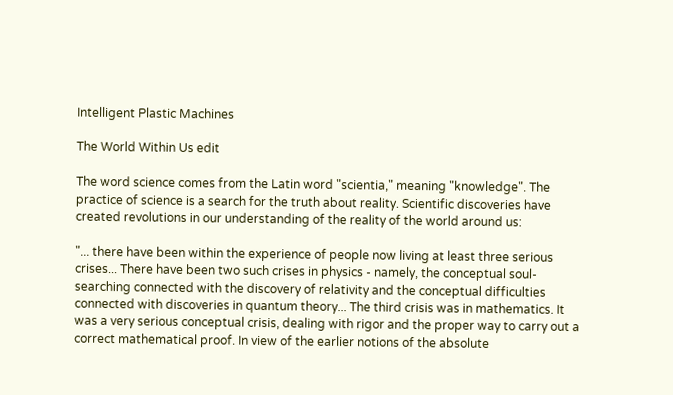Intelligent Plastic Machines

The World Within Us edit

The word science comes from the Latin word "scientia," meaning "knowledge". The practice of science is a search for the truth about reality. Scientific discoveries have created revolutions in our understanding of the reality of the world around us:

"... there have been within the experience of people now living at least three serious crises... There have been two such crises in physics - namely, the conceptual soul-searching connected with the discovery of relativity and the conceptual difficulties connected with discoveries in quantum theory... The third crisis was in mathematics. It was a very serious conceptual crisis, dealing with rigor and the proper way to carry out a correct mathematical proof. In view of the earlier notions of the absolute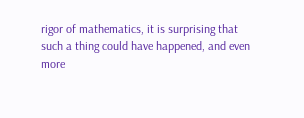rigor of mathematics, it is surprising that such a thing could have happened, and even more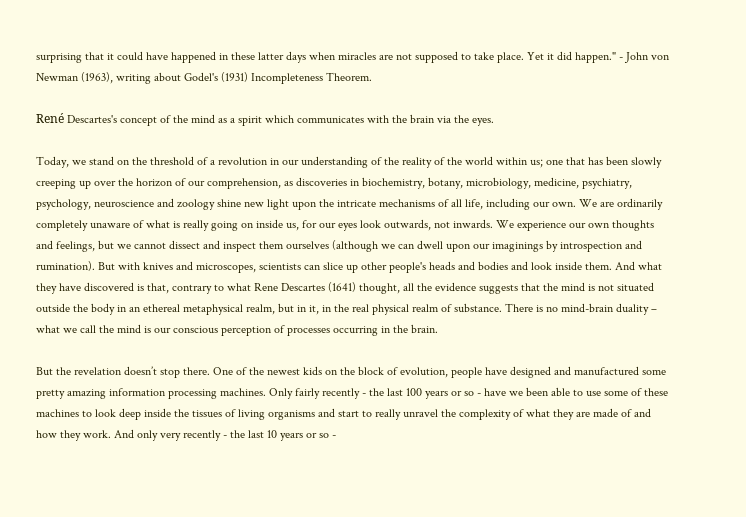surprising that it could have happened in these latter days when miracles are not supposed to take place. Yet it did happen." - John von Newman (1963), writing about Godel's (1931) Incompleteness Theorem.

René Descartes's concept of the mind as a spirit which communicates with the brain via the eyes.

Today, we stand on the threshold of a revolution in our understanding of the reality of the world within us; one that has been slowly creeping up over the horizon of our comprehension, as discoveries in biochemistry, botany, microbiology, medicine, psychiatry, psychology, neuroscience and zoology shine new light upon the intricate mechanisms of all life, including our own. We are ordinarily completely unaware of what is really going on inside us, for our eyes look outwards, not inwards. We experience our own thoughts and feelings, but we cannot dissect and inspect them ourselves (although we can dwell upon our imaginings by introspection and rumination). But with knives and microscopes, scientists can slice up other people's heads and bodies and look inside them. And what they have discovered is that, contrary to what Rene Descartes (1641) thought, all the evidence suggests that the mind is not situated outside the body in an ethereal metaphysical realm, but in it, in the real physical realm of substance. There is no mind-brain duality – what we call the mind is our conscious perception of processes occurring in the brain.

But the revelation doesn’t stop there. One of the newest kids on the block of evolution, people have designed and manufactured some pretty amazing information processing machines. Only fairly recently - the last 100 years or so - have we been able to use some of these machines to look deep inside the tissues of living organisms and start to really unravel the complexity of what they are made of and how they work. And only very recently - the last 10 years or so -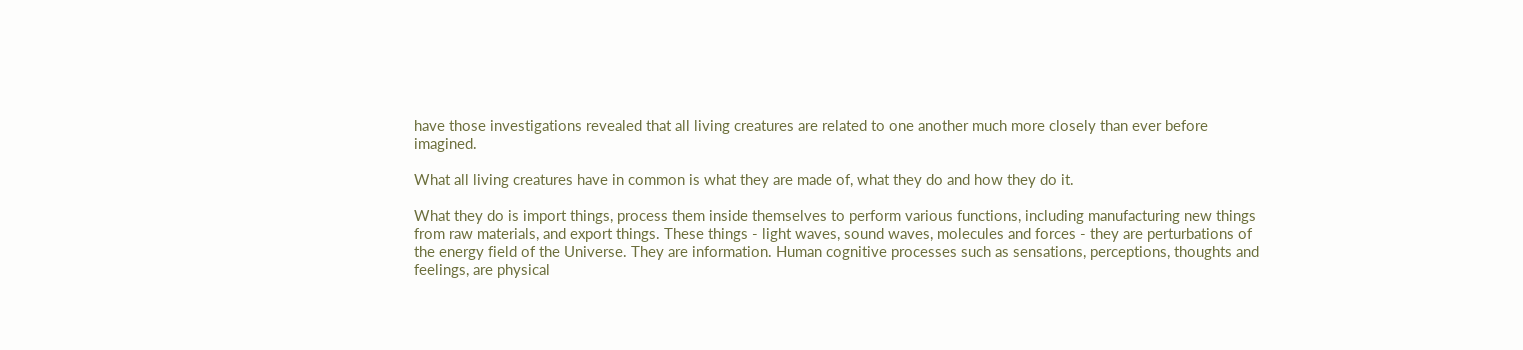have those investigations revealed that all living creatures are related to one another much more closely than ever before imagined.

What all living creatures have in common is what they are made of, what they do and how they do it.

What they do is import things, process them inside themselves to perform various functions, including manufacturing new things from raw materials, and export things. These things - light waves, sound waves, molecules and forces - they are perturbations of the energy field of the Universe. They are information. Human cognitive processes such as sensations, perceptions, thoughts and feelings, are physical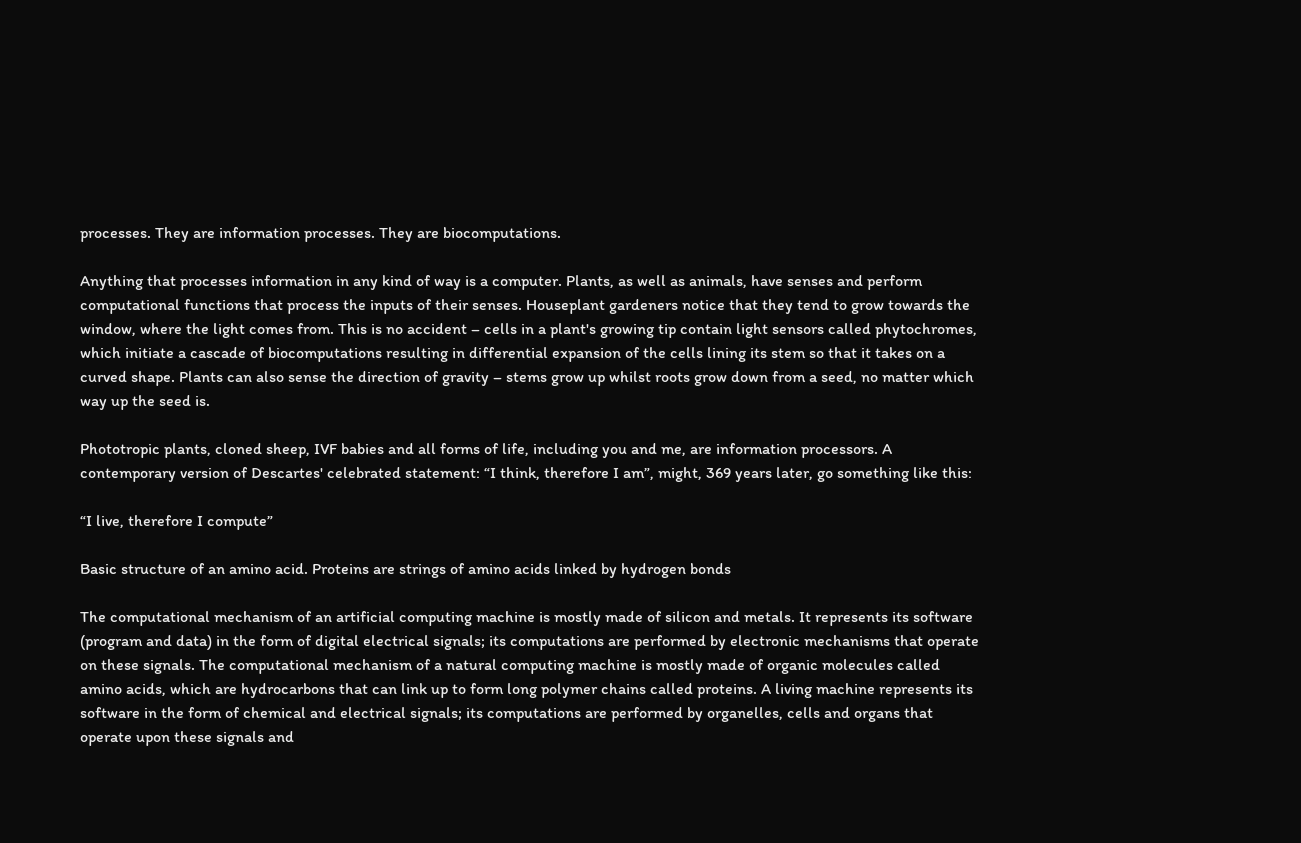processes. They are information processes. They are biocomputations.

Anything that processes information in any kind of way is a computer. Plants, as well as animals, have senses and perform computational functions that process the inputs of their senses. Houseplant gardeners notice that they tend to grow towards the window, where the light comes from. This is no accident – cells in a plant's growing tip contain light sensors called phytochromes, which initiate a cascade of biocomputations resulting in differential expansion of the cells lining its stem so that it takes on a curved shape. Plants can also sense the direction of gravity – stems grow up whilst roots grow down from a seed, no matter which way up the seed is.

Phototropic plants, cloned sheep, IVF babies and all forms of life, including you and me, are information processors. A contemporary version of Descartes' celebrated statement: “I think, therefore I am”, might, 369 years later, go something like this:

“I live, therefore I compute”

Basic structure of an amino acid. Proteins are strings of amino acids linked by hydrogen bonds

The computational mechanism of an artificial computing machine is mostly made of silicon and metals. It represents its software (program and data) in the form of digital electrical signals; its computations are performed by electronic mechanisms that operate on these signals. The computational mechanism of a natural computing machine is mostly made of organic molecules called amino acids, which are hydrocarbons that can link up to form long polymer chains called proteins. A living machine represents its software in the form of chemical and electrical signals; its computations are performed by organelles, cells and organs that operate upon these signals and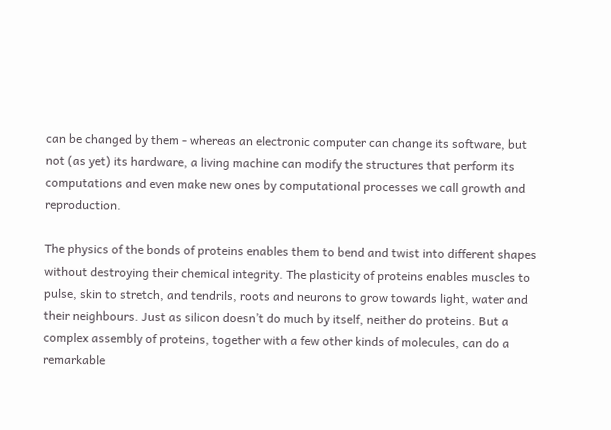can be changed by them - whereas an electronic computer can change its software, but not (as yet) its hardware, a living machine can modify the structures that perform its computations and even make new ones by computational processes we call growth and reproduction.

The physics of the bonds of proteins enables them to bend and twist into different shapes without destroying their chemical integrity. The plasticity of proteins enables muscles to pulse, skin to stretch, and tendrils, roots and neurons to grow towards light, water and their neighbours. Just as silicon doesn’t do much by itself, neither do proteins. But a complex assembly of proteins, together with a few other kinds of molecules, can do a remarkable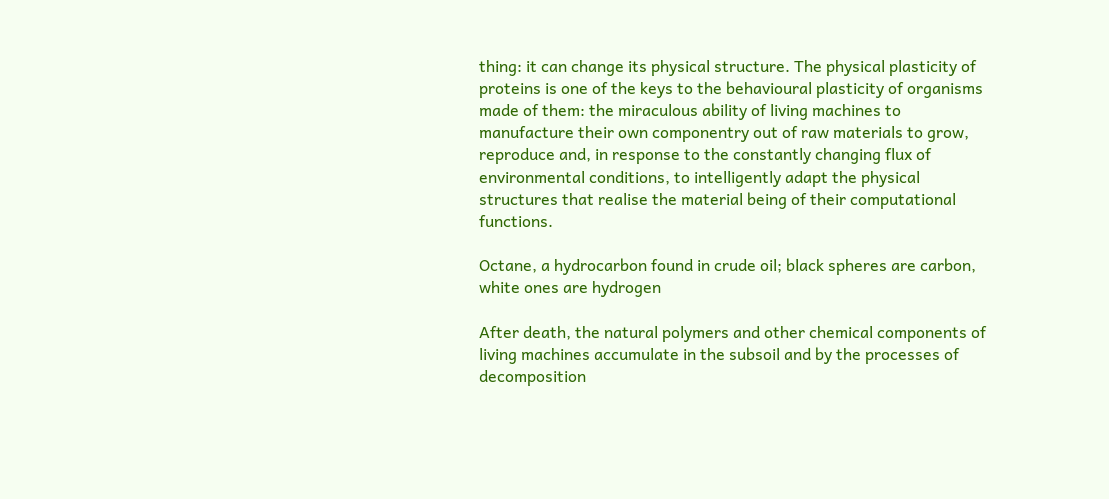thing: it can change its physical structure. The physical plasticity of proteins is one of the keys to the behavioural plasticity of organisms made of them: the miraculous ability of living machines to manufacture their own componentry out of raw materials to grow, reproduce and, in response to the constantly changing flux of environmental conditions, to intelligently adapt the physical structures that realise the material being of their computational functions.

Octane, a hydrocarbon found in crude oil; black spheres are carbon, white ones are hydrogen

After death, the natural polymers and other chemical components of living machines accumulate in the subsoil and by the processes of decomposition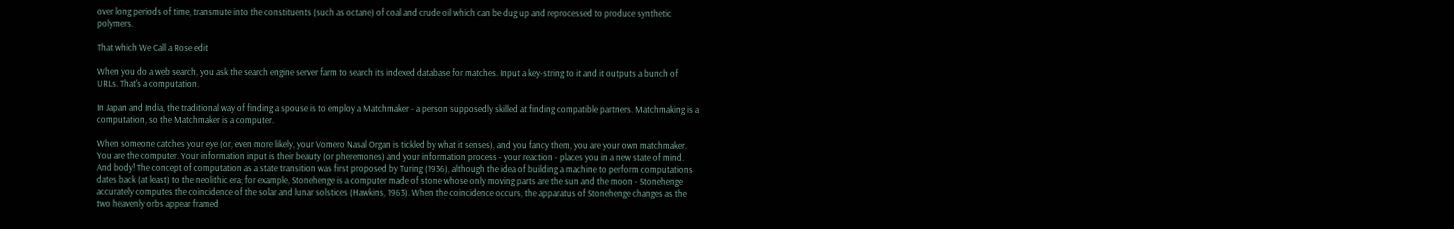over long periods of time, transmute into the constituents (such as octane) of coal and crude oil which can be dug up and reprocessed to produce synthetic polymers.

That which We Call a Rose edit

When you do a web search, you ask the search engine server farm to search its indexed database for matches. Input a key-string to it and it outputs a bunch of URLs. That's a computation.

In Japan and India, the traditional way of finding a spouse is to employ a Matchmaker - a person supposedly skilled at finding compatible partners. Matchmaking is a computation, so the Matchmaker is a computer.

When someone catches your eye (or, even more likely, your Vomero Nasal Organ is tickled by what it senses), and you fancy them, you are your own matchmaker. You are the computer. Your information input is their beauty (or pheremones) and your information process - your reaction - places you in a new state of mind. And body! The concept of computation as a state transition was first proposed by Turing (1936), although the idea of building a machine to perform computations dates back (at least) to the neolithic era; for example, Stonehenge is a computer made of stone whose only moving parts are the sun and the moon - Stonehenge accurately computes the coincidence of the solar and lunar solstices (Hawkins, 1963). When the coincidence occurs, the apparatus of Stonehenge changes as the two heavenly orbs appear framed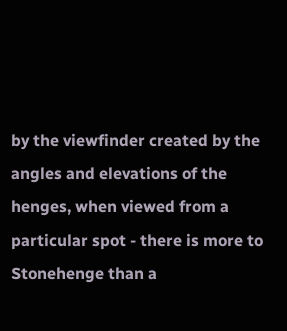by the viewfinder created by the angles and elevations of the henges, when viewed from a particular spot - there is more to Stonehenge than a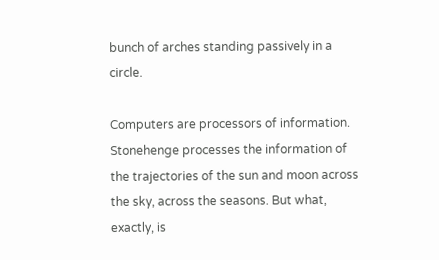bunch of arches standing passively in a circle.

Computers are processors of information. Stonehenge processes the information of the trajectories of the sun and moon across the sky, across the seasons. But what, exactly, is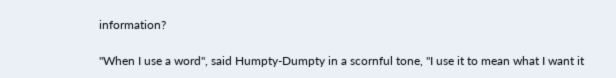information?

"When I use a word", said Humpty-Dumpty in a scornful tone, "I use it to mean what I want it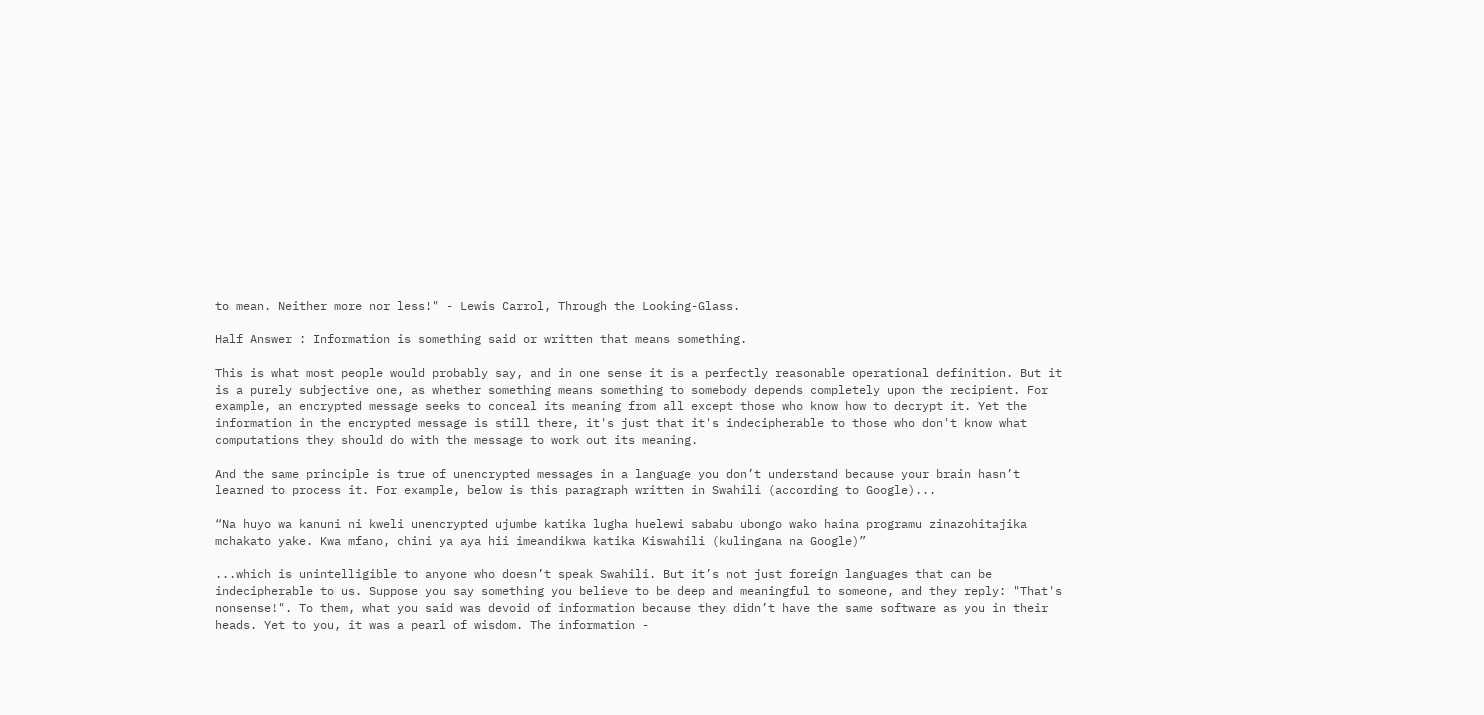to mean. Neither more nor less!" - Lewis Carrol, Through the Looking-Glass.

Half Answer : Information is something said or written that means something.

This is what most people would probably say, and in one sense it is a perfectly reasonable operational definition. But it is a purely subjective one, as whether something means something to somebody depends completely upon the recipient. For example, an encrypted message seeks to conceal its meaning from all except those who know how to decrypt it. Yet the information in the encrypted message is still there, it's just that it's indecipherable to those who don't know what computations they should do with the message to work out its meaning.

And the same principle is true of unencrypted messages in a language you don’t understand because your brain hasn’t learned to process it. For example, below is this paragraph written in Swahili (according to Google)...

“Na huyo wa kanuni ni kweli unencrypted ujumbe katika lugha huelewi sababu ubongo wako haina programu zinazohitajika mchakato yake. Kwa mfano, chini ya aya hii imeandikwa katika Kiswahili (kulingana na Google)”

...which is unintelligible to anyone who doesn’t speak Swahili. But it’s not just foreign languages that can be indecipherable to us. Suppose you say something you believe to be deep and meaningful to someone, and they reply: "That's nonsense!". To them, what you said was devoid of information because they didn’t have the same software as you in their heads. Yet to you, it was a pearl of wisdom. The information -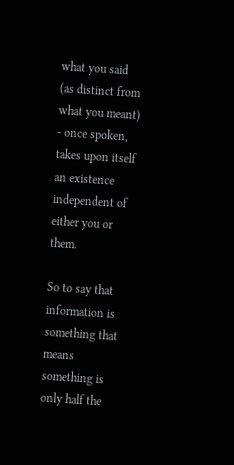what you said (as distinct from what you meant) - once spoken, takes upon itself an existence independent of either you or them.

So to say that information is something that means something is only half the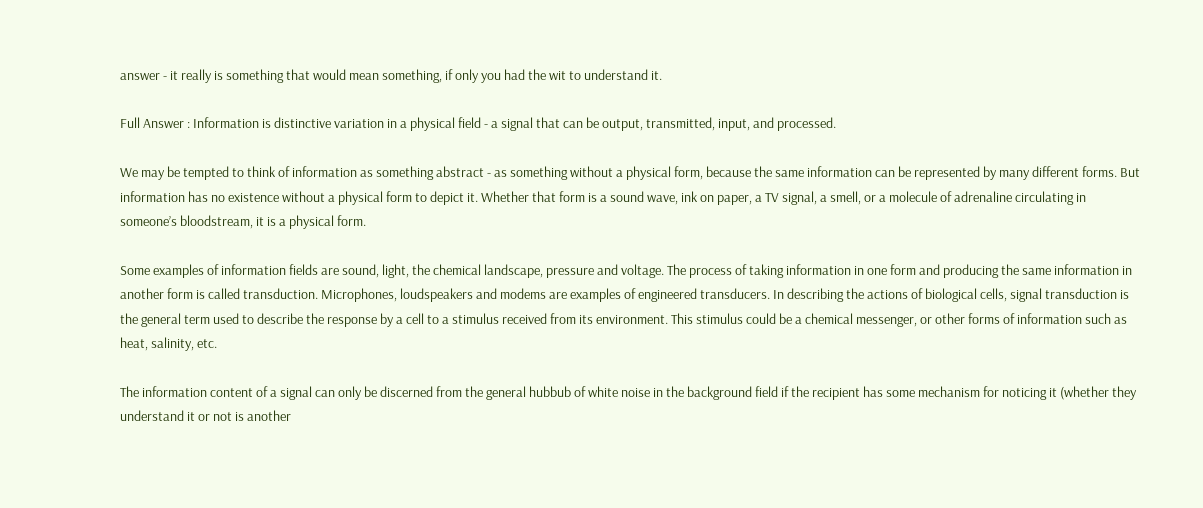answer - it really is something that would mean something, if only you had the wit to understand it.

Full Answer : Information is distinctive variation in a physical field - a signal that can be output, transmitted, input, and processed.

We may be tempted to think of information as something abstract - as something without a physical form, because the same information can be represented by many different forms. But information has no existence without a physical form to depict it. Whether that form is a sound wave, ink on paper, a TV signal, a smell, or a molecule of adrenaline circulating in someone’s bloodstream, it is a physical form.

Some examples of information fields are sound, light, the chemical landscape, pressure and voltage. The process of taking information in one form and producing the same information in another form is called transduction. Microphones, loudspeakers and modems are examples of engineered transducers. In describing the actions of biological cells, signal transduction is the general term used to describe the response by a cell to a stimulus received from its environment. This stimulus could be a chemical messenger, or other forms of information such as heat, salinity, etc.

The information content of a signal can only be discerned from the general hubbub of white noise in the background field if the recipient has some mechanism for noticing it (whether they understand it or not is another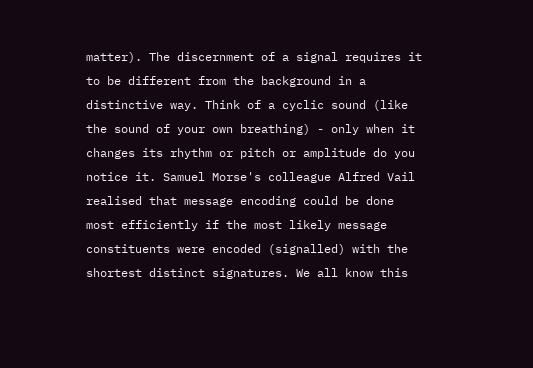matter). The discernment of a signal requires it to be different from the background in a distinctive way. Think of a cyclic sound (like the sound of your own breathing) - only when it changes its rhythm or pitch or amplitude do you notice it. Samuel Morse's colleague Alfred Vail realised that message encoding could be done most efficiently if the most likely message constituents were encoded (signalled) with the shortest distinct signatures. We all know this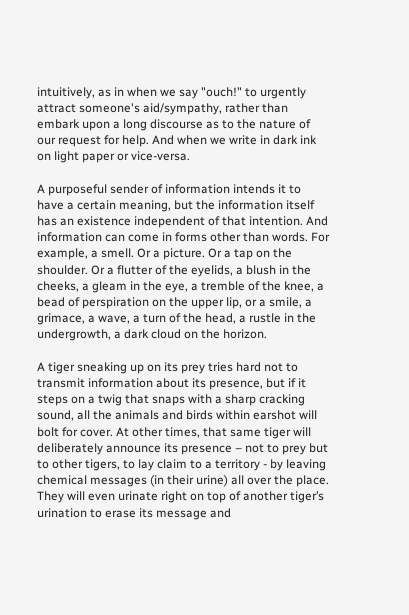intuitively, as in when we say "ouch!" to urgently attract someone's aid/sympathy, rather than embark upon a long discourse as to the nature of our request for help. And when we write in dark ink on light paper or vice-versa.

A purposeful sender of information intends it to have a certain meaning, but the information itself has an existence independent of that intention. And information can come in forms other than words. For example, a smell. Or a picture. Or a tap on the shoulder. Or a flutter of the eyelids, a blush in the cheeks, a gleam in the eye, a tremble of the knee, a bead of perspiration on the upper lip, or a smile, a grimace, a wave, a turn of the head, a rustle in the undergrowth, a dark cloud on the horizon.

A tiger sneaking up on its prey tries hard not to transmit information about its presence, but if it steps on a twig that snaps with a sharp cracking sound, all the animals and birds within earshot will bolt for cover. At other times, that same tiger will deliberately announce its presence – not to prey but to other tigers, to lay claim to a territory - by leaving chemical messages (in their urine) all over the place. They will even urinate right on top of another tiger’s urination to erase its message and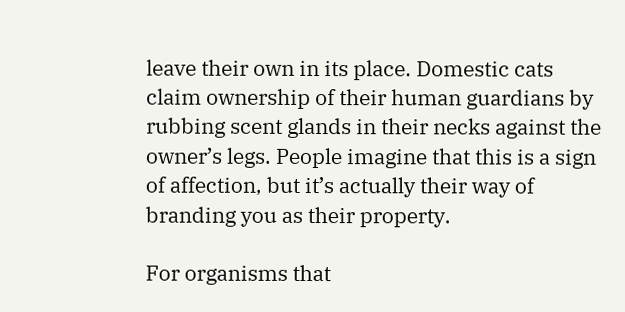leave their own in its place. Domestic cats claim ownership of their human guardians by rubbing scent glands in their necks against the owner’s legs. People imagine that this is a sign of affection, but it’s actually their way of branding you as their property.

For organisms that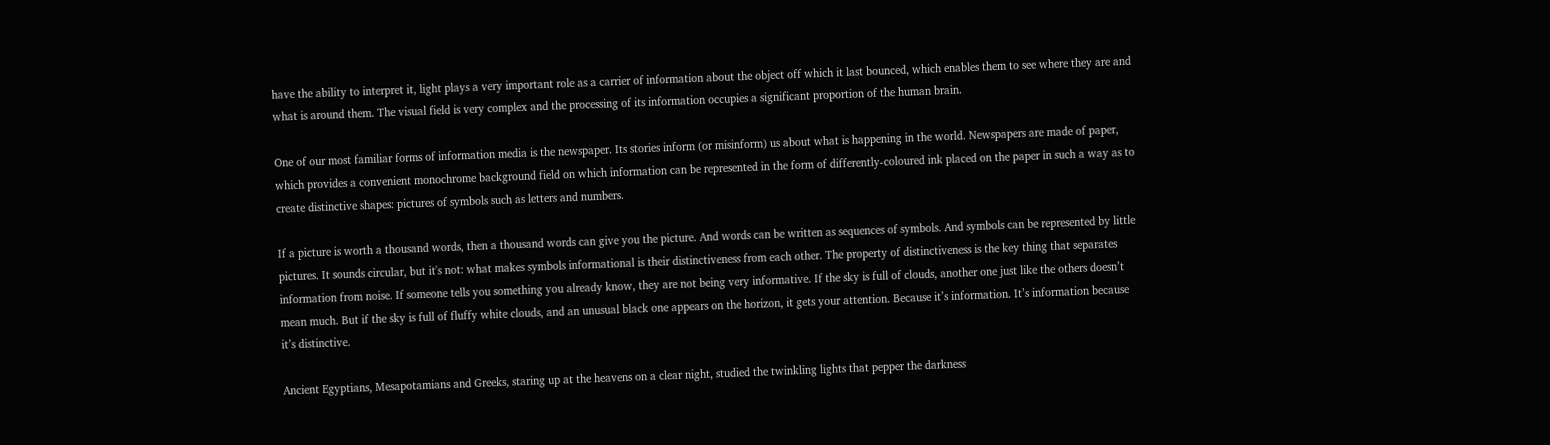have the ability to interpret it, light plays a very important role as a carrier of information about the object off which it last bounced, which enables them to see where they are and what is around them. The visual field is very complex and the processing of its information occupies a significant proportion of the human brain.

One of our most familiar forms of information media is the newspaper. Its stories inform (or misinform) us about what is happening in the world. Newspapers are made of paper, which provides a convenient monochrome background field on which information can be represented in the form of differently-coloured ink placed on the paper in such a way as to create distinctive shapes: pictures of symbols such as letters and numbers.

If a picture is worth a thousand words, then a thousand words can give you the picture. And words can be written as sequences of symbols. And symbols can be represented by little pictures. It sounds circular, but it's not: what makes symbols informational is their distinctiveness from each other. The property of distinctiveness is the key thing that separates information from noise. If someone tells you something you already know, they are not being very informative. If the sky is full of clouds, another one just like the others doesn’t mean much. But if the sky is full of fluffy white clouds, and an unusual black one appears on the horizon, it gets your attention. Because it’s information. It’s information because it’s distinctive.

Ancient Egyptians, Mesapotamians and Greeks, staring up at the heavens on a clear night, studied the twinkling lights that pepper the darkness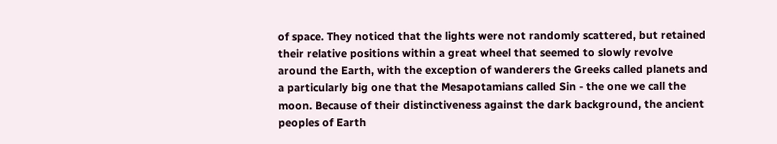of space. They noticed that the lights were not randomly scattered, but retained their relative positions within a great wheel that seemed to slowly revolve around the Earth, with the exception of wanderers the Greeks called planets and a particularly big one that the Mesapotamians called Sin - the one we call the moon. Because of their distinctiveness against the dark background, the ancient peoples of Earth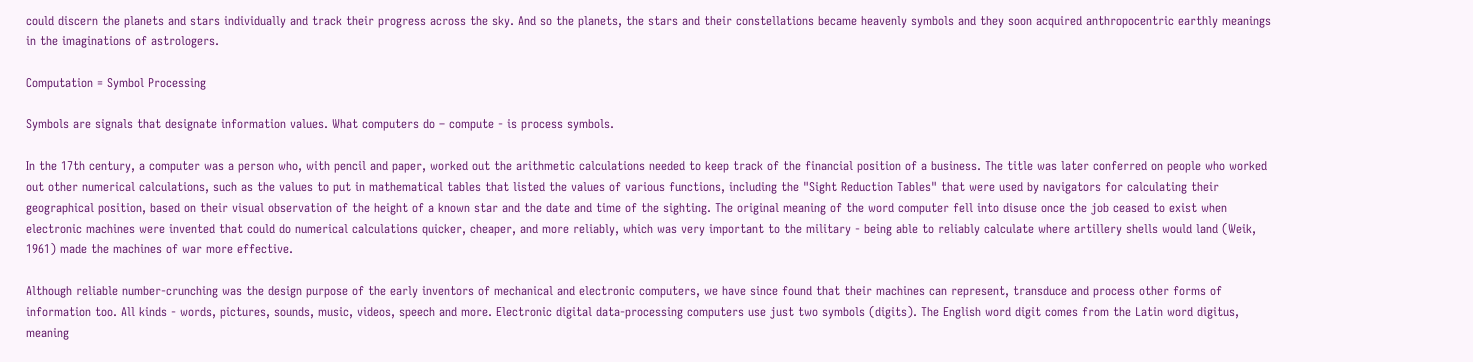could discern the planets and stars individually and track their progress across the sky. And so the planets, the stars and their constellations became heavenly symbols and they soon acquired anthropocentric earthly meanings in the imaginations of astrologers.

Computation = Symbol Processing

Symbols are signals that designate information values. What computers do – compute - is process symbols.

In the 17th century, a computer was a person who, with pencil and paper, worked out the arithmetic calculations needed to keep track of the financial position of a business. The title was later conferred on people who worked out other numerical calculations, such as the values to put in mathematical tables that listed the values of various functions, including the "Sight Reduction Tables" that were used by navigators for calculating their geographical position, based on their visual observation of the height of a known star and the date and time of the sighting. The original meaning of the word computer fell into disuse once the job ceased to exist when electronic machines were invented that could do numerical calculations quicker, cheaper, and more reliably, which was very important to the military - being able to reliably calculate where artillery shells would land (Weik, 1961) made the machines of war more effective.

Although reliable number-crunching was the design purpose of the early inventors of mechanical and electronic computers, we have since found that their machines can represent, transduce and process other forms of information too. All kinds - words, pictures, sounds, music, videos, speech and more. Electronic digital data-processing computers use just two symbols (digits). The English word digit comes from the Latin word digitus, meaning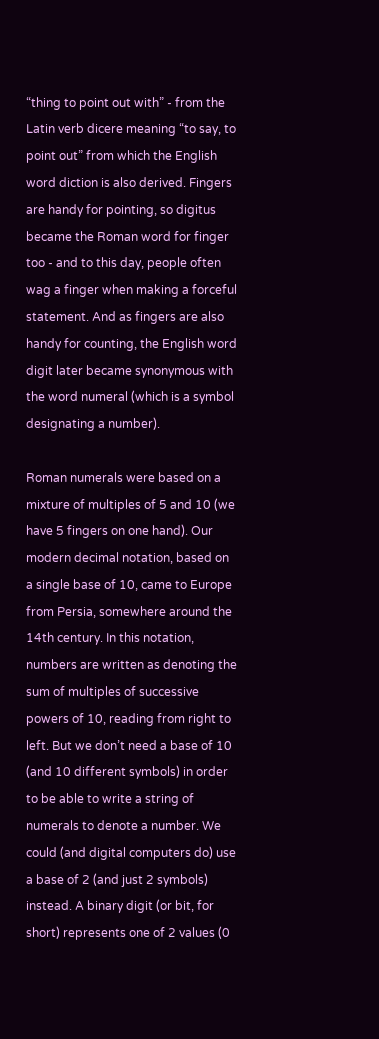“thing to point out with” - from the Latin verb dicere meaning “to say, to point out” from which the English word diction is also derived. Fingers are handy for pointing, so digitus became the Roman word for finger too - and to this day, people often wag a finger when making a forceful statement. And as fingers are also handy for counting, the English word digit later became synonymous with the word numeral (which is a symbol designating a number).

Roman numerals were based on a mixture of multiples of 5 and 10 (we have 5 fingers on one hand). Our modern decimal notation, based on a single base of 10, came to Europe from Persia, somewhere around the 14th century. In this notation, numbers are written as denoting the sum of multiples of successive powers of 10, reading from right to left. But we don’t need a base of 10 (and 10 different symbols) in order to be able to write a string of numerals to denote a number. We could (and digital computers do) use a base of 2 (and just 2 symbols) instead. A binary digit (or bit, for short) represents one of 2 values (0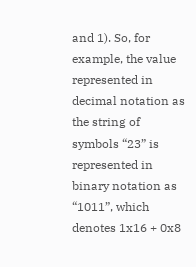and 1). So, for example, the value represented in decimal notation as the string of symbols “23” is represented in binary notation as “1011”, which denotes 1x16 + 0x8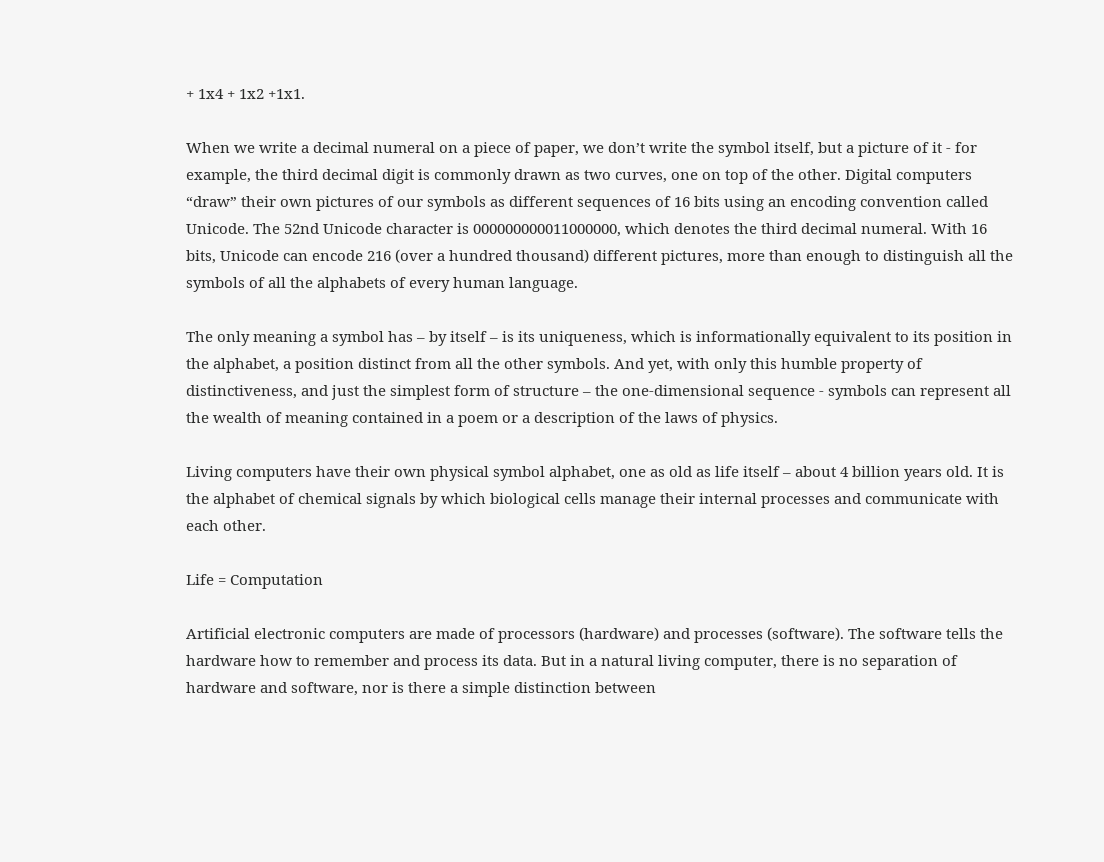+ 1x4 + 1x2 +1x1.

When we write a decimal numeral on a piece of paper, we don’t write the symbol itself, but a picture of it - for example, the third decimal digit is commonly drawn as two curves, one on top of the other. Digital computers “draw” their own pictures of our symbols as different sequences of 16 bits using an encoding convention called Unicode. The 52nd Unicode character is 000000000011000000, which denotes the third decimal numeral. With 16 bits, Unicode can encode 216 (over a hundred thousand) different pictures, more than enough to distinguish all the symbols of all the alphabets of every human language.

The only meaning a symbol has – by itself – is its uniqueness, which is informationally equivalent to its position in the alphabet, a position distinct from all the other symbols. And yet, with only this humble property of distinctiveness, and just the simplest form of structure – the one-dimensional sequence - symbols can represent all the wealth of meaning contained in a poem or a description of the laws of physics.

Living computers have their own physical symbol alphabet, one as old as life itself – about 4 billion years old. It is the alphabet of chemical signals by which biological cells manage their internal processes and communicate with each other.

Life = Computation

Artificial electronic computers are made of processors (hardware) and processes (software). The software tells the hardware how to remember and process its data. But in a natural living computer, there is no separation of hardware and software, nor is there a simple distinction between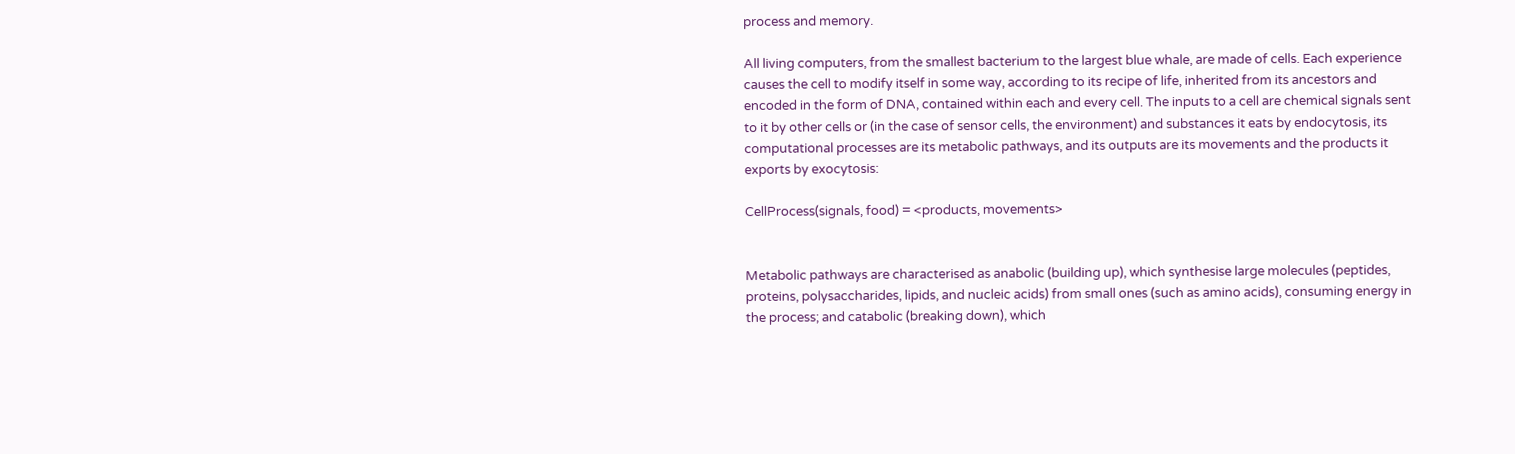process and memory.

All living computers, from the smallest bacterium to the largest blue whale, are made of cells. Each experience causes the cell to modify itself in some way, according to its recipe of life, inherited from its ancestors and encoded in the form of DNA, contained within each and every cell. The inputs to a cell are chemical signals sent to it by other cells or (in the case of sensor cells, the environment) and substances it eats by endocytosis, its computational processes are its metabolic pathways, and its outputs are its movements and the products it exports by exocytosis:

CellProcess(signals, food) = <products, movements>


Metabolic pathways are characterised as anabolic (building up), which synthesise large molecules (peptides, proteins, polysaccharides, lipids, and nucleic acids) from small ones (such as amino acids), consuming energy in the process; and catabolic (breaking down), which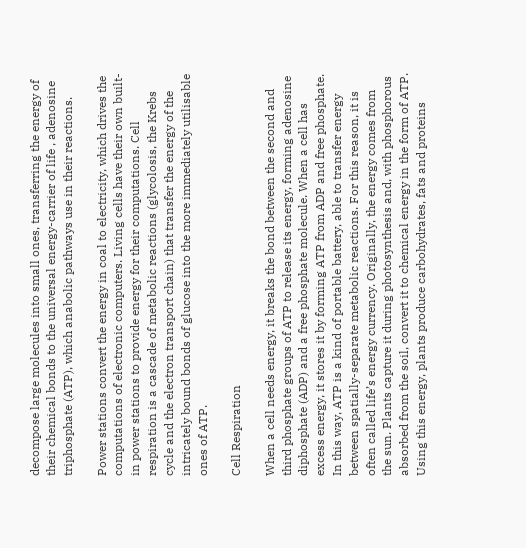decompose large molecules into small ones, transferring the energy of their chemical bonds to the universal energy-carrier of life , adenosine triphosphate (ATP), which anabolic pathways use in their reactions.

Power stations convert the energy in coal to electricity, which drives the computations of electronic computers. Living cells have their own built-in power stations to provide energy for their computations. Cell respiration is a cascade of metabolic reactions (glycolosis, the Krebs cycle and the electron transport chain) that transfer the energy of the intricately bound bonds of glucose into the more immediately utilisable ones of ATP.

Cell Respiration

When a cell needs energy, it breaks the bond between the second and third phosphate groups of ATP to release its energy, forming adenosine diphosphate (ADP) and a free phosphate molecule. When a cell has excess energy, it stores it by forming ATP from ADP and free phosphate. In this way, ATP is a kind of portable battery, able to transfer energy between spatially-separate metabolic reactions. For this reason, it is often called life’s energy currency. Originally, the energy comes from the sun. Plants capture it during photosynthesis and, with phosphorous absorbed from the soil, convert it to chemical energy in the form of ATP. Using this energy, plants produce carbohydrates, fats and proteins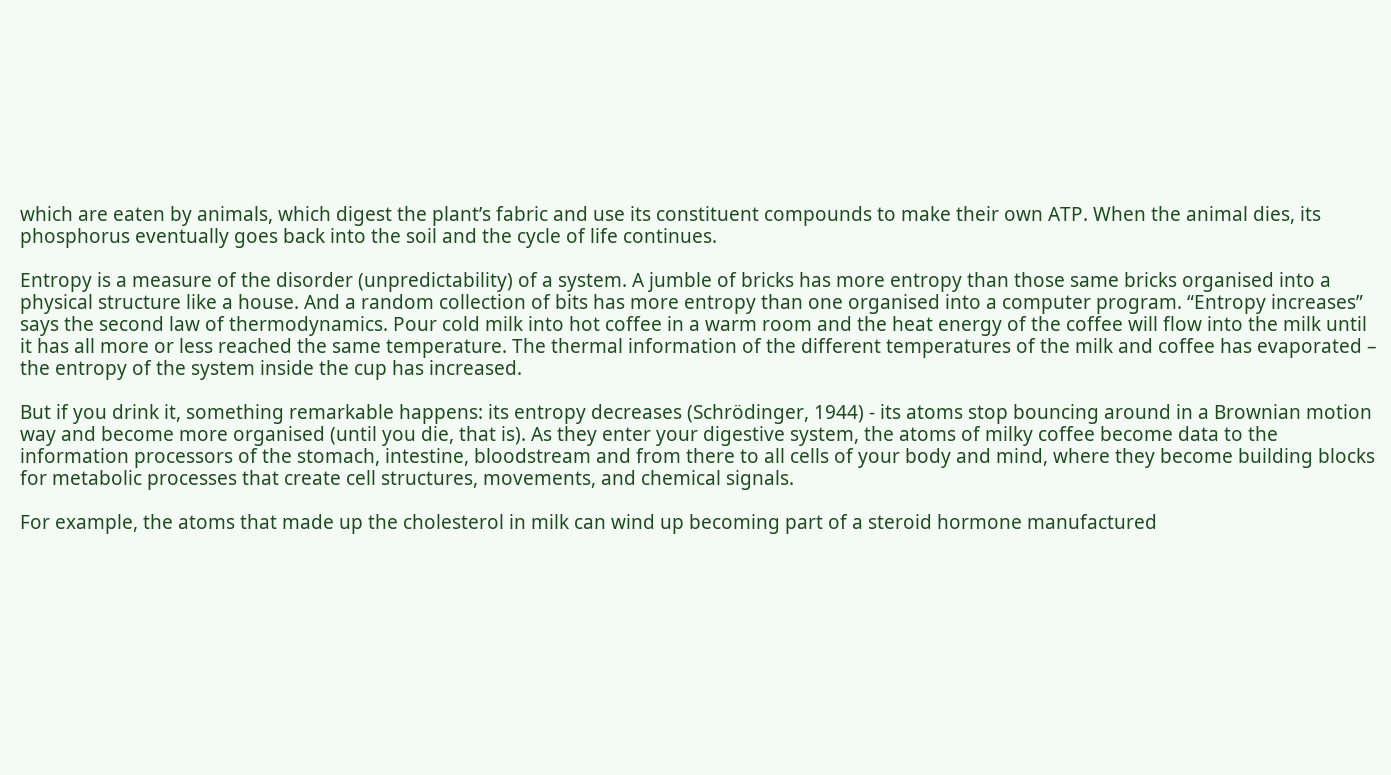which are eaten by animals, which digest the plant’s fabric and use its constituent compounds to make their own ATP. When the animal dies, its phosphorus eventually goes back into the soil and the cycle of life continues.

Entropy is a measure of the disorder (unpredictability) of a system. A jumble of bricks has more entropy than those same bricks organised into a physical structure like a house. And a random collection of bits has more entropy than one organised into a computer program. “Entropy increases” says the second law of thermodynamics. Pour cold milk into hot coffee in a warm room and the heat energy of the coffee will flow into the milk until it has all more or less reached the same temperature. The thermal information of the different temperatures of the milk and coffee has evaporated – the entropy of the system inside the cup has increased.

But if you drink it, something remarkable happens: its entropy decreases (Schrödinger, 1944) - its atoms stop bouncing around in a Brownian motion way and become more organised (until you die, that is). As they enter your digestive system, the atoms of milky coffee become data to the information processors of the stomach, intestine, bloodstream and from there to all cells of your body and mind, where they become building blocks for metabolic processes that create cell structures, movements, and chemical signals.

For example, the atoms that made up the cholesterol in milk can wind up becoming part of a steroid hormone manufactured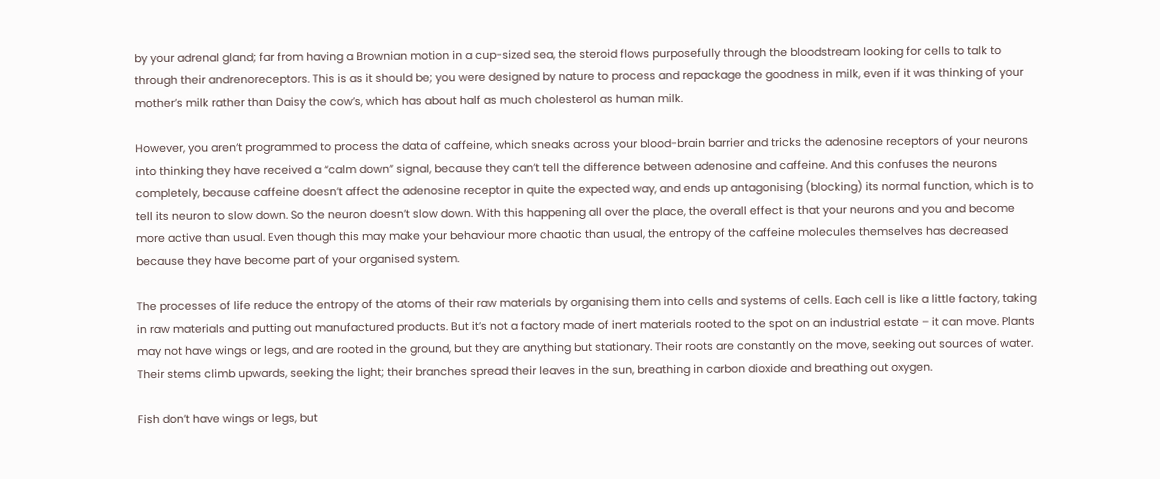by your adrenal gland; far from having a Brownian motion in a cup-sized sea, the steroid flows purposefully through the bloodstream looking for cells to talk to through their andrenoreceptors. This is as it should be; you were designed by nature to process and repackage the goodness in milk, even if it was thinking of your mother’s milk rather than Daisy the cow’s, which has about half as much cholesterol as human milk.

However, you aren’t programmed to process the data of caffeine, which sneaks across your blood-brain barrier and tricks the adenosine receptors of your neurons into thinking they have received a “calm down” signal, because they can’t tell the difference between adenosine and caffeine. And this confuses the neurons completely, because caffeine doesn’t affect the adenosine receptor in quite the expected way, and ends up antagonising (blocking) its normal function, which is to tell its neuron to slow down. So the neuron doesn’t slow down. With this happening all over the place, the overall effect is that your neurons and you and become more active than usual. Even though this may make your behaviour more chaotic than usual, the entropy of the caffeine molecules themselves has decreased because they have become part of your organised system.

The processes of life reduce the entropy of the atoms of their raw materials by organising them into cells and systems of cells. Each cell is like a little factory, taking in raw materials and putting out manufactured products. But it’s not a factory made of inert materials rooted to the spot on an industrial estate – it can move. Plants may not have wings or legs, and are rooted in the ground, but they are anything but stationary. Their roots are constantly on the move, seeking out sources of water. Their stems climb upwards, seeking the light; their branches spread their leaves in the sun, breathing in carbon dioxide and breathing out oxygen.

Fish don’t have wings or legs, but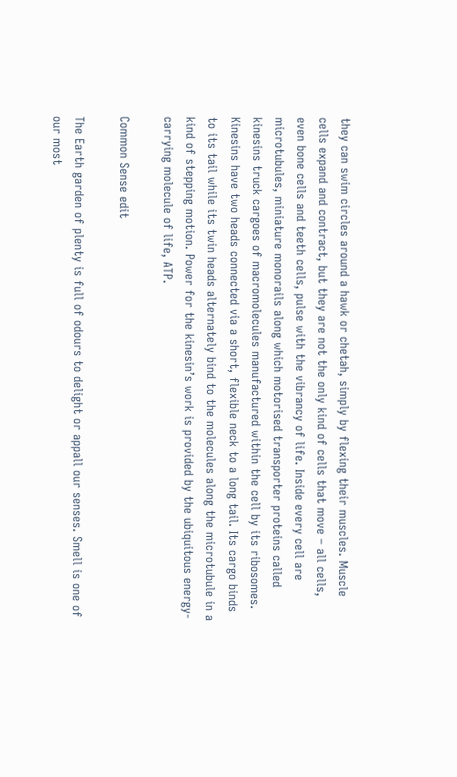they can swim circles around a hawk or chetah, simply by flexing their muscles. Muscle cells expand and contract, but they are not the only kind of cells that move – all cells, even bone cells and teeth cells, pulse with the vibrancy of life. Inside every cell are microtubules, miniature monorails along which motorised transporter proteins called kinesins truck cargoes of macromolecules manufactured within the cell by its ribosomes. Kinesins have two heads connected via a short, flexible neck to a long tail. Its cargo binds to its tail while its twin heads alternately bind to the molecules along the microtubule in a kind of stepping motion. Power for the kinesin’s work is provided by the ubiquitous energy-carrying molecule of life, ATP.

Common Sense edit

The Earth garden of plenty is full of odours to delight or appall our senses. Smell is one of our most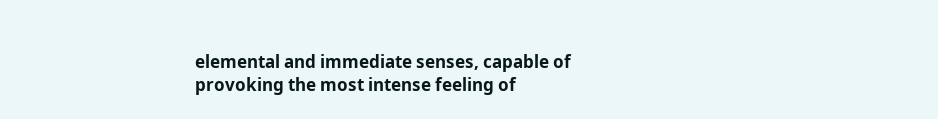elemental and immediate senses, capable of provoking the most intense feeling of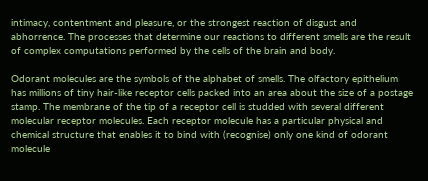intimacy, contentment and pleasure, or the strongest reaction of disgust and abhorrence. The processes that determine our reactions to different smells are the result of complex computations performed by the cells of the brain and body.

Odorant molecules are the symbols of the alphabet of smells. The olfactory epithelium has millions of tiny hair-like receptor cells packed into an area about the size of a postage stamp. The membrane of the tip of a receptor cell is studded with several different molecular receptor molecules. Each receptor molecule has a particular physical and chemical structure that enables it to bind with (recognise) only one kind of odorant molecule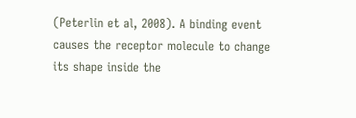(Peterlin et al, 2008). A binding event causes the receptor molecule to change its shape inside the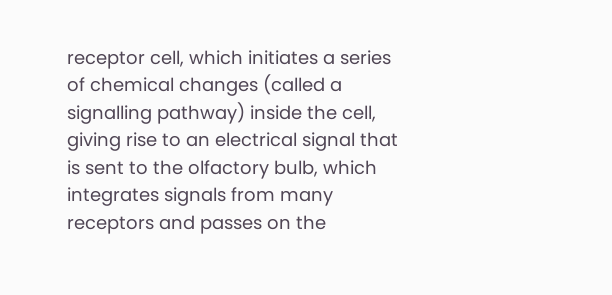receptor cell, which initiates a series of chemical changes (called a signalling pathway) inside the cell, giving rise to an electrical signal that is sent to the olfactory bulb, which integrates signals from many receptors and passes on the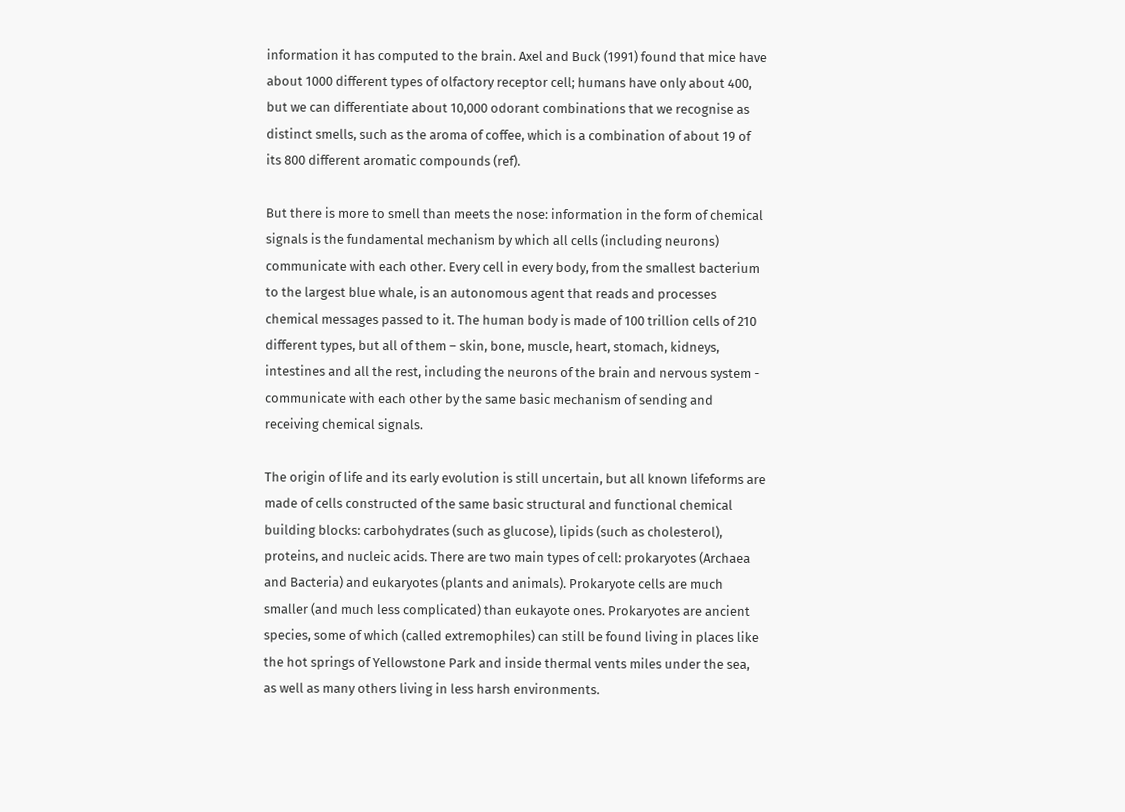information it has computed to the brain. Axel and Buck (1991) found that mice have about 1000 different types of olfactory receptor cell; humans have only about 400, but we can differentiate about 10,000 odorant combinations that we recognise as distinct smells, such as the aroma of coffee, which is a combination of about 19 of its 800 different aromatic compounds (ref).

But there is more to smell than meets the nose: information in the form of chemical signals is the fundamental mechanism by which all cells (including neurons) communicate with each other. Every cell in every body, from the smallest bacterium to the largest blue whale, is an autonomous agent that reads and processes chemical messages passed to it. The human body is made of 100 trillion cells of 210 different types, but all of them – skin, bone, muscle, heart, stomach, kidneys, intestines and all the rest, including the neurons of the brain and nervous system - communicate with each other by the same basic mechanism of sending and receiving chemical signals.

The origin of life and its early evolution is still uncertain, but all known lifeforms are made of cells constructed of the same basic structural and functional chemical building blocks: carbohydrates (such as glucose), lipids (such as cholesterol), proteins, and nucleic acids. There are two main types of cell: prokaryotes (Archaea and Bacteria) and eukaryotes (plants and animals). Prokaryote cells are much smaller (and much less complicated) than eukayote ones. Prokaryotes are ancient species, some of which (called extremophiles) can still be found living in places like the hot springs of Yellowstone Park and inside thermal vents miles under the sea, as well as many others living in less harsh environments.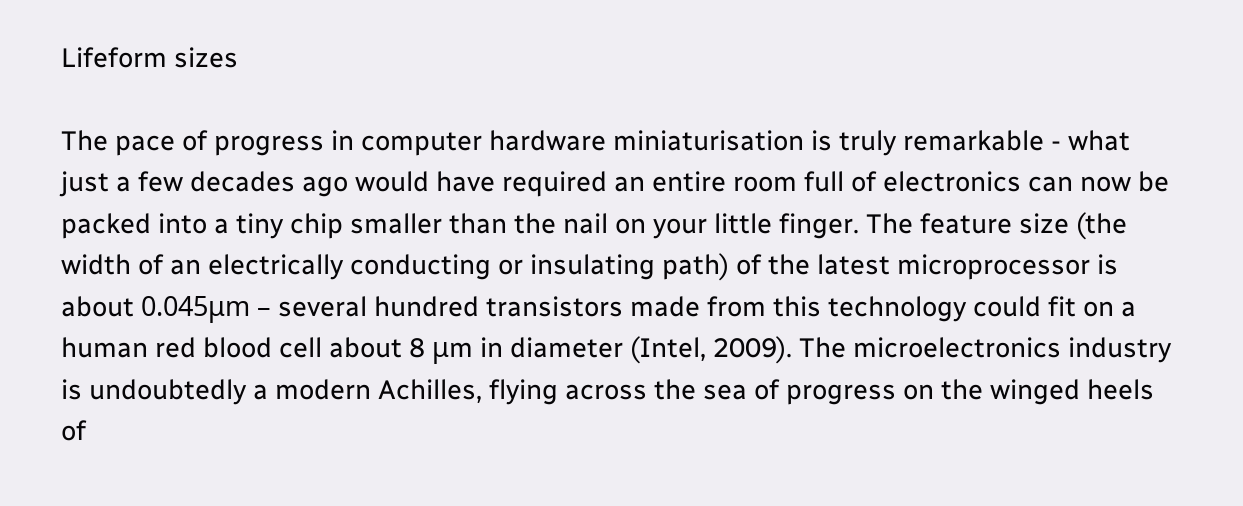Lifeform sizes

The pace of progress in computer hardware miniaturisation is truly remarkable - what just a few decades ago would have required an entire room full of electronics can now be packed into a tiny chip smaller than the nail on your little finger. The feature size (the width of an electrically conducting or insulating path) of the latest microprocessor is about 0.045μm – several hundred transistors made from this technology could fit on a human red blood cell about 8 μm in diameter (Intel, 2009). The microelectronics industry is undoubtedly a modern Achilles, flying across the sea of progress on the winged heels of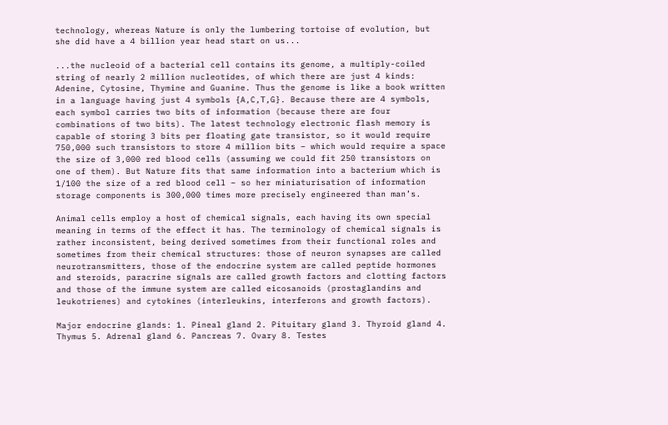technology, whereas Nature is only the lumbering tortoise of evolution, but she did have a 4 billion year head start on us...

...the nucleoid of a bacterial cell contains its genome, a multiply-coiled string of nearly 2 million nucleotides, of which there are just 4 kinds: Adenine, Cytosine, Thymine and Guanine. Thus the genome is like a book written in a language having just 4 symbols {A,C,T,G}. Because there are 4 symbols, each symbol carries two bits of information (because there are four combinations of two bits). The latest technology electronic flash memory is capable of storing 3 bits per floating gate transistor, so it would require 750,000 such transistors to store 4 million bits – which would require a space the size of 3,000 red blood cells (assuming we could fit 250 transistors on one of them). But Nature fits that same information into a bacterium which is 1/100 the size of a red blood cell – so her miniaturisation of information storage components is 300,000 times more precisely engineered than man’s.

Animal cells employ a host of chemical signals, each having its own special meaning in terms of the effect it has. The terminology of chemical signals is rather inconsistent, being derived sometimes from their functional roles and sometimes from their chemical structures: those of neuron synapses are called neurotransmitters, those of the endocrine system are called peptide hormones and steroids, paracrine signals are called growth factors and clotting factors and those of the immune system are called eicosanoids (prostaglandins and leukotrienes) and cytokines (interleukins, interferons and growth factors).

Major endocrine glands: 1. Pineal gland 2. Pituitary gland 3. Thyroid gland 4. Thymus 5. Adrenal gland 6. Pancreas 7. Ovary 8. Testes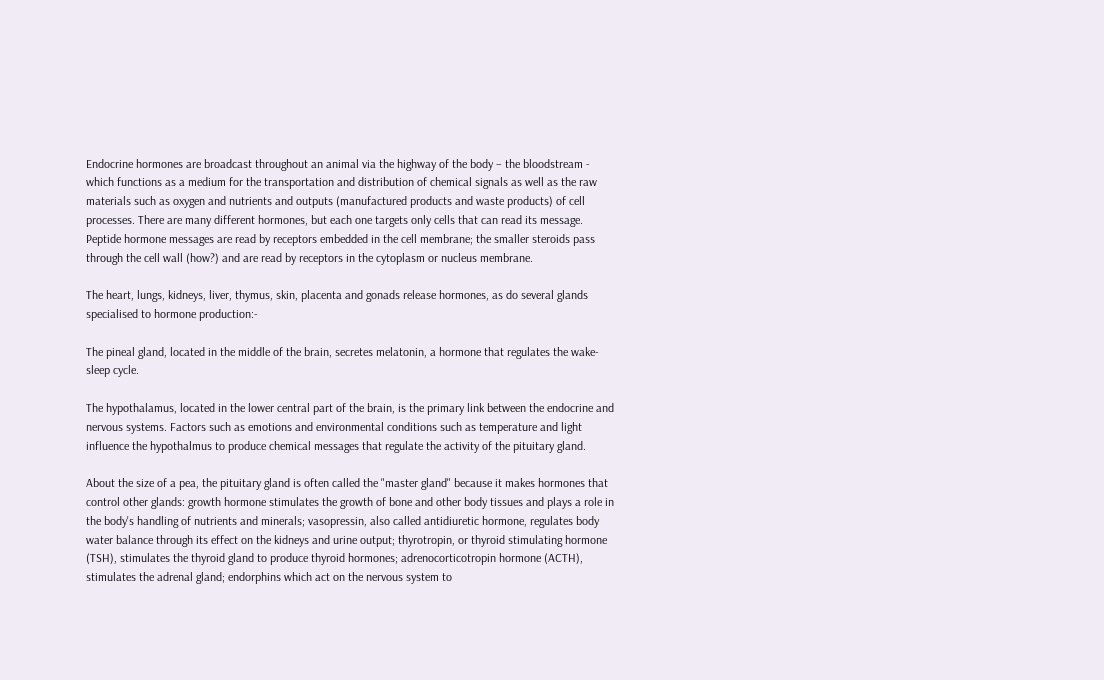Endocrine hormones are broadcast throughout an animal via the highway of the body – the bloodstream - which functions as a medium for the transportation and distribution of chemical signals as well as the raw materials such as oxygen and nutrients and outputs (manufactured products and waste products) of cell processes. There are many different hormones, but each one targets only cells that can read its message. Peptide hormone messages are read by receptors embedded in the cell membrane; the smaller steroids pass through the cell wall (how?) and are read by receptors in the cytoplasm or nucleus membrane.

The heart, lungs, kidneys, liver, thymus, skin, placenta and gonads release hormones, as do several glands specialised to hormone production:-

The pineal gland, located in the middle of the brain, secretes melatonin, a hormone that regulates the wake-sleep cycle.

The hypothalamus, located in the lower central part of the brain, is the primary link between the endocrine and nervous systems. Factors such as emotions and environmental conditions such as temperature and light influence the hypothalmus to produce chemical messages that regulate the activity of the pituitary gland.

About the size of a pea, the pituitary gland is often called the "master gland" because it makes hormones that control other glands: growth hormone stimulates the growth of bone and other body tissues and plays a role in the body's handling of nutrients and minerals; vasopressin, also called antidiuretic hormone, regulates body water balance through its effect on the kidneys and urine output; thyrotropin, or thyroid stimulating hormone (TSH), stimulates the thyroid gland to produce thyroid hormones; adrenocorticotropin hormone (ACTH), stimulates the adrenal gland; endorphins which act on the nervous system to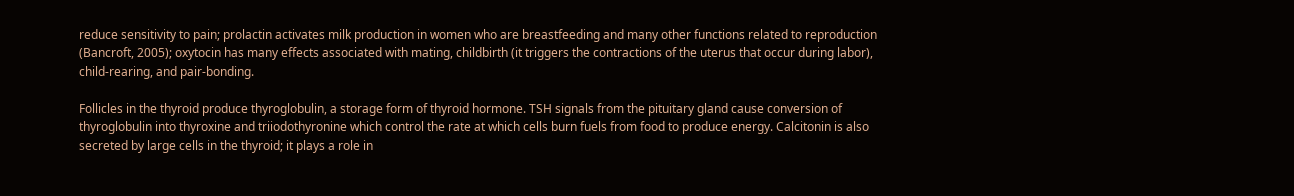reduce sensitivity to pain; prolactin activates milk production in women who are breastfeeding and many other functions related to reproduction (Bancroft, 2005); oxytocin has many effects associated with mating, childbirth (it triggers the contractions of the uterus that occur during labor), child-rearing, and pair-bonding.

Follicles in the thyroid produce thyroglobulin, a storage form of thyroid hormone. TSH signals from the pituitary gland cause conversion of thyroglobulin into thyroxine and triiodothyronine which control the rate at which cells burn fuels from food to produce energy. Calcitonin is also secreted by large cells in the thyroid; it plays a role in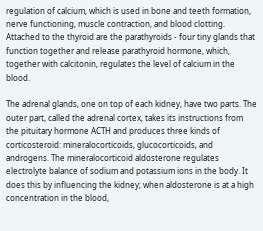regulation of calcium, which is used in bone and teeth formation, nerve functioning, muscle contraction, and blood clotting. Attached to the thyroid are the parathyroids - four tiny glands that function together and release parathyroid hormone, which, together with calcitonin, regulates the level of calcium in the blood.

The adrenal glands, one on top of each kidney, have two parts. The outer part, called the adrenal cortex, takes its instructions from the pituitary hormone ACTH and produces three kinds of corticosteroid: mineralocorticoids, glucocorticoids, and androgens. The mineralocorticoid aldosterone regulates electrolyte balance of sodium and potassium ions in the body. It does this by influencing the kidney; when aldosterone is at a high concentration in the blood,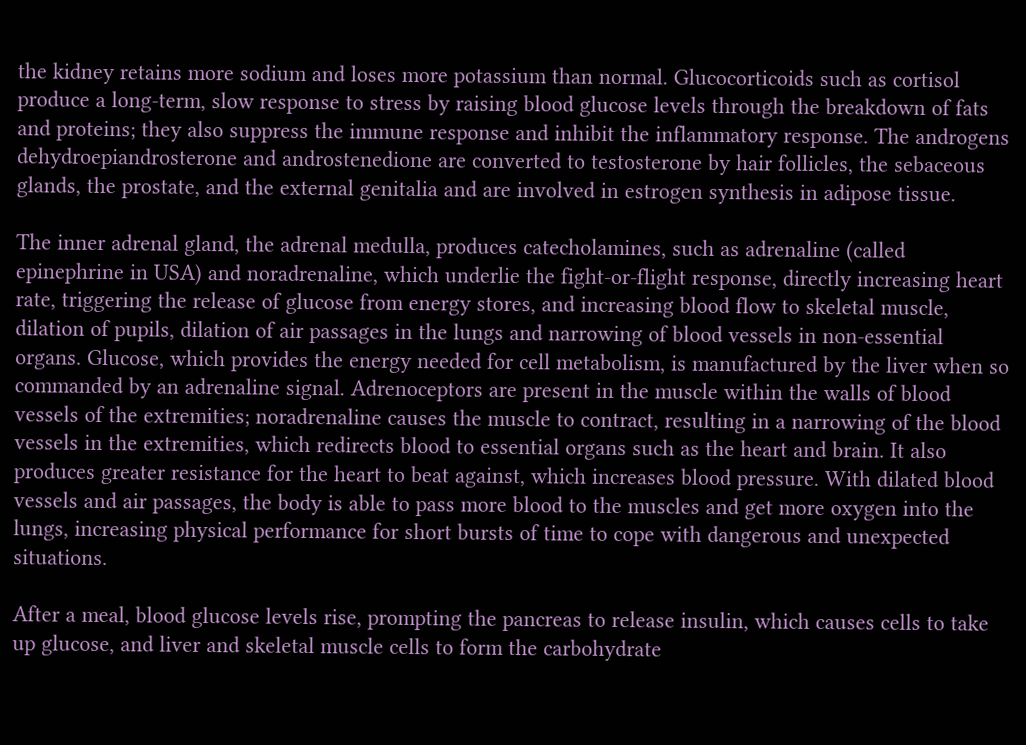the kidney retains more sodium and loses more potassium than normal. Glucocorticoids such as cortisol produce a long-term, slow response to stress by raising blood glucose levels through the breakdown of fats and proteins; they also suppress the immune response and inhibit the inflammatory response. The androgens dehydroepiandrosterone and androstenedione are converted to testosterone by hair follicles, the sebaceous glands, the prostate, and the external genitalia and are involved in estrogen synthesis in adipose tissue.

The inner adrenal gland, the adrenal medulla, produces catecholamines, such as adrenaline (called epinephrine in USA) and noradrenaline, which underlie the fight-or-flight response, directly increasing heart rate, triggering the release of glucose from energy stores, and increasing blood flow to skeletal muscle, dilation of pupils, dilation of air passages in the lungs and narrowing of blood vessels in non-essential organs. Glucose, which provides the energy needed for cell metabolism, is manufactured by the liver when so commanded by an adrenaline signal. Adrenoceptors are present in the muscle within the walls of blood vessels of the extremities; noradrenaline causes the muscle to contract, resulting in a narrowing of the blood vessels in the extremities, which redirects blood to essential organs such as the heart and brain. It also produces greater resistance for the heart to beat against, which increases blood pressure. With dilated blood vessels and air passages, the body is able to pass more blood to the muscles and get more oxygen into the lungs, increasing physical performance for short bursts of time to cope with dangerous and unexpected situations.

After a meal, blood glucose levels rise, prompting the pancreas to release insulin, which causes cells to take up glucose, and liver and skeletal muscle cells to form the carbohydrate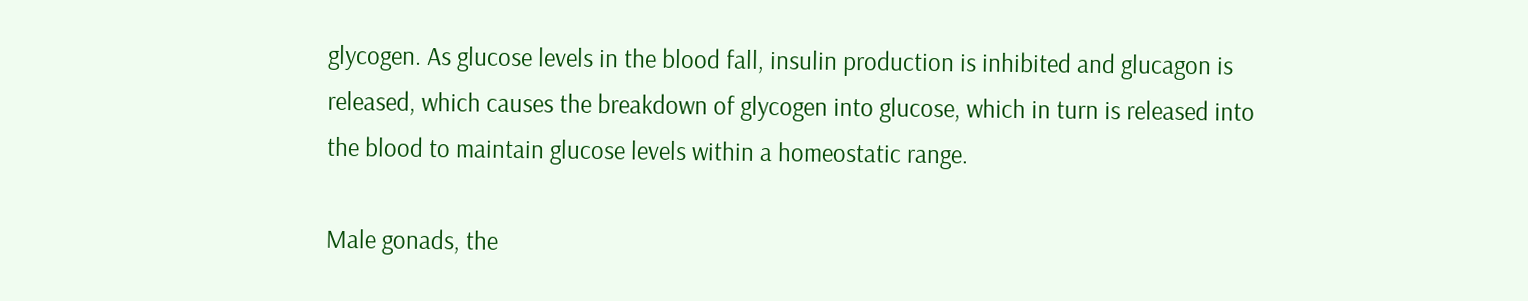glycogen. As glucose levels in the blood fall, insulin production is inhibited and glucagon is released, which causes the breakdown of glycogen into glucose, which in turn is released into the blood to maintain glucose levels within a homeostatic range.

Male gonads, the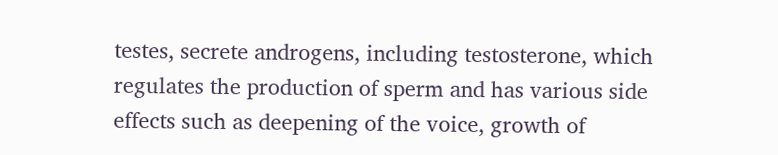testes, secrete androgens, including testosterone, which regulates the production of sperm and has various side effects such as deepening of the voice, growth of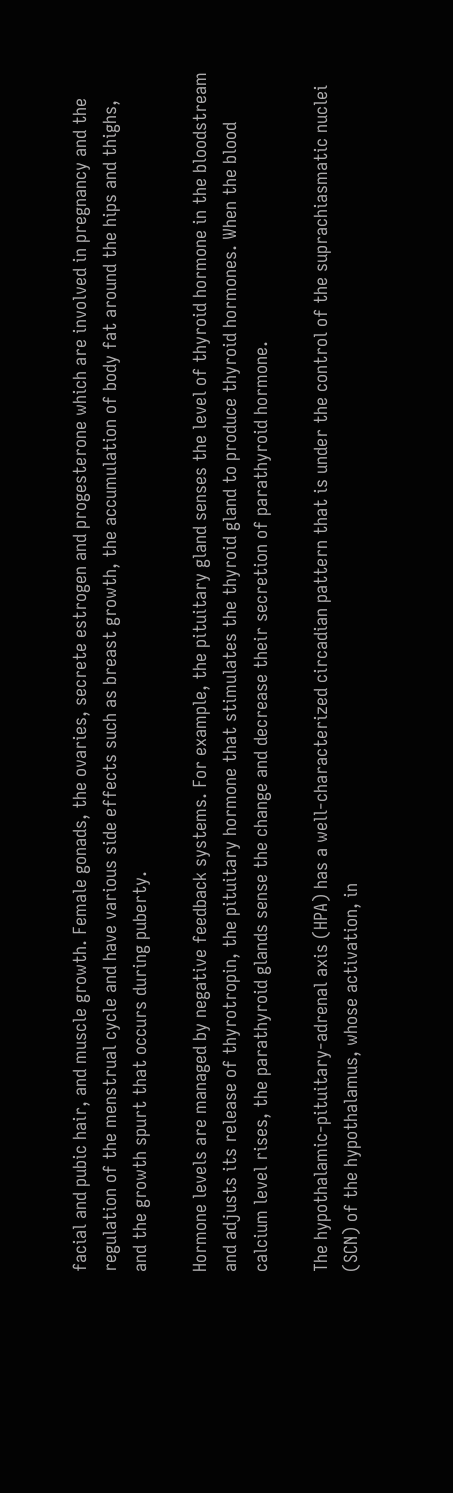facial and pubic hair, and muscle growth. Female gonads, the ovaries, secrete estrogen and progesterone which are involved in pregnancy and the regulation of the menstrual cycle and have various side effects such as breast growth, the accumulation of body fat around the hips and thighs, and the growth spurt that occurs during puberty.

Hormone levels are managed by negative feedback systems. For example, the pituitary gland senses the level of thyroid hormone in the bloodstream and adjusts its release of thyrotropin, the pituitary hormone that stimulates the thyroid gland to produce thyroid hormones. When the blood calcium level rises, the parathyroid glands sense the change and decrease their secretion of parathyroid hormone.

The hypothalamic-pituitary-adrenal axis (HPA) has a well-characterized circadian pattern that is under the control of the suprachiasmatic nuclei (SCN) of the hypothalamus, whose activation, in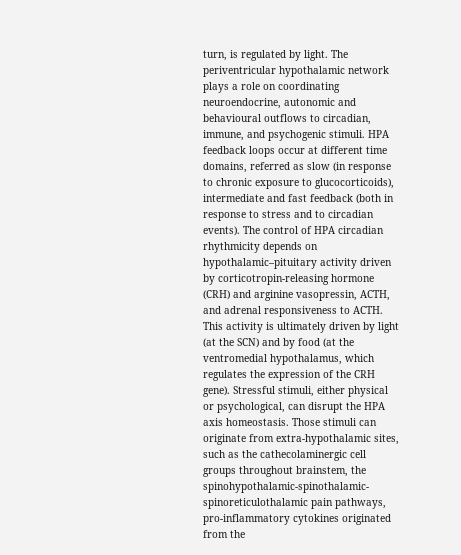turn, is regulated by light. The periventricular hypothalamic network plays a role on coordinating neuroendocrine, autonomic and behavioural outflows to circadian, immune, and psychogenic stimuli. HPA feedback loops occur at different time domains, referred as slow (in response to chronic exposure to glucocorticoids), intermediate and fast feedback (both in response to stress and to circadian events). The control of HPA circadian rhythmicity depends on hypothalamic–pituitary activity driven by corticotropin-releasing hormone (CRH) and arginine vasopressin, ACTH, and adrenal responsiveness to ACTH. This activity is ultimately driven by light (at the SCN) and by food (at the ventromedial hypothalamus, which regulates the expression of the CRH gene). Stressful stimuli, either physical or psychological, can disrupt the HPA axis homeostasis. Those stimuli can originate from extra-hypothalamic sites, such as the cathecolaminergic cell groups throughout brainstem, the spinohypothalamic-spinothalamic-spinoreticulothalamic pain pathways, pro-inflammatory cytokines originated from the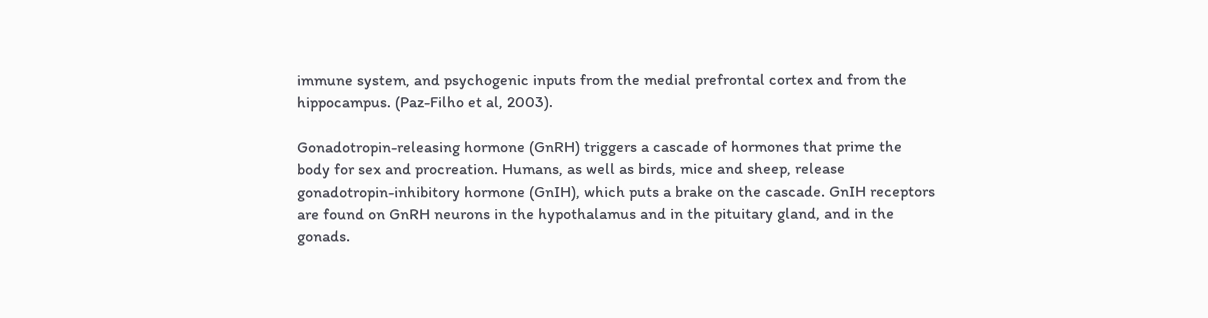immune system, and psychogenic inputs from the medial prefrontal cortex and from the hippocampus. (Paz-Filho et al, 2003).

Gonadotropin-releasing hormone (GnRH) triggers a cascade of hormones that prime the body for sex and procreation. Humans, as well as birds, mice and sheep, release gonadotropin-inhibitory hormone (GnIH), which puts a brake on the cascade. GnIH receptors are found on GnRH neurons in the hypothalamus and in the pituitary gland, and in the gonads.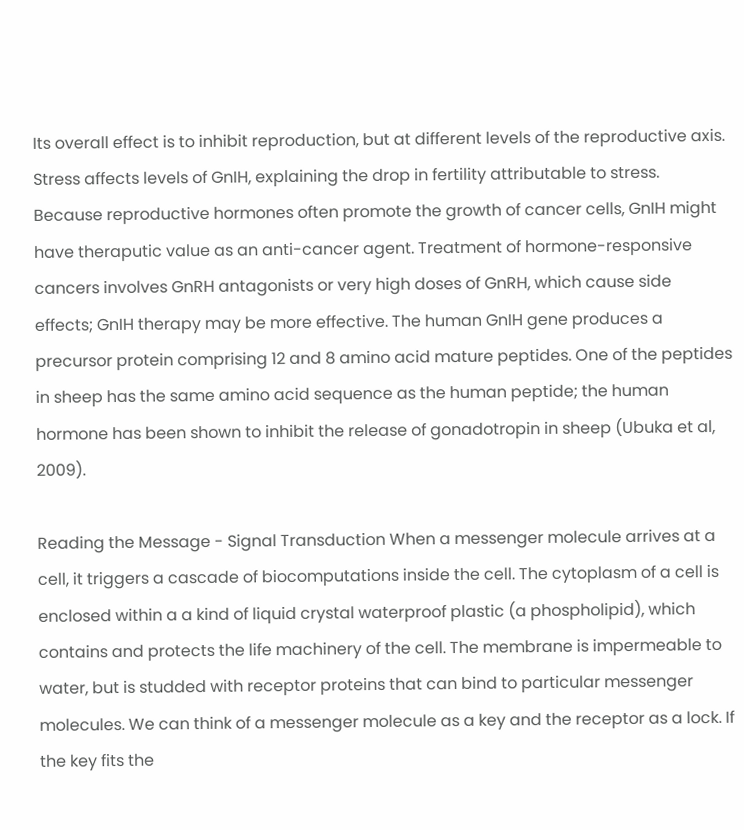Its overall effect is to inhibit reproduction, but at different levels of the reproductive axis. Stress affects levels of GnIH, explaining the drop in fertility attributable to stress. Because reproductive hormones often promote the growth of cancer cells, GnIH might have theraputic value as an anti-cancer agent. Treatment of hormone-responsive cancers involves GnRH antagonists or very high doses of GnRH, which cause side effects; GnIH therapy may be more effective. The human GnIH gene produces a precursor protein comprising 12 and 8 amino acid mature peptides. One of the peptides in sheep has the same amino acid sequence as the human peptide; the human hormone has been shown to inhibit the release of gonadotropin in sheep (Ubuka et al, 2009).

Reading the Message - Signal Transduction When a messenger molecule arrives at a cell, it triggers a cascade of biocomputations inside the cell. The cytoplasm of a cell is enclosed within a a kind of liquid crystal waterproof plastic (a phospholipid), which contains and protects the life machinery of the cell. The membrane is impermeable to water, but is studded with receptor proteins that can bind to particular messenger molecules. We can think of a messenger molecule as a key and the receptor as a lock. If the key fits the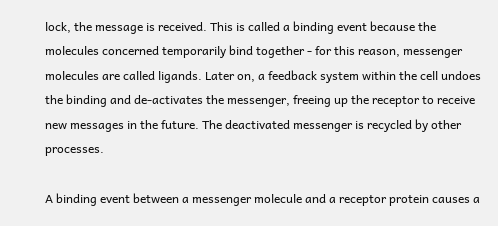lock, the message is received. This is called a binding event because the molecules concerned temporarily bind together - for this reason, messenger molecules are called ligands. Later on, a feedback system within the cell undoes the binding and de-activates the messenger, freeing up the receptor to receive new messages in the future. The deactivated messenger is recycled by other processes.

A binding event between a messenger molecule and a receptor protein causes a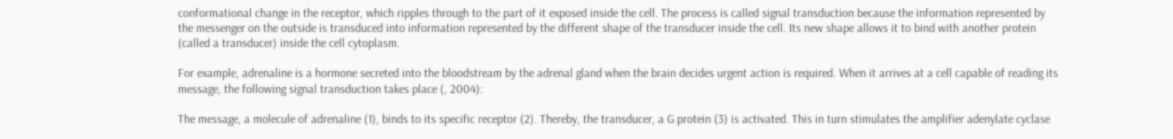conformational change in the receptor, which ripples through to the part of it exposed inside the cell. The process is called signal transduction because the information represented by the messenger on the outside is transduced into information represented by the different shape of the transducer inside the cell. Its new shape allows it to bind with another protein (called a transducer) inside the cell cytoplasm.

For example, adrenaline is a hormone secreted into the bloodstream by the adrenal gland when the brain decides urgent action is required. When it arrives at a cell capable of reading its message, the following signal transduction takes place (, 2004):

The message, a molecule of adrenaline (1), binds to its specific receptor (2). Thereby, the transducer, a G protein (3) is activated. This in turn stimulates the amplifier adenylate cyclase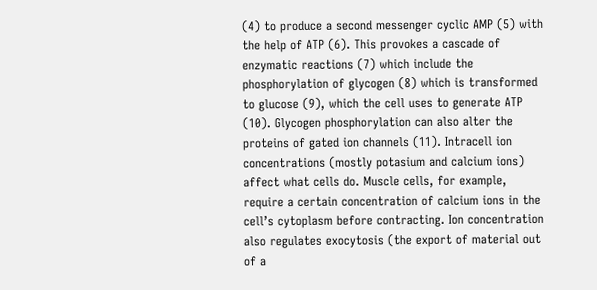(4) to produce a second messenger cyclic AMP (5) with the help of ATP (6). This provokes a cascade of enzymatic reactions (7) which include the phosphorylation of glycogen (8) which is transformed to glucose (9), which the cell uses to generate ATP (10). Glycogen phosphorylation can also alter the proteins of gated ion channels (11). Intracell ion concentrations (mostly potasium and calcium ions) affect what cells do. Muscle cells, for example, require a certain concentration of calcium ions in the cell’s cytoplasm before contracting. Ion concentration also regulates exocytosis (the export of material out of a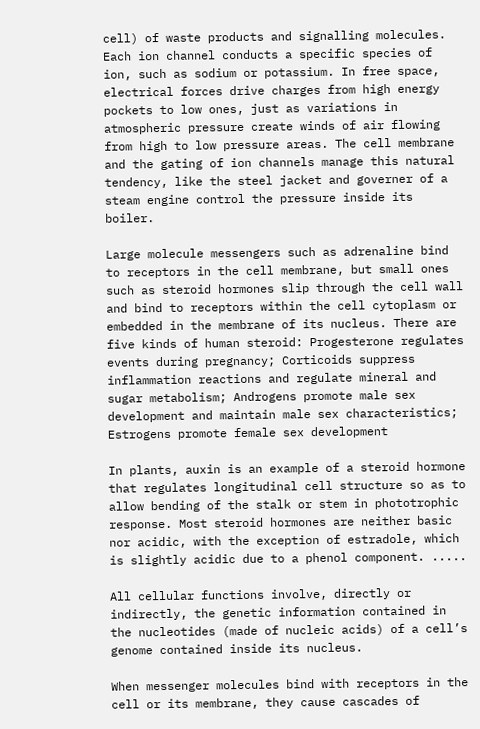cell) of waste products and signalling molecules. Each ion channel conducts a specific species of ion, such as sodium or potassium. In free space, electrical forces drive charges from high energy pockets to low ones, just as variations in atmospheric pressure create winds of air flowing from high to low pressure areas. The cell membrane and the gating of ion channels manage this natural tendency, like the steel jacket and governer of a steam engine control the pressure inside its boiler.

Large molecule messengers such as adrenaline bind to receptors in the cell membrane, but small ones such as steroid hormones slip through the cell wall and bind to receptors within the cell cytoplasm or embedded in the membrane of its nucleus. There are five kinds of human steroid: Progesterone regulates events during pregnancy; Corticoids suppress inflammation reactions and regulate mineral and sugar metabolism; Androgens promote male sex development and maintain male sex characteristics; Estrogens promote female sex development

In plants, auxin is an example of a steroid hormone that regulates longitudinal cell structure so as to allow bending of the stalk or stem in phototrophic response. Most steroid hormones are neither basic nor acidic, with the exception of estradole, which is slightly acidic due to a phenol component. .....

All cellular functions involve, directly or indirectly, the genetic information contained in the nucleotides (made of nucleic acids) of a cell’s genome contained inside its nucleus.

When messenger molecules bind with receptors in the cell or its membrane, they cause cascades of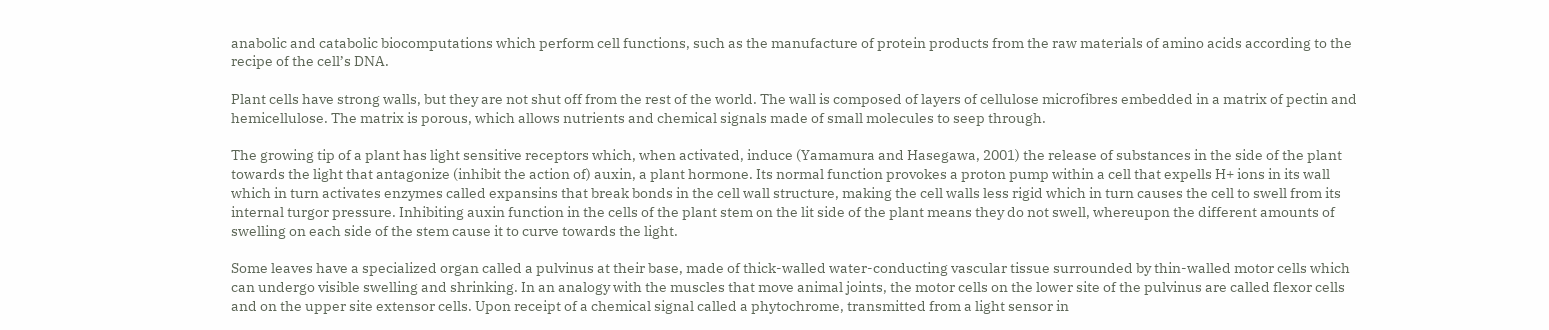anabolic and catabolic biocomputations which perform cell functions, such as the manufacture of protein products from the raw materials of amino acids according to the recipe of the cell’s DNA.

Plant cells have strong walls, but they are not shut off from the rest of the world. The wall is composed of layers of cellulose microfibres embedded in a matrix of pectin and hemicellulose. The matrix is porous, which allows nutrients and chemical signals made of small molecules to seep through.

The growing tip of a plant has light sensitive receptors which, when activated, induce (Yamamura and Hasegawa, 2001) the release of substances in the side of the plant towards the light that antagonize (inhibit the action of) auxin, a plant hormone. Its normal function provokes a proton pump within a cell that expells H+ ions in its wall which in turn activates enzymes called expansins that break bonds in the cell wall structure, making the cell walls less rigid which in turn causes the cell to swell from its internal turgor pressure. Inhibiting auxin function in the cells of the plant stem on the lit side of the plant means they do not swell, whereupon the different amounts of swelling on each side of the stem cause it to curve towards the light.

Some leaves have a specialized organ called a pulvinus at their base, made of thick-walled water-conducting vascular tissue surrounded by thin-walled motor cells which can undergo visible swelling and shrinking. In an analogy with the muscles that move animal joints, the motor cells on the lower site of the pulvinus are called flexor cells and on the upper site extensor cells. Upon receipt of a chemical signal called a phytochrome, transmitted from a light sensor in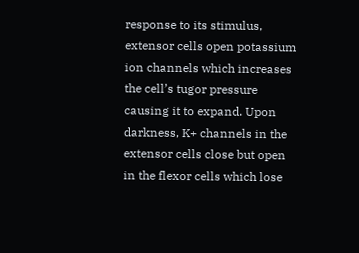response to its stimulus, extensor cells open potassium ion channels which increases the cell’s tugor pressure causing it to expand. Upon darkness, K+ channels in the extensor cells close but open in the flexor cells which lose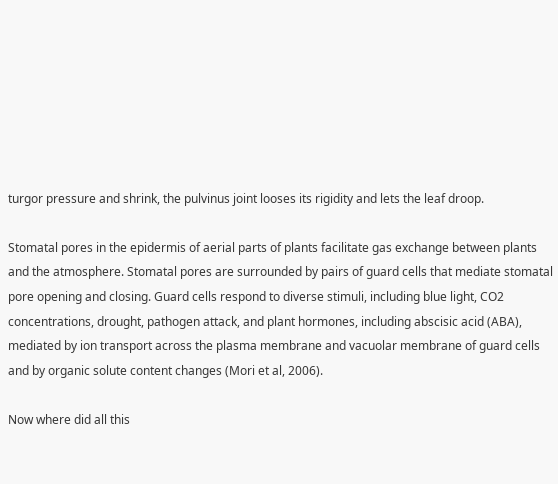turgor pressure and shrink, the pulvinus joint looses its rigidity and lets the leaf droop.

Stomatal pores in the epidermis of aerial parts of plants facilitate gas exchange between plants and the atmosphere. Stomatal pores are surrounded by pairs of guard cells that mediate stomatal pore opening and closing. Guard cells respond to diverse stimuli, including blue light, CO2 concentrations, drought, pathogen attack, and plant hormones, including abscisic acid (ABA), mediated by ion transport across the plasma membrane and vacuolar membrane of guard cells and by organic solute content changes (Mori et al, 2006).

Now where did all this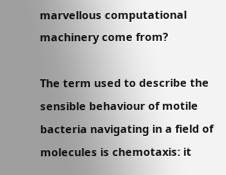marvellous computational machinery come from?

The term used to describe the sensible behaviour of motile bacteria navigating in a field of molecules is chemotaxis: it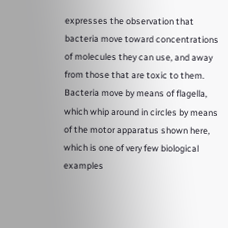expresses the observation that bacteria move toward concentrations of molecules they can use, and away from those that are toxic to them. Bacteria move by means of flagella, which whip around in circles by means of the motor apparatus shown here, which is one of very few biological examples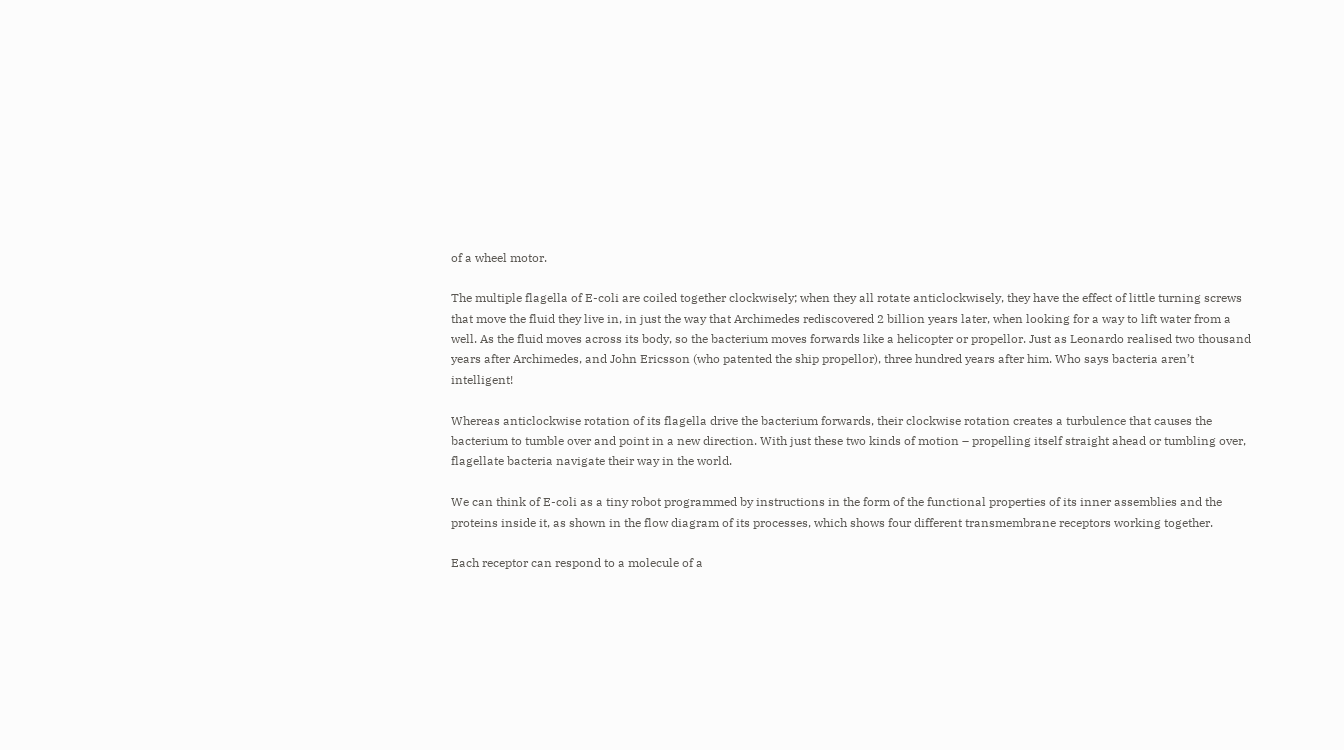of a wheel motor.

The multiple flagella of E-coli are coiled together clockwisely; when they all rotate anticlockwisely, they have the effect of little turning screws that move the fluid they live in, in just the way that Archimedes rediscovered 2 billion years later, when looking for a way to lift water from a well. As the fluid moves across its body, so the bacterium moves forwards like a helicopter or propellor. Just as Leonardo realised two thousand years after Archimedes, and John Ericsson (who patented the ship propellor), three hundred years after him. Who says bacteria aren’t intelligent!

Whereas anticlockwise rotation of its flagella drive the bacterium forwards, their clockwise rotation creates a turbulence that causes the bacterium to tumble over and point in a new direction. With just these two kinds of motion – propelling itself straight ahead or tumbling over, flagellate bacteria navigate their way in the world.

We can think of E-coli as a tiny robot programmed by instructions in the form of the functional properties of its inner assemblies and the proteins inside it, as shown in the flow diagram of its processes, which shows four different transmembrane receptors working together.

Each receptor can respond to a molecule of a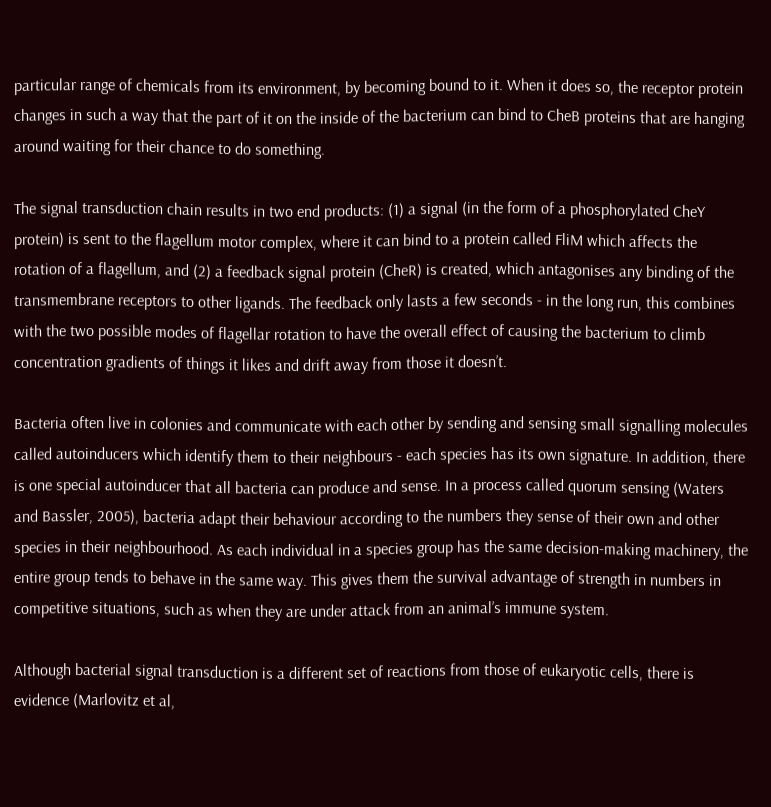particular range of chemicals from its environment, by becoming bound to it. When it does so, the receptor protein changes in such a way that the part of it on the inside of the bacterium can bind to CheB proteins that are hanging around waiting for their chance to do something.

The signal transduction chain results in two end products: (1) a signal (in the form of a phosphorylated CheY protein) is sent to the flagellum motor complex, where it can bind to a protein called FliM which affects the rotation of a flagellum, and (2) a feedback signal protein (CheR) is created, which antagonises any binding of the transmembrane receptors to other ligands. The feedback only lasts a few seconds - in the long run, this combines with the two possible modes of flagellar rotation to have the overall effect of causing the bacterium to climb concentration gradients of things it likes and drift away from those it doesn’t.

Bacteria often live in colonies and communicate with each other by sending and sensing small signalling molecules called autoinducers which identify them to their neighbours - each species has its own signature. In addition, there is one special autoinducer that all bacteria can produce and sense. In a process called quorum sensing (Waters and Bassler, 2005), bacteria adapt their behaviour according to the numbers they sense of their own and other species in their neighbourhood. As each individual in a species group has the same decision-making machinery, the entire group tends to behave in the same way. This gives them the survival advantage of strength in numbers in competitive situations, such as when they are under attack from an animal’s immune system.

Although bacterial signal transduction is a different set of reactions from those of eukaryotic cells, there is evidence (Marlovitz et al,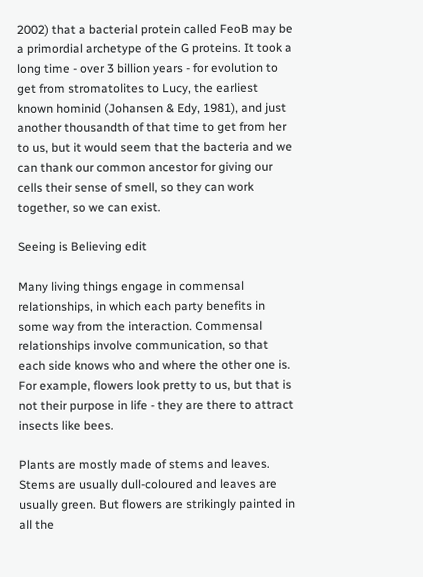2002) that a bacterial protein called FeoB may be a primordial archetype of the G proteins. It took a long time - over 3 billion years - for evolution to get from stromatolites to Lucy, the earliest known hominid (Johansen & Edy, 1981), and just another thousandth of that time to get from her to us, but it would seem that the bacteria and we can thank our common ancestor for giving our cells their sense of smell, so they can work together, so we can exist.

Seeing is Believing edit

Many living things engage in commensal relationships, in which each party benefits in some way from the interaction. Commensal relationships involve communication, so that each side knows who and where the other one is. For example, flowers look pretty to us, but that is not their purpose in life - they are there to attract insects like bees.

Plants are mostly made of stems and leaves. Stems are usually dull-coloured and leaves are usually green. But flowers are strikingly painted in all the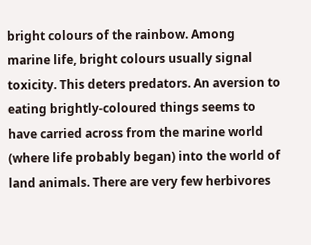bright colours of the rainbow. Among marine life, bright colours usually signal toxicity. This deters predators. An aversion to eating brightly-coloured things seems to have carried across from the marine world (where life probably began) into the world of land animals. There are very few herbivores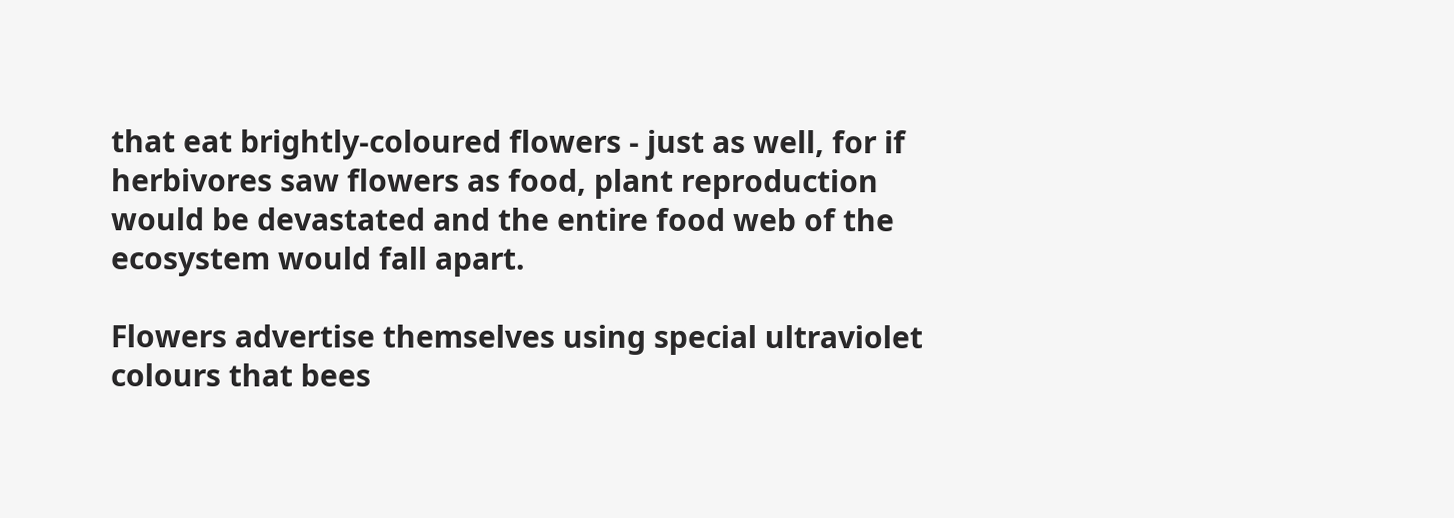that eat brightly-coloured flowers - just as well, for if herbivores saw flowers as food, plant reproduction would be devastated and the entire food web of the ecosystem would fall apart.

Flowers advertise themselves using special ultraviolet colours that bees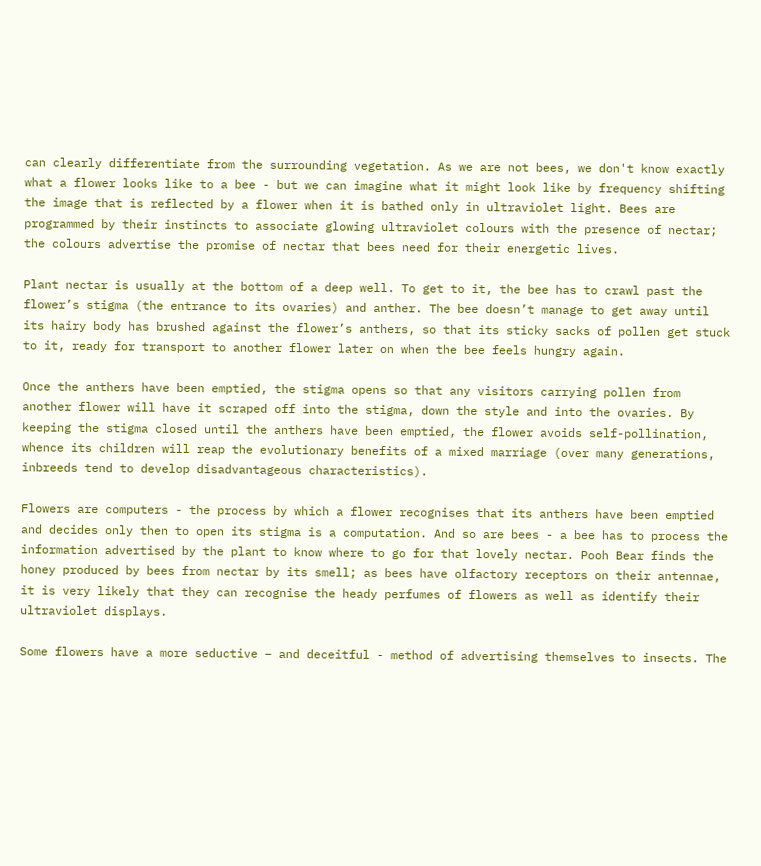can clearly differentiate from the surrounding vegetation. As we are not bees, we don't know exactly what a flower looks like to a bee - but we can imagine what it might look like by frequency shifting the image that is reflected by a flower when it is bathed only in ultraviolet light. Bees are programmed by their instincts to associate glowing ultraviolet colours with the presence of nectar; the colours advertise the promise of nectar that bees need for their energetic lives.

Plant nectar is usually at the bottom of a deep well. To get to it, the bee has to crawl past the flower’s stigma (the entrance to its ovaries) and anther. The bee doesn’t manage to get away until its hairy body has brushed against the flower’s anthers, so that its sticky sacks of pollen get stuck to it, ready for transport to another flower later on when the bee feels hungry again.

Once the anthers have been emptied, the stigma opens so that any visitors carrying pollen from another flower will have it scraped off into the stigma, down the style and into the ovaries. By keeping the stigma closed until the anthers have been emptied, the flower avoids self-pollination, whence its children will reap the evolutionary benefits of a mixed marriage (over many generations, inbreeds tend to develop disadvantageous characteristics).

Flowers are computers - the process by which a flower recognises that its anthers have been emptied and decides only then to open its stigma is a computation. And so are bees - a bee has to process the information advertised by the plant to know where to go for that lovely nectar. Pooh Bear finds the honey produced by bees from nectar by its smell; as bees have olfactory receptors on their antennae, it is very likely that they can recognise the heady perfumes of flowers as well as identify their ultraviolet displays.

Some flowers have a more seductive – and deceitful - method of advertising themselves to insects. The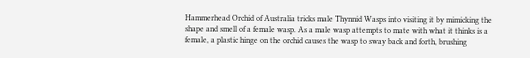Hammerhead Orchid of Australia tricks male Thynnid Wasps into visiting it by mimicking the shape and smell of a female wasp. As a male wasp attempts to mate with what it thinks is a female, a plastic hinge on the orchid causes the wasp to sway back and forth, brushing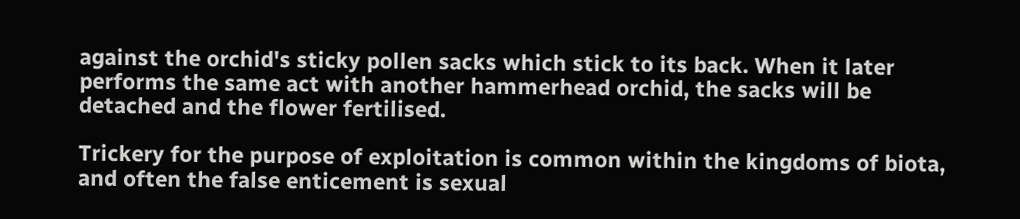against the orchid's sticky pollen sacks which stick to its back. When it later performs the same act with another hammerhead orchid, the sacks will be detached and the flower fertilised.

Trickery for the purpose of exploitation is common within the kingdoms of biota, and often the false enticement is sexual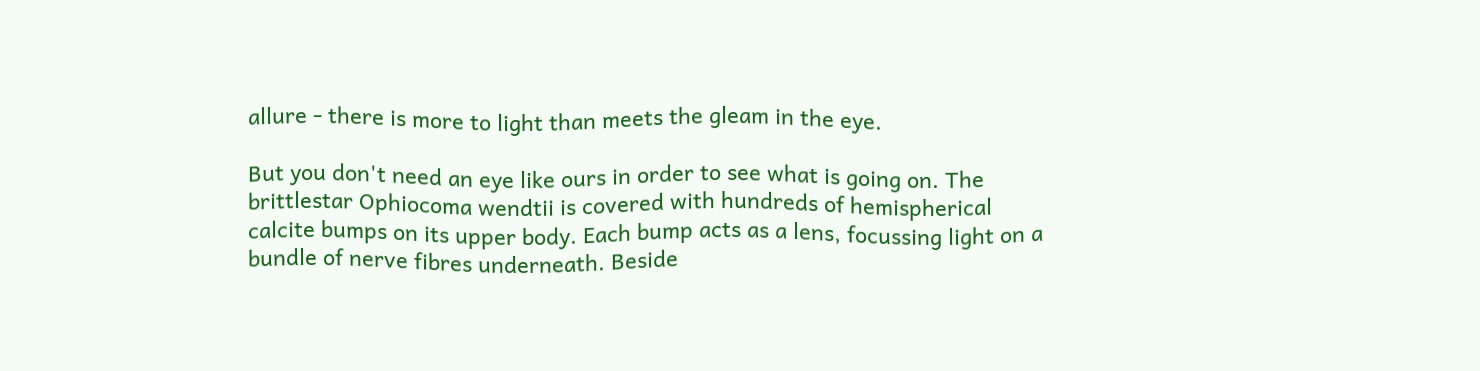allure - there is more to light than meets the gleam in the eye.

But you don't need an eye like ours in order to see what is going on. The brittlestar Ophiocoma wendtii is covered with hundreds of hemispherical calcite bumps on its upper body. Each bump acts as a lens, focussing light on a bundle of nerve fibres underneath. Beside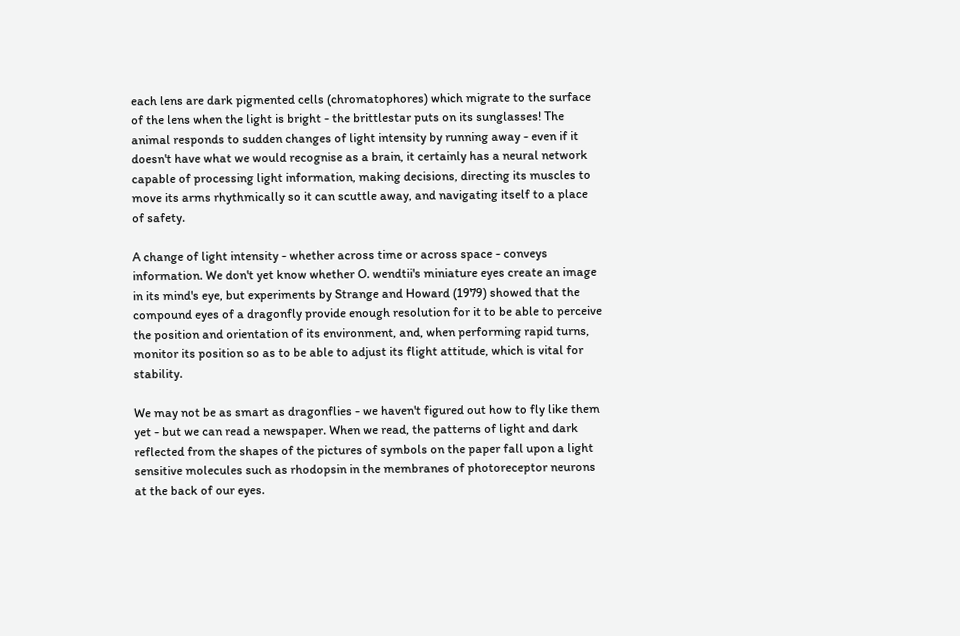each lens are dark pigmented cells (chromatophores) which migrate to the surface of the lens when the light is bright - the brittlestar puts on its sunglasses! The animal responds to sudden changes of light intensity by running away - even if it doesn't have what we would recognise as a brain, it certainly has a neural network capable of processing light information, making decisions, directing its muscles to move its arms rhythmically so it can scuttle away, and navigating itself to a place of safety.

A change of light intensity - whether across time or across space - conveys information. We don't yet know whether O. wendtii's miniature eyes create an image in its mind's eye, but experiments by Strange and Howard (1979) showed that the compound eyes of a dragonfly provide enough resolution for it to be able to perceive the position and orientation of its environment, and, when performing rapid turns, monitor its position so as to be able to adjust its flight attitude, which is vital for stability.

We may not be as smart as dragonflies - we haven't figured out how to fly like them yet - but we can read a newspaper. When we read, the patterns of light and dark reflected from the shapes of the pictures of symbols on the paper fall upon a light sensitive molecules such as rhodopsin in the membranes of photoreceptor neurons at the back of our eyes.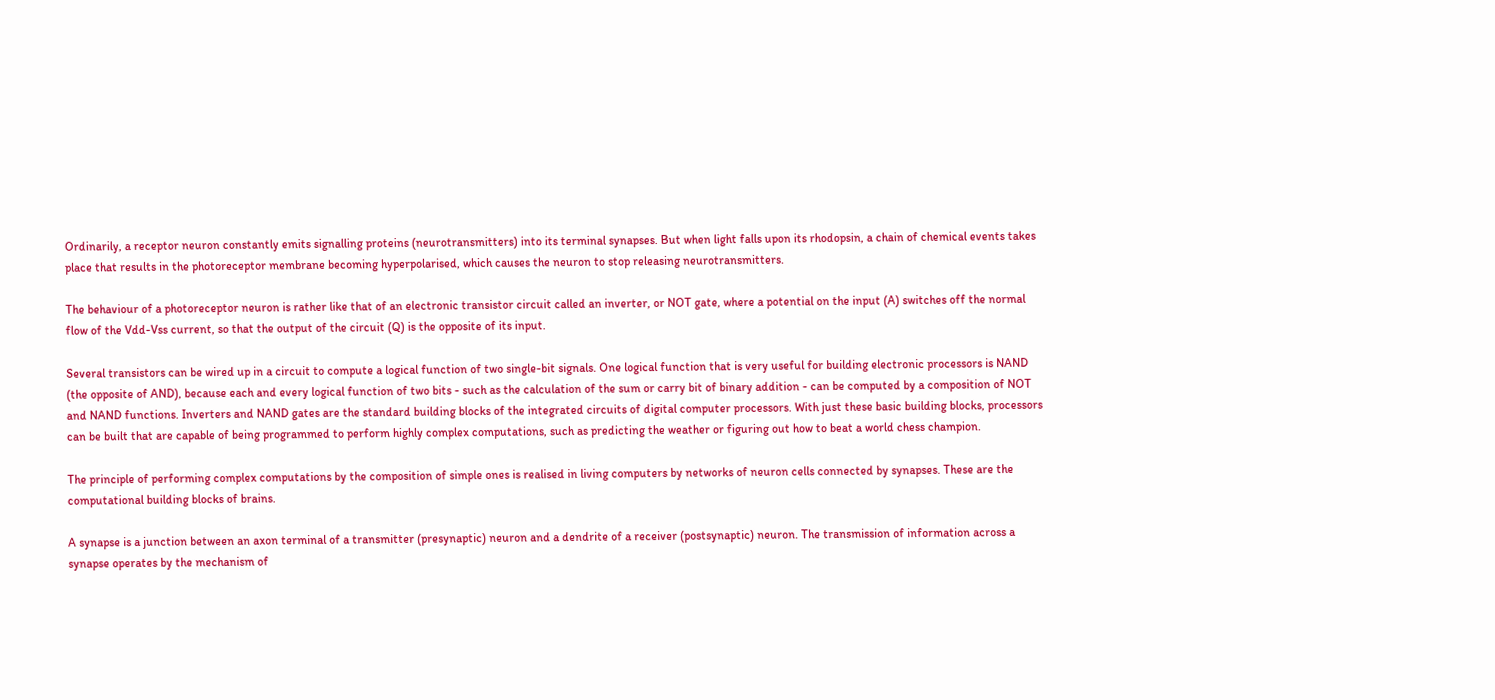Ordinarily, a receptor neuron constantly emits signalling proteins (neurotransmitters) into its terminal synapses. But when light falls upon its rhodopsin, a chain of chemical events takes place that results in the photoreceptor membrane becoming hyperpolarised, which causes the neuron to stop releasing neurotransmitters.

The behaviour of a photoreceptor neuron is rather like that of an electronic transistor circuit called an inverter, or NOT gate, where a potential on the input (A) switches off the normal flow of the Vdd-Vss current, so that the output of the circuit (Q) is the opposite of its input.

Several transistors can be wired up in a circuit to compute a logical function of two single-bit signals. One logical function that is very useful for building electronic processors is NAND (the opposite of AND), because each and every logical function of two bits - such as the calculation of the sum or carry bit of binary addition - can be computed by a composition of NOT and NAND functions. Inverters and NAND gates are the standard building blocks of the integrated circuits of digital computer processors. With just these basic building blocks, processors can be built that are capable of being programmed to perform highly complex computations, such as predicting the weather or figuring out how to beat a world chess champion.

The principle of performing complex computations by the composition of simple ones is realised in living computers by networks of neuron cells connected by synapses. These are the computational building blocks of brains.

A synapse is a junction between an axon terminal of a transmitter (presynaptic) neuron and a dendrite of a receiver (postsynaptic) neuron. The transmission of information across a synapse operates by the mechanism of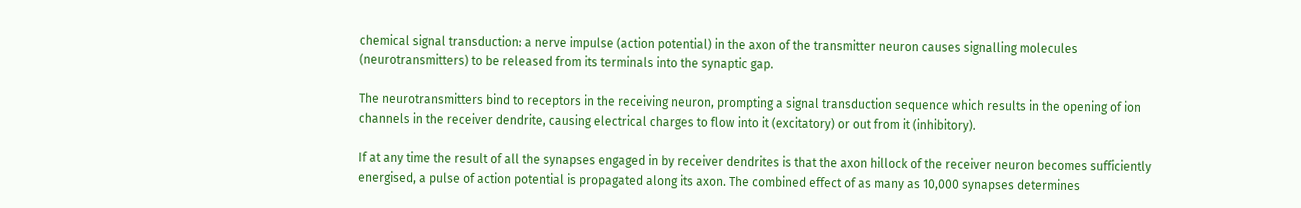chemical signal transduction: a nerve impulse (action potential) in the axon of the transmitter neuron causes signalling molecules (neurotransmitters) to be released from its terminals into the synaptic gap.

The neurotransmitters bind to receptors in the receiving neuron, prompting a signal transduction sequence which results in the opening of ion channels in the receiver dendrite, causing electrical charges to flow into it (excitatory) or out from it (inhibitory).

If at any time the result of all the synapses engaged in by receiver dendrites is that the axon hillock of the receiver neuron becomes sufficiently energised, a pulse of action potential is propagated along its axon. The combined effect of as many as 10,000 synapses determines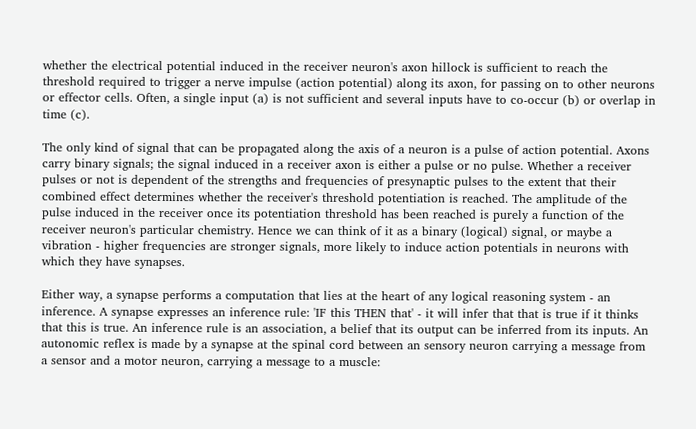whether the electrical potential induced in the receiver neuron's axon hillock is sufficient to reach the threshold required to trigger a nerve impulse (action potential) along its axon, for passing on to other neurons or effector cells. Often, a single input (a) is not sufficient and several inputs have to co-occur (b) or overlap in time (c).

The only kind of signal that can be propagated along the axis of a neuron is a pulse of action potential. Axons carry binary signals; the signal induced in a receiver axon is either a pulse or no pulse. Whether a receiver pulses or not is dependent of the strengths and frequencies of presynaptic pulses to the extent that their combined effect determines whether the receiver's threshold potentiation is reached. The amplitude of the pulse induced in the receiver once its potentiation threshold has been reached is purely a function of the receiver neuron's particular chemistry. Hence we can think of it as a binary (logical) signal, or maybe a vibration - higher frequencies are stronger signals, more likely to induce action potentials in neurons with which they have synapses.

Either way, a synapse performs a computation that lies at the heart of any logical reasoning system - an inference. A synapse expresses an inference rule: 'IF this THEN that' - it will infer that that is true if it thinks that this is true. An inference rule is an association, a belief that its output can be inferred from its inputs. An autonomic reflex is made by a synapse at the spinal cord between an sensory neuron carrying a message from a sensor and a motor neuron, carrying a message to a muscle: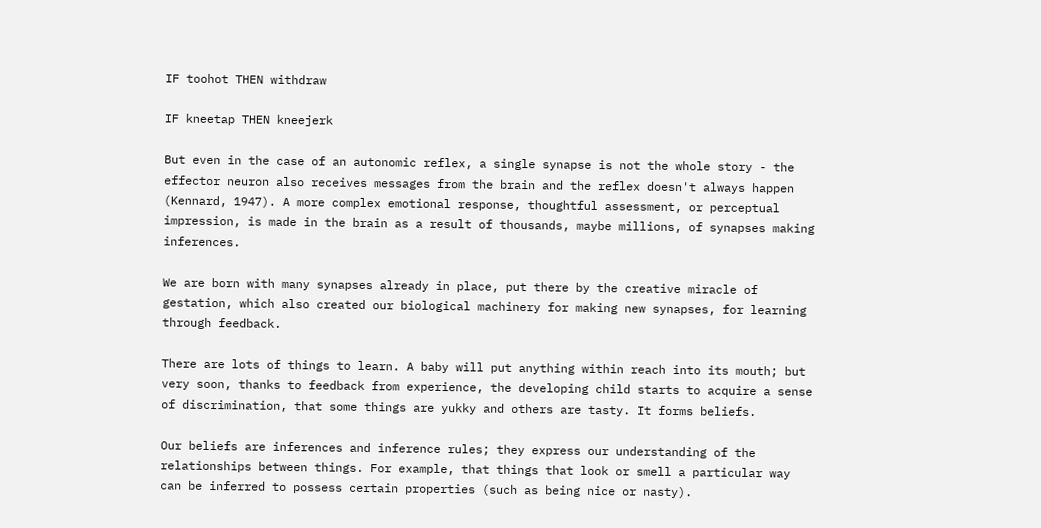IF toohot THEN withdraw

IF kneetap THEN kneejerk

But even in the case of an autonomic reflex, a single synapse is not the whole story - the effector neuron also receives messages from the brain and the reflex doesn't always happen (Kennard, 1947). A more complex emotional response, thoughtful assessment, or perceptual impression, is made in the brain as a result of thousands, maybe millions, of synapses making inferences.

We are born with many synapses already in place, put there by the creative miracle of gestation, which also created our biological machinery for making new synapses, for learning through feedback.

There are lots of things to learn. A baby will put anything within reach into its mouth; but very soon, thanks to feedback from experience, the developing child starts to acquire a sense of discrimination, that some things are yukky and others are tasty. It forms beliefs.

Our beliefs are inferences and inference rules; they express our understanding of the relationships between things. For example, that things that look or smell a particular way can be inferred to possess certain properties (such as being nice or nasty).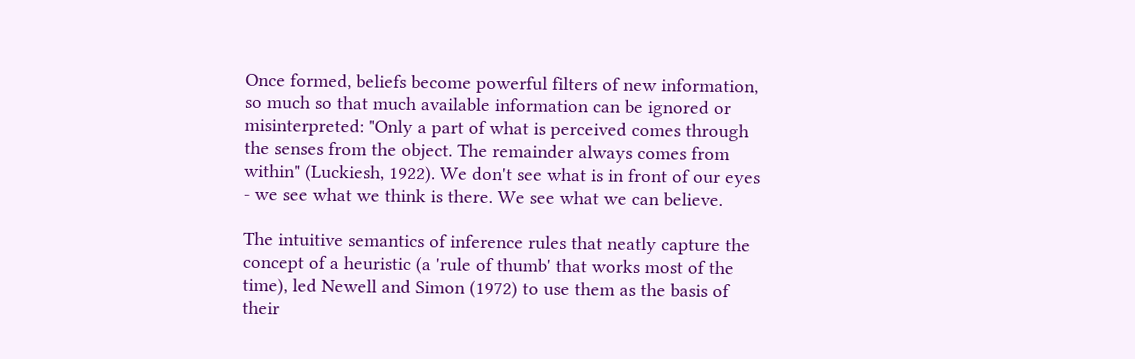Once formed, beliefs become powerful filters of new information, so much so that much available information can be ignored or misinterpreted: "Only a part of what is perceived comes through the senses from the object. The remainder always comes from within" (Luckiesh, 1922). We don't see what is in front of our eyes - we see what we think is there. We see what we can believe.

The intuitive semantics of inference rules that neatly capture the concept of a heuristic (a 'rule of thumb' that works most of the time), led Newell and Simon (1972) to use them as the basis of their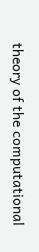theory of the computational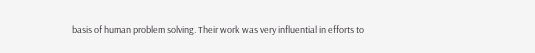basis of human problem solving. Their work was very influential in efforts to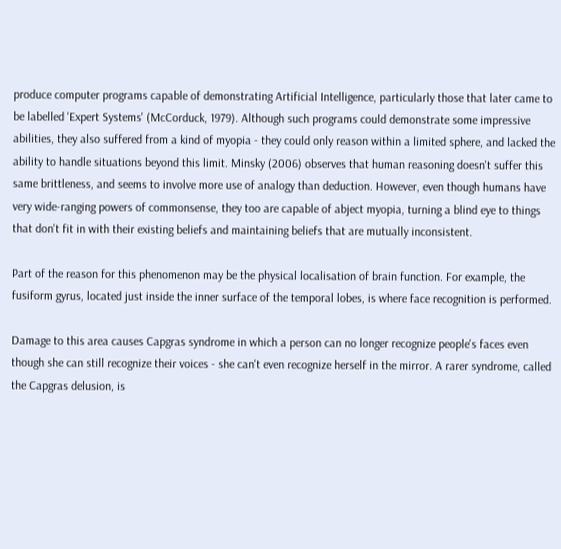produce computer programs capable of demonstrating Artificial Intelligence, particularly those that later came to be labelled 'Expert Systems' (McCorduck, 1979). Although such programs could demonstrate some impressive abilities, they also suffered from a kind of myopia - they could only reason within a limited sphere, and lacked the ability to handle situations beyond this limit. Minsky (2006) observes that human reasoning doesn't suffer this same brittleness, and seems to involve more use of analogy than deduction. However, even though humans have very wide-ranging powers of commonsense, they too are capable of abject myopia, turning a blind eye to things that don't fit in with their existing beliefs and maintaining beliefs that are mutually inconsistent.

Part of the reason for this phenomenon may be the physical localisation of brain function. For example, the fusiform gyrus, located just inside the inner surface of the temporal lobes, is where face recognition is performed.

Damage to this area causes Capgras syndrome in which a person can no longer recognize people's faces even though she can still recognize their voices - she can't even recognize herself in the mirror. A rarer syndrome, called the Capgras delusion, is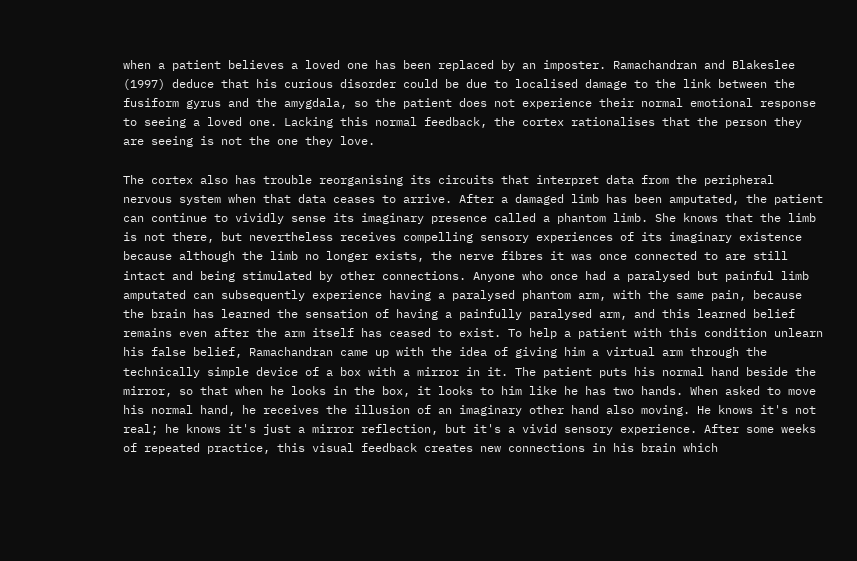when a patient believes a loved one has been replaced by an imposter. Ramachandran and Blakeslee (1997) deduce that his curious disorder could be due to localised damage to the link between the fusiform gyrus and the amygdala, so the patient does not experience their normal emotional response to seeing a loved one. Lacking this normal feedback, the cortex rationalises that the person they are seeing is not the one they love.

The cortex also has trouble reorganising its circuits that interpret data from the peripheral nervous system when that data ceases to arrive. After a damaged limb has been amputated, the patient can continue to vividly sense its imaginary presence called a phantom limb. She knows that the limb is not there, but nevertheless receives compelling sensory experiences of its imaginary existence because although the limb no longer exists, the nerve fibres it was once connected to are still intact and being stimulated by other connections. Anyone who once had a paralysed but painful limb amputated can subsequently experience having a paralysed phantom arm, with the same pain, because the brain has learned the sensation of having a painfully paralysed arm, and this learned belief remains even after the arm itself has ceased to exist. To help a patient with this condition unlearn his false belief, Ramachandran came up with the idea of giving him a virtual arm through the technically simple device of a box with a mirror in it. The patient puts his normal hand beside the mirror, so that when he looks in the box, it looks to him like he has two hands. When asked to move his normal hand, he receives the illusion of an imaginary other hand also moving. He knows it's not real; he knows it's just a mirror reflection, but it's a vivid sensory experience. After some weeks of repeated practice, this visual feedback creates new connections in his brain which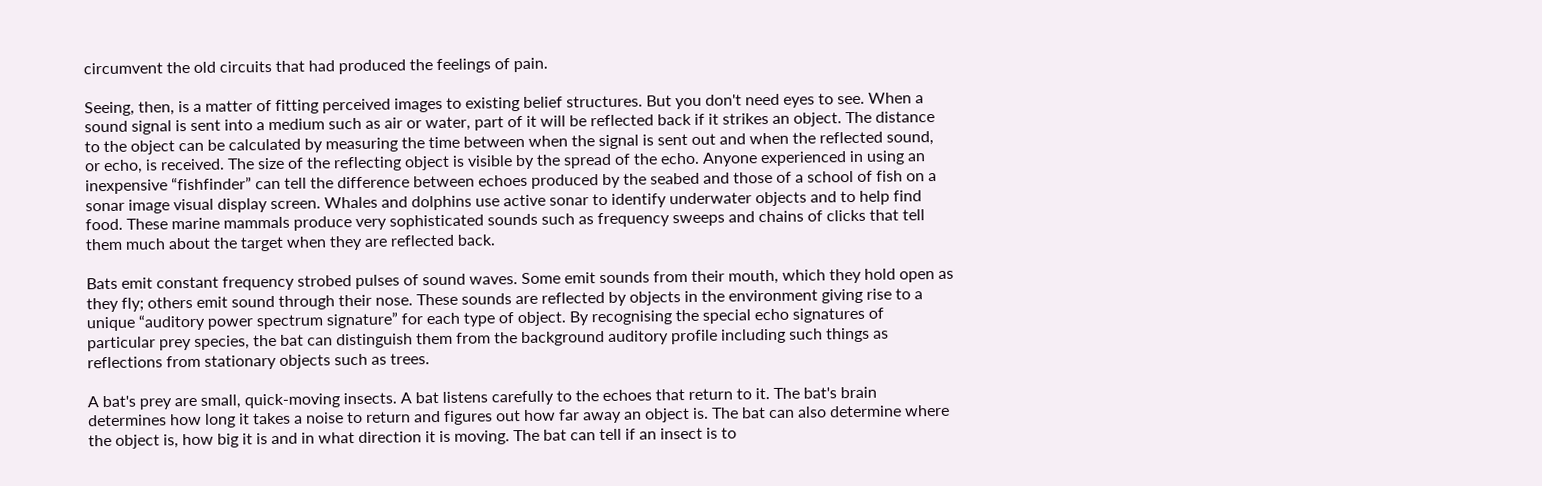circumvent the old circuits that had produced the feelings of pain.

Seeing, then, is a matter of fitting perceived images to existing belief structures. But you don't need eyes to see. When a sound signal is sent into a medium such as air or water, part of it will be reflected back if it strikes an object. The distance to the object can be calculated by measuring the time between when the signal is sent out and when the reflected sound, or echo, is received. The size of the reflecting object is visible by the spread of the echo. Anyone experienced in using an inexpensive “fishfinder” can tell the difference between echoes produced by the seabed and those of a school of fish on a sonar image visual display screen. Whales and dolphins use active sonar to identify underwater objects and to help find food. These marine mammals produce very sophisticated sounds such as frequency sweeps and chains of clicks that tell them much about the target when they are reflected back.

Bats emit constant frequency strobed pulses of sound waves. Some emit sounds from their mouth, which they hold open as they fly; others emit sound through their nose. These sounds are reflected by objects in the environment giving rise to a unique “auditory power spectrum signature” for each type of object. By recognising the special echo signatures of particular prey species, the bat can distinguish them from the background auditory profile including such things as reflections from stationary objects such as trees.

A bat's prey are small, quick-moving insects. A bat listens carefully to the echoes that return to it. The bat's brain determines how long it takes a noise to return and figures out how far away an object is. The bat can also determine where the object is, how big it is and in what direction it is moving. The bat can tell if an insect is to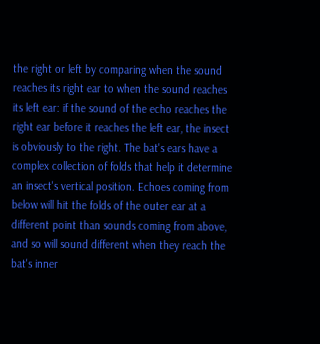the right or left by comparing when the sound reaches its right ear to when the sound reaches its left ear: if the sound of the echo reaches the right ear before it reaches the left ear, the insect is obviously to the right. The bat's ears have a complex collection of folds that help it determine an insect's vertical position. Echoes coming from below will hit the folds of the outer ear at a different point than sounds coming from above, and so will sound different when they reach the bat's inner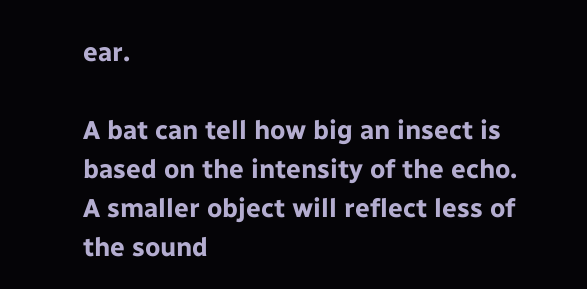ear.

A bat can tell how big an insect is based on the intensity of the echo. A smaller object will reflect less of the sound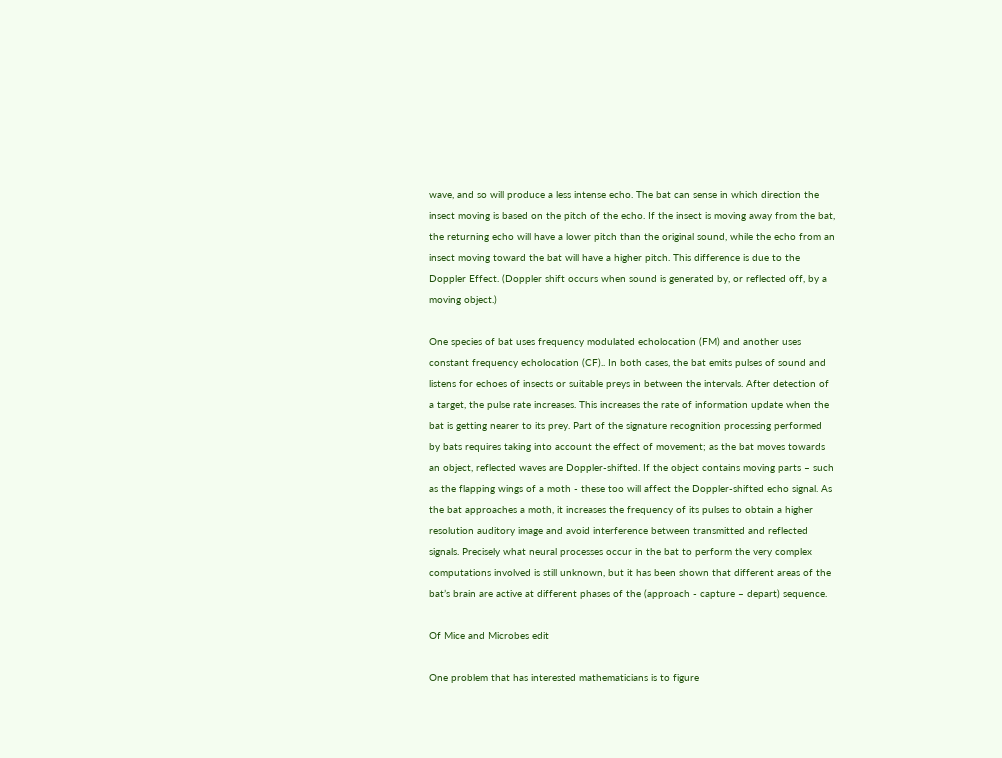wave, and so will produce a less intense echo. The bat can sense in which direction the insect moving is based on the pitch of the echo. If the insect is moving away from the bat, the returning echo will have a lower pitch than the original sound, while the echo from an insect moving toward the bat will have a higher pitch. This difference is due to the Doppler Effect. (Doppler shift occurs when sound is generated by, or reflected off, by a moving object.)

One species of bat uses frequency modulated echolocation (FM) and another uses constant frequency echolocation (CF).. In both cases, the bat emits pulses of sound and listens for echoes of insects or suitable preys in between the intervals. After detection of a target, the pulse rate increases. This increases the rate of information update when the bat is getting nearer to its prey. Part of the signature recognition processing performed by bats requires taking into account the effect of movement; as the bat moves towards an object, reflected waves are Doppler-shifted. If the object contains moving parts – such as the flapping wings of a moth - these too will affect the Doppler-shifted echo signal. As the bat approaches a moth, it increases the frequency of its pulses to obtain a higher resolution auditory image and avoid interference between transmitted and reflected signals. Precisely what neural processes occur in the bat to perform the very complex computations involved is still unknown, but it has been shown that different areas of the bat’s brain are active at different phases of the (approach - capture – depart) sequence.

Of Mice and Microbes edit

One problem that has interested mathematicians is to figure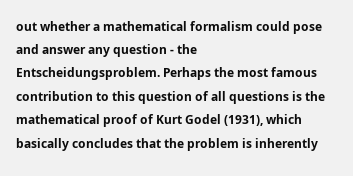out whether a mathematical formalism could pose and answer any question - the Entscheidungsproblem. Perhaps the most famous contribution to this question of all questions is the mathematical proof of Kurt Godel (1931), which basically concludes that the problem is inherently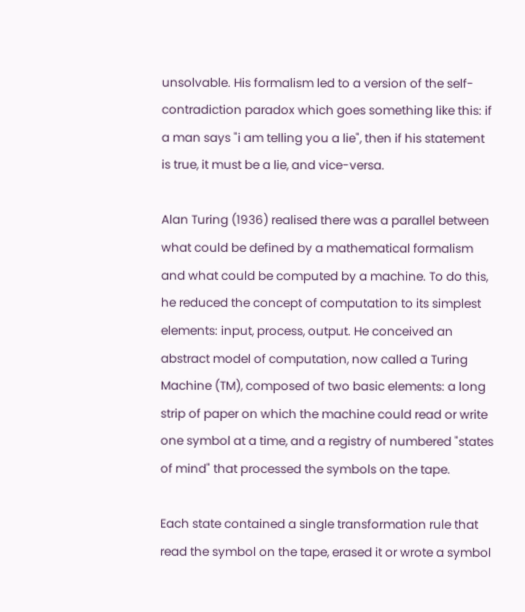unsolvable. His formalism led to a version of the self-contradiction paradox which goes something like this: if a man says "i am telling you a lie", then if his statement is true, it must be a lie, and vice-versa.

Alan Turing (1936) realised there was a parallel between what could be defined by a mathematical formalism and what could be computed by a machine. To do this, he reduced the concept of computation to its simplest elements: input, process, output. He conceived an abstract model of computation, now called a Turing Machine (TM), composed of two basic elements: a long strip of paper on which the machine could read or write one symbol at a time, and a registry of numbered "states of mind" that processed the symbols on the tape.

Each state contained a single transformation rule that read the symbol on the tape, erased it or wrote a symbol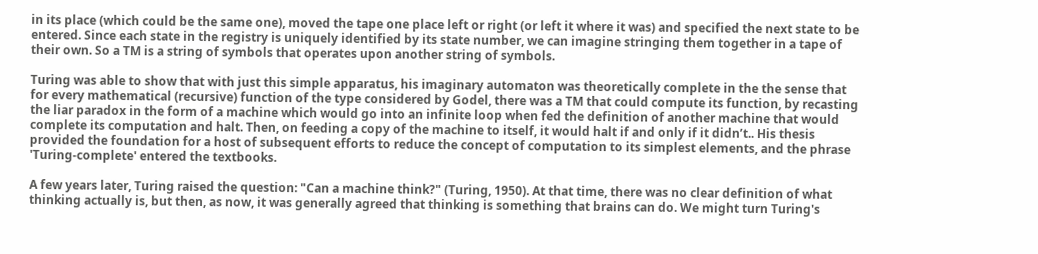in its place (which could be the same one), moved the tape one place left or right (or left it where it was) and specified the next state to be entered. Since each state in the registry is uniquely identified by its state number, we can imagine stringing them together in a tape of their own. So a TM is a string of symbols that operates upon another string of symbols.

Turing was able to show that with just this simple apparatus, his imaginary automaton was theoretically complete in the the sense that for every mathematical (recursive) function of the type considered by Godel, there was a TM that could compute its function, by recasting the liar paradox in the form of a machine which would go into an infinite loop when fed the definition of another machine that would complete its computation and halt. Then, on feeding a copy of the machine to itself, it would halt if and only if it didn’t.. His thesis provided the foundation for a host of subsequent efforts to reduce the concept of computation to its simplest elements, and the phrase 'Turing-complete' entered the textbooks.

A few years later, Turing raised the question: "Can a machine think?" (Turing, 1950). At that time, there was no clear definition of what thinking actually is, but then, as now, it was generally agreed that thinking is something that brains can do. We might turn Turing's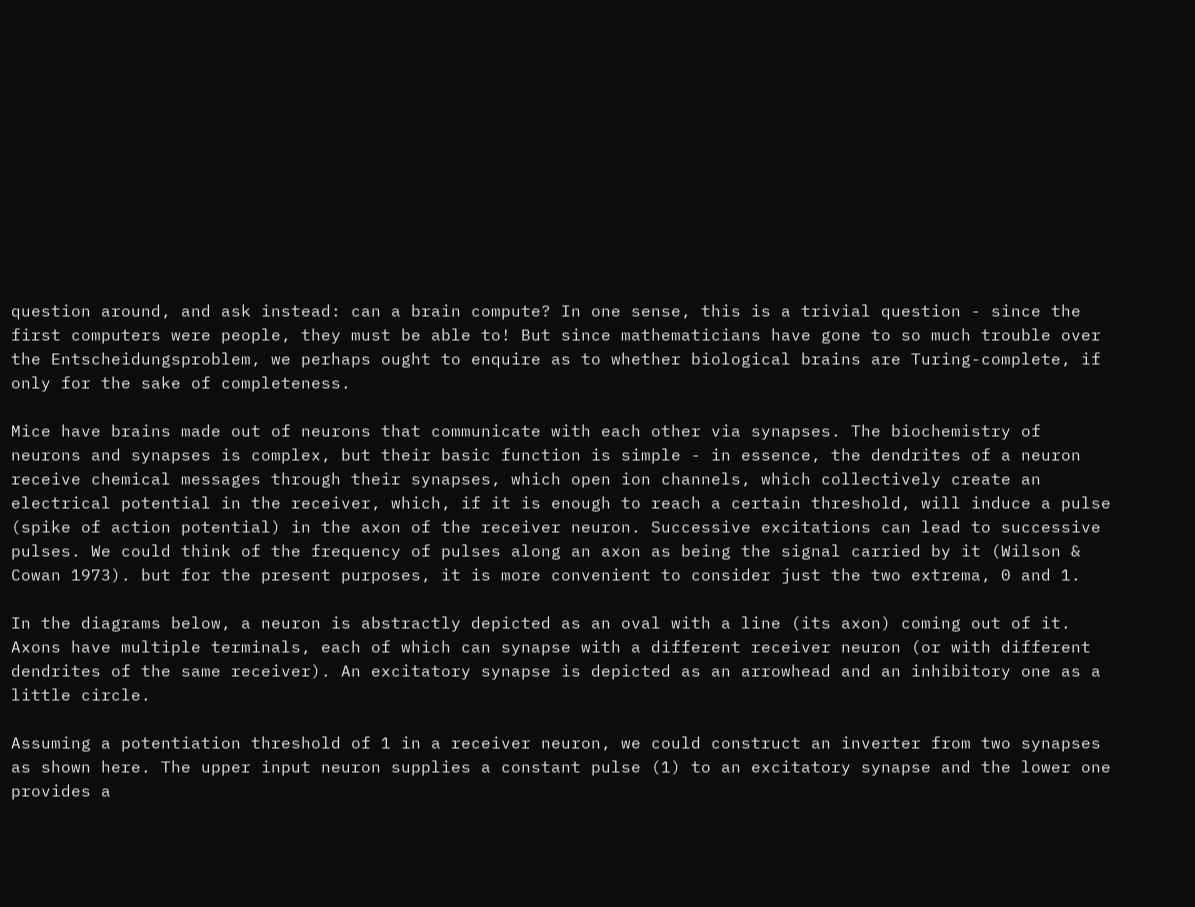question around, and ask instead: can a brain compute? In one sense, this is a trivial question - since the first computers were people, they must be able to! But since mathematicians have gone to so much trouble over the Entscheidungsproblem, we perhaps ought to enquire as to whether biological brains are Turing-complete, if only for the sake of completeness.

Mice have brains made out of neurons that communicate with each other via synapses. The biochemistry of neurons and synapses is complex, but their basic function is simple - in essence, the dendrites of a neuron receive chemical messages through their synapses, which open ion channels, which collectively create an electrical potential in the receiver, which, if it is enough to reach a certain threshold, will induce a pulse (spike of action potential) in the axon of the receiver neuron. Successive excitations can lead to successive pulses. We could think of the frequency of pulses along an axon as being the signal carried by it (Wilson & Cowan 1973). but for the present purposes, it is more convenient to consider just the two extrema, 0 and 1.

In the diagrams below, a neuron is abstractly depicted as an oval with a line (its axon) coming out of it. Axons have multiple terminals, each of which can synapse with a different receiver neuron (or with different dendrites of the same receiver). An excitatory synapse is depicted as an arrowhead and an inhibitory one as a little circle.

Assuming a potentiation threshold of 1 in a receiver neuron, we could construct an inverter from two synapses as shown here. The upper input neuron supplies a constant pulse (1) to an excitatory synapse and the lower one provides a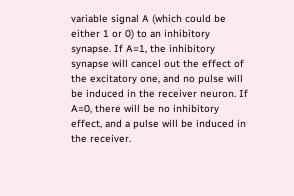variable signal A (which could be either 1 or 0) to an inhibitory synapse. If A=1, the inhibitory synapse will cancel out the effect of the excitatory one, and no pulse will be induced in the receiver neuron. If A=0, there will be no inhibitory effect, and a pulse will be induced in the receiver.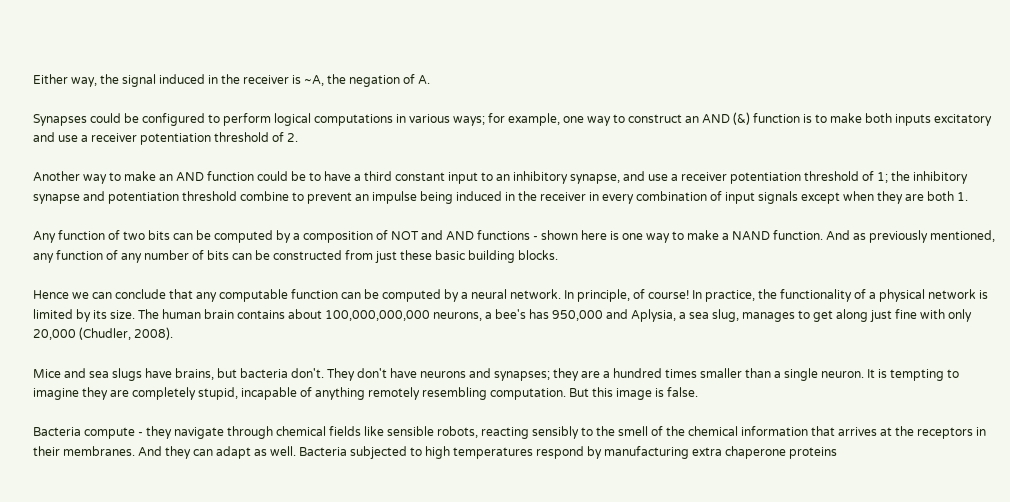Either way, the signal induced in the receiver is ~A, the negation of A.

Synapses could be configured to perform logical computations in various ways; for example, one way to construct an AND (&) function is to make both inputs excitatory and use a receiver potentiation threshold of 2.

Another way to make an AND function could be to have a third constant input to an inhibitory synapse, and use a receiver potentiation threshold of 1; the inhibitory synapse and potentiation threshold combine to prevent an impulse being induced in the receiver in every combination of input signals except when they are both 1.

Any function of two bits can be computed by a composition of NOT and AND functions - shown here is one way to make a NAND function. And as previously mentioned, any function of any number of bits can be constructed from just these basic building blocks.

Hence we can conclude that any computable function can be computed by a neural network. In principle, of course! In practice, the functionality of a physical network is limited by its size. The human brain contains about 100,000,000,000 neurons, a bee's has 950,000 and Aplysia, a sea slug, manages to get along just fine with only 20,000 (Chudler, 2008).

Mice and sea slugs have brains, but bacteria don't. They don't have neurons and synapses; they are a hundred times smaller than a single neuron. It is tempting to imagine they are completely stupid, incapable of anything remotely resembling computation. But this image is false.

Bacteria compute - they navigate through chemical fields like sensible robots, reacting sensibly to the smell of the chemical information that arrives at the receptors in their membranes. And they can adapt as well. Bacteria subjected to high temperatures respond by manufacturing extra chaperone proteins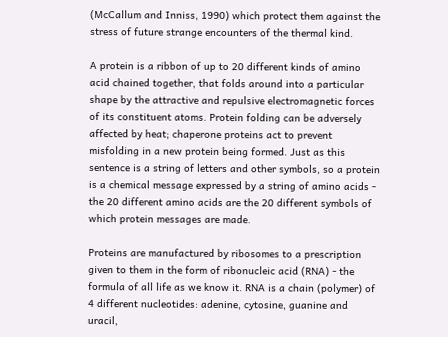(McCallum and Inniss, 1990) which protect them against the stress of future strange encounters of the thermal kind.

A protein is a ribbon of up to 20 different kinds of amino acid chained together, that folds around into a particular shape by the attractive and repulsive electromagnetic forces of its constituent atoms. Protein folding can be adversely affected by heat; chaperone proteins act to prevent misfolding in a new protein being formed. Just as this sentence is a string of letters and other symbols, so a protein is a chemical message expressed by a string of amino acids - the 20 different amino acids are the 20 different symbols of which protein messages are made.

Proteins are manufactured by ribosomes to a prescription given to them in the form of ribonucleic acid (RNA) - the formula of all life as we know it. RNA is a chain (polymer) of 4 different nucleotides: adenine, cytosine, guanine and uracil,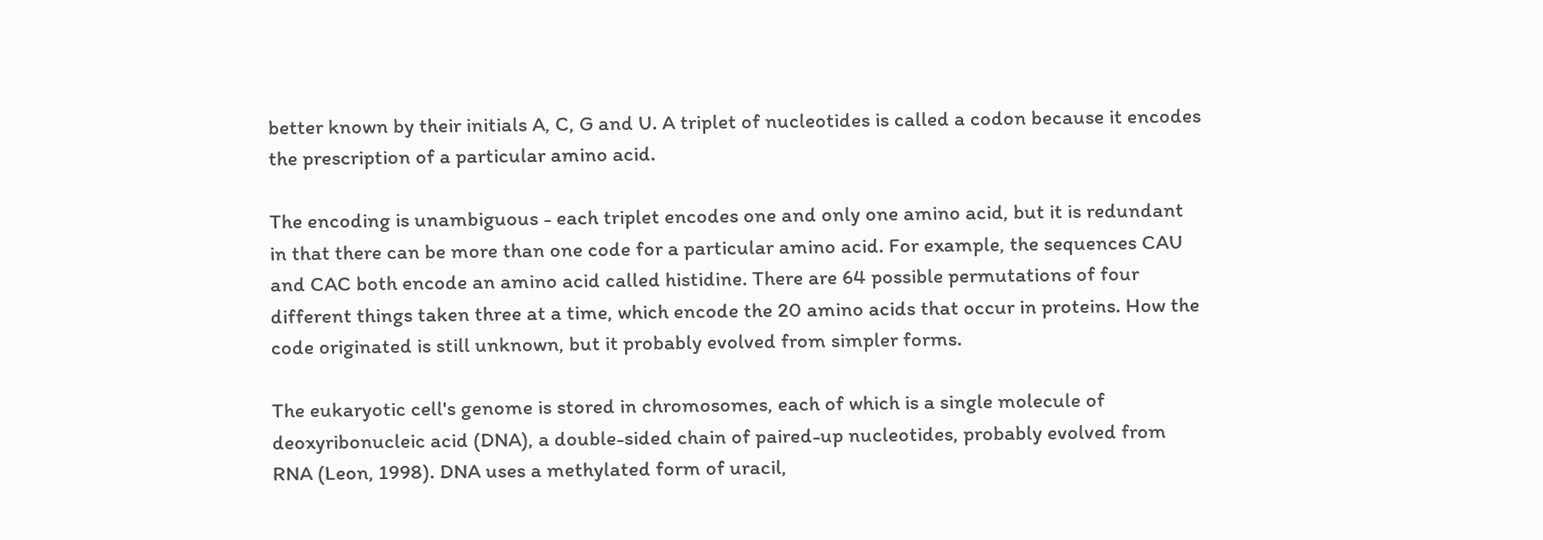better known by their initials A, C, G and U. A triplet of nucleotides is called a codon because it encodes the prescription of a particular amino acid.

The encoding is unambiguous - each triplet encodes one and only one amino acid, but it is redundant in that there can be more than one code for a particular amino acid. For example, the sequences CAU and CAC both encode an amino acid called histidine. There are 64 possible permutations of four different things taken three at a time, which encode the 20 amino acids that occur in proteins. How the code originated is still unknown, but it probably evolved from simpler forms.

The eukaryotic cell's genome is stored in chromosomes, each of which is a single molecule of deoxyribonucleic acid (DNA), a double-sided chain of paired-up nucleotides, probably evolved from RNA (Leon, 1998). DNA uses a methylated form of uracil,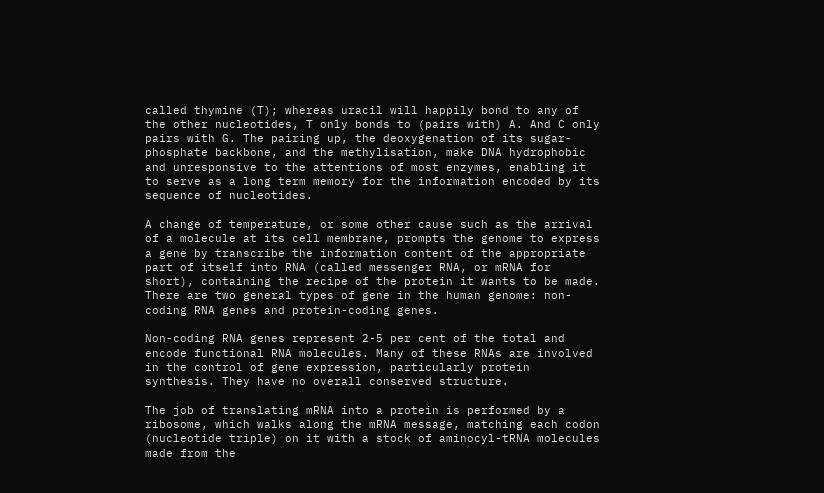called thymine (T); whereas uracil will happily bond to any of the other nucleotides, T only bonds to (pairs with) A. And C only pairs with G. The pairing up, the deoxygenation of its sugar-phosphate backbone, and the methylisation, make DNA hydrophobic and unresponsive to the attentions of most enzymes, enabling it to serve as a long term memory for the information encoded by its sequence of nucleotides.

A change of temperature, or some other cause such as the arrival of a molecule at its cell membrane, prompts the genome to express a gene by transcribe the information content of the appropriate part of itself into RNA (called messenger RNA, or mRNA for short), containing the recipe of the protein it wants to be made. There are two general types of gene in the human genome: non-coding RNA genes and protein-coding genes.

Non-coding RNA genes represent 2-5 per cent of the total and encode functional RNA molecules. Many of these RNAs are involved in the control of gene expression, particularly protein synthesis. They have no overall conserved structure.

The job of translating mRNA into a protein is performed by a ribosome, which walks along the mRNA message, matching each codon (nucleotide triple) on it with a stock of aminocyl-tRNA molecules made from the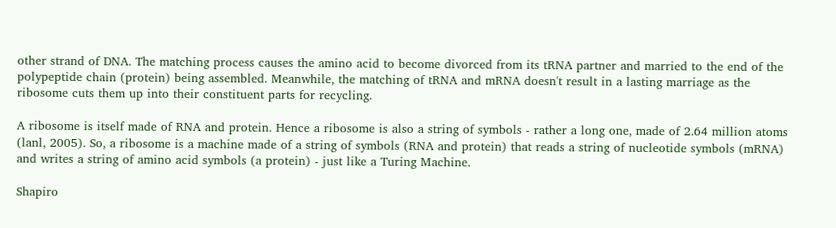other strand of DNA. The matching process causes the amino acid to become divorced from its tRNA partner and married to the end of the polypeptide chain (protein) being assembled. Meanwhile, the matching of tRNA and mRNA doesn't result in a lasting marriage as the ribosome cuts them up into their constituent parts for recycling.

A ribosome is itself made of RNA and protein. Hence a ribosome is also a string of symbols - rather a long one, made of 2.64 million atoms (lanl, 2005). So, a ribosome is a machine made of a string of symbols (RNA and protein) that reads a string of nucleotide symbols (mRNA) and writes a string of amino acid symbols (a protein) - just like a Turing Machine.

Shapiro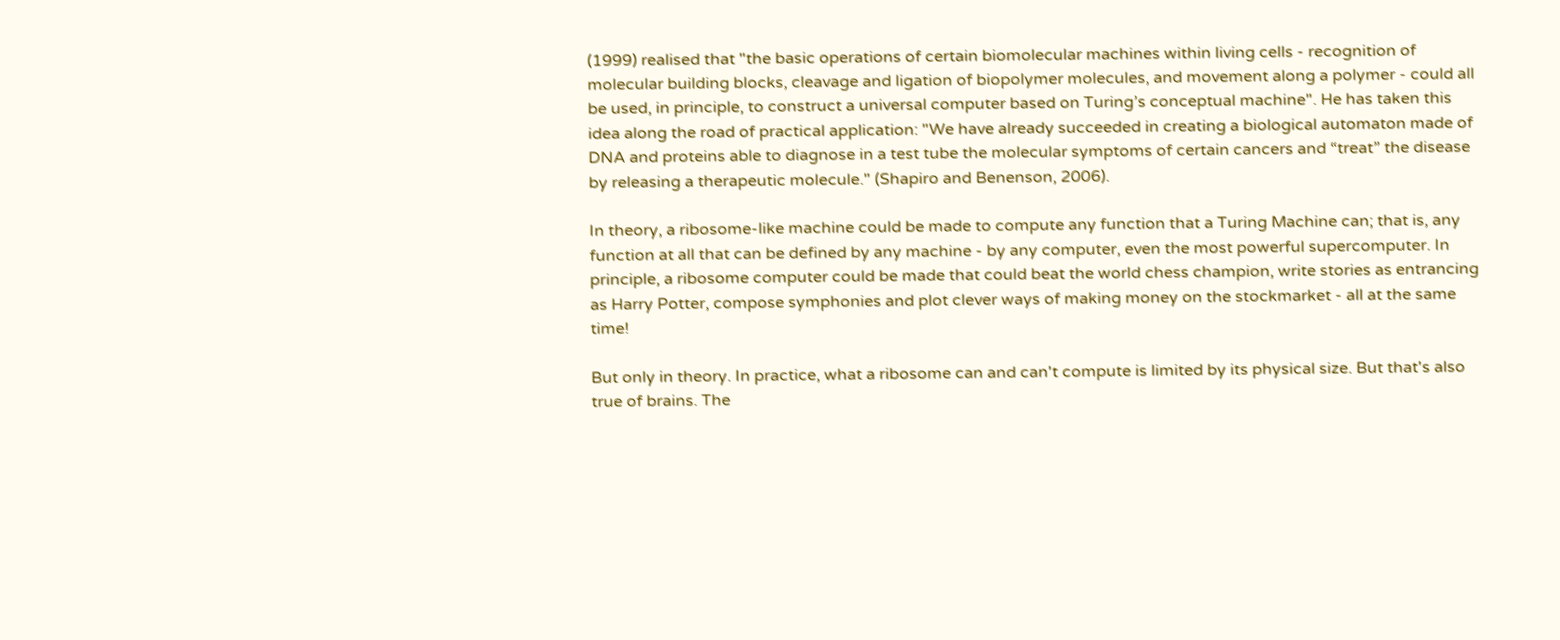(1999) realised that "the basic operations of certain biomolecular machines within living cells - recognition of molecular building blocks, cleavage and ligation of biopolymer molecules, and movement along a polymer - could all be used, in principle, to construct a universal computer based on Turing’s conceptual machine". He has taken this idea along the road of practical application: "We have already succeeded in creating a biological automaton made of DNA and proteins able to diagnose in a test tube the molecular symptoms of certain cancers and “treat” the disease by releasing a therapeutic molecule." (Shapiro and Benenson, 2006).

In theory, a ribosome-like machine could be made to compute any function that a Turing Machine can; that is, any function at all that can be defined by any machine - by any computer, even the most powerful supercomputer. In principle, a ribosome computer could be made that could beat the world chess champion, write stories as entrancing as Harry Potter, compose symphonies and plot clever ways of making money on the stockmarket - all at the same time!

But only in theory. In practice, what a ribosome can and can't compute is limited by its physical size. But that's also true of brains. The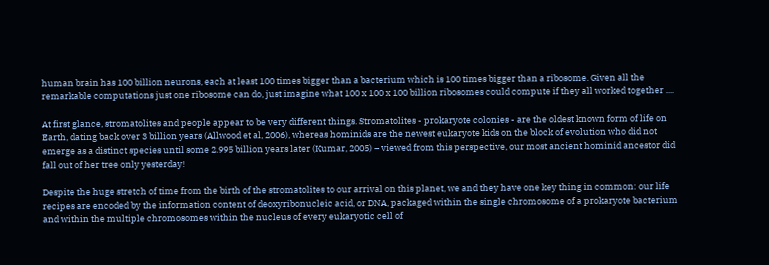human brain has 100 billion neurons, each at least 100 times bigger than a bacterium which is 100 times bigger than a ribosome. Given all the remarkable computations just one ribosome can do, just imagine what 100 x 100 x 100 billion ribosomes could compute if they all worked together ....

At first glance, stromatolites and people appear to be very different things. Stromatolites - prokaryote colonies - are the oldest known form of life on Earth, dating back over 3 billion years (Allwood et al, 2006), whereas hominids are the newest eukaryote kids on the block of evolution who did not emerge as a distinct species until some 2.995 billion years later (Kumar, 2005) – viewed from this perspective, our most ancient hominid ancestor did fall out of her tree only yesterday!

Despite the huge stretch of time from the birth of the stromatolites to our arrival on this planet, we and they have one key thing in common: our life recipes are encoded by the information content of deoxyribonucleic acid, or DNA, packaged within the single chromosome of a prokaryote bacterium and within the multiple chromosomes within the nucleus of every eukaryotic cell of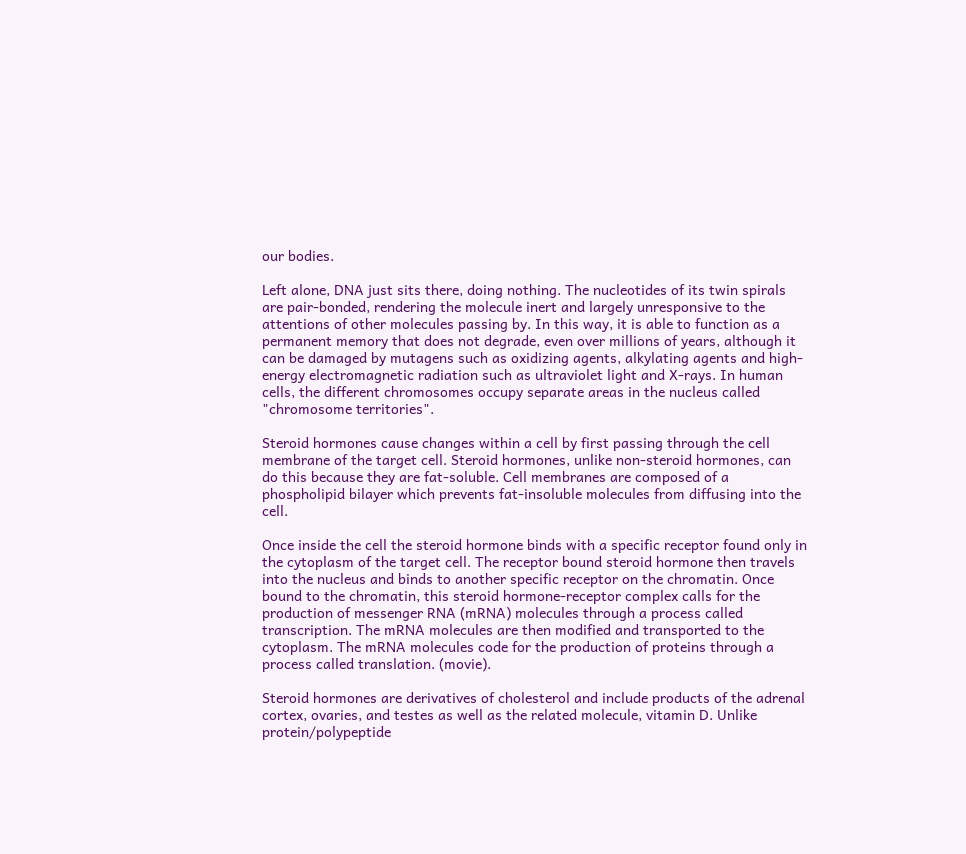our bodies.

Left alone, DNA just sits there, doing nothing. The nucleotides of its twin spirals are pair-bonded, rendering the molecule inert and largely unresponsive to the attentions of other molecules passing by. In this way, it is able to function as a permanent memory that does not degrade, even over millions of years, although it can be damaged by mutagens such as oxidizing agents, alkylating agents and high-energy electromagnetic radiation such as ultraviolet light and X-rays. In human cells, the different chromosomes occupy separate areas in the nucleus called "chromosome territories".

Steroid hormones cause changes within a cell by first passing through the cell membrane of the target cell. Steroid hormones, unlike non-steroid hormones, can do this because they are fat-soluble. Cell membranes are composed of a phospholipid bilayer which prevents fat-insoluble molecules from diffusing into the cell.

Once inside the cell the steroid hormone binds with a specific receptor found only in the cytoplasm of the target cell. The receptor bound steroid hormone then travels into the nucleus and binds to another specific receptor on the chromatin. Once bound to the chromatin, this steroid hormone-receptor complex calls for the production of messenger RNA (mRNA) molecules through a process called transcription. The mRNA molecules are then modified and transported to the cytoplasm. The mRNA molecules code for the production of proteins through a process called translation. (movie).

Steroid hormones are derivatives of cholesterol and include products of the adrenal cortex, ovaries, and testes as well as the related molecule, vitamin D. Unlike protein/polypeptide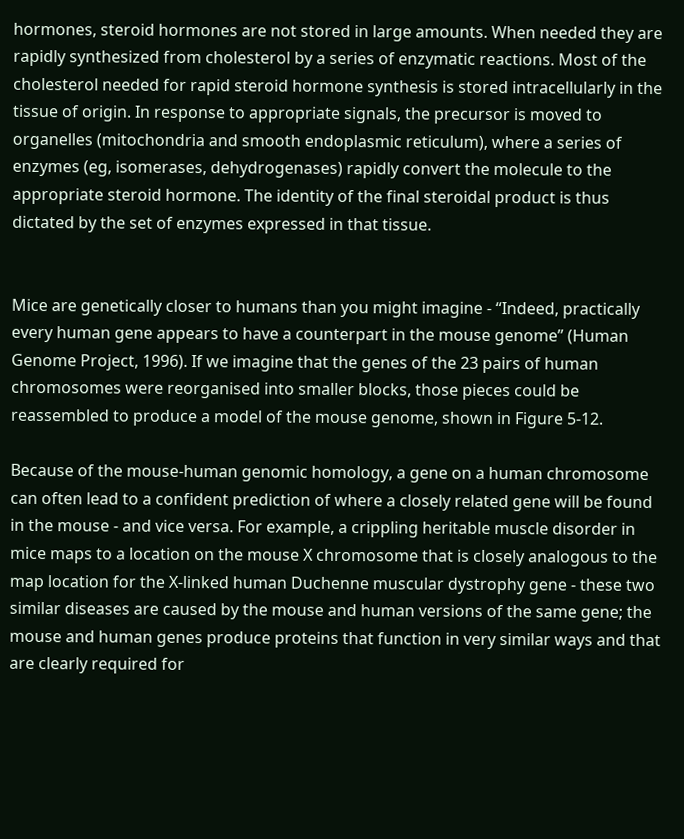hormones, steroid hormones are not stored in large amounts. When needed they are rapidly synthesized from cholesterol by a series of enzymatic reactions. Most of the cholesterol needed for rapid steroid hormone synthesis is stored intracellularly in the tissue of origin. In response to appropriate signals, the precursor is moved to organelles (mitochondria and smooth endoplasmic reticulum), where a series of enzymes (eg, isomerases, dehydrogenases) rapidly convert the molecule to the appropriate steroid hormone. The identity of the final steroidal product is thus dictated by the set of enzymes expressed in that tissue.


Mice are genetically closer to humans than you might imagine - “Indeed, practically every human gene appears to have a counterpart in the mouse genome” (Human Genome Project, 1996). If we imagine that the genes of the 23 pairs of human chromosomes were reorganised into smaller blocks, those pieces could be reassembled to produce a model of the mouse genome, shown in Figure 5-12.

Because of the mouse-human genomic homology, a gene on a human chromosome can often lead to a confident prediction of where a closely related gene will be found in the mouse - and vice versa. For example, a crippling heritable muscle disorder in mice maps to a location on the mouse X chromosome that is closely analogous to the map location for the X-linked human Duchenne muscular dystrophy gene - these two similar diseases are caused by the mouse and human versions of the same gene; the mouse and human genes produce proteins that function in very similar ways and that are clearly required for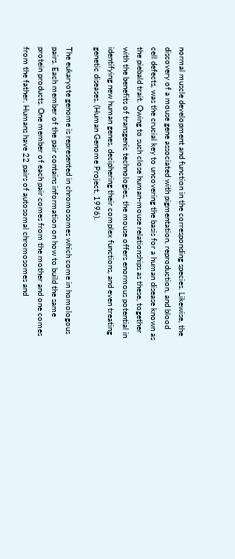normal muscle development and function in the corresponding species. Likewise, the discovery of a mouse gene associated with pigmentation, reproduction, and blood cell defects, was the crucial key to uncovering the basis for a human disease known as the piebald trait. Owing to such close human-mouse relationships as these, together with the benefits of transgenic technologies, the mouse offers enormous potential in identifying new human genes, deciphering their complex functions, and even treating genetic diseases. (Human Genome Project, 1996).

The eukaryote genome is represented in chromosomes which come in homologous pairs. Each member of the pair contains information on how to build the same protein products. One member of each pair comes from the mother and one comes from the father. Humans have 22 pairs of autosomal chromosomes and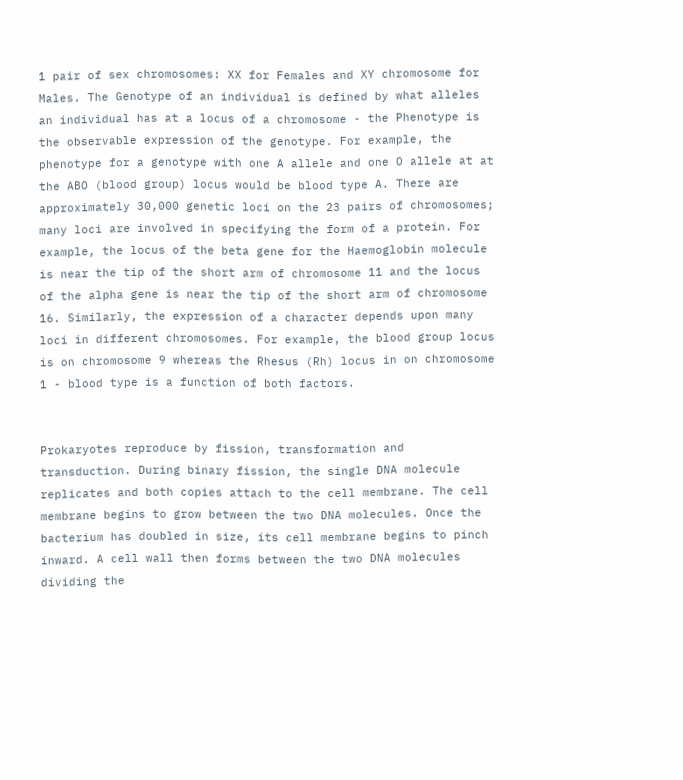1 pair of sex chromosomes: XX for Females and XY chromosome for Males. The Genotype of an individual is defined by what alleles an individual has at a locus of a chromosome - the Phenotype is the observable expression of the genotype. For example, the phenotype for a genotype with one A allele and one O allele at at the ABO (blood group) locus would be blood type A. There are approximately 30,000 genetic loci on the 23 pairs of chromosomes; many loci are involved in specifying the form of a protein. For example, the locus of the beta gene for the Haemoglobin molecule is near the tip of the short arm of chromosome 11 and the locus of the alpha gene is near the tip of the short arm of chromosome 16. Similarly, the expression of a character depends upon many loci in different chromosomes. For example, the blood group locus is on chromosome 9 whereas the Rhesus (Rh) locus in on chromosome 1 - blood type is a function of both factors.


Prokaryotes reproduce by fission, transformation and transduction. During binary fission, the single DNA molecule replicates and both copies attach to the cell membrane. The cell membrane begins to grow between the two DNA molecules. Once the bacterium has doubled in size, its cell membrane begins to pinch inward. A cell wall then forms between the two DNA molecules dividing the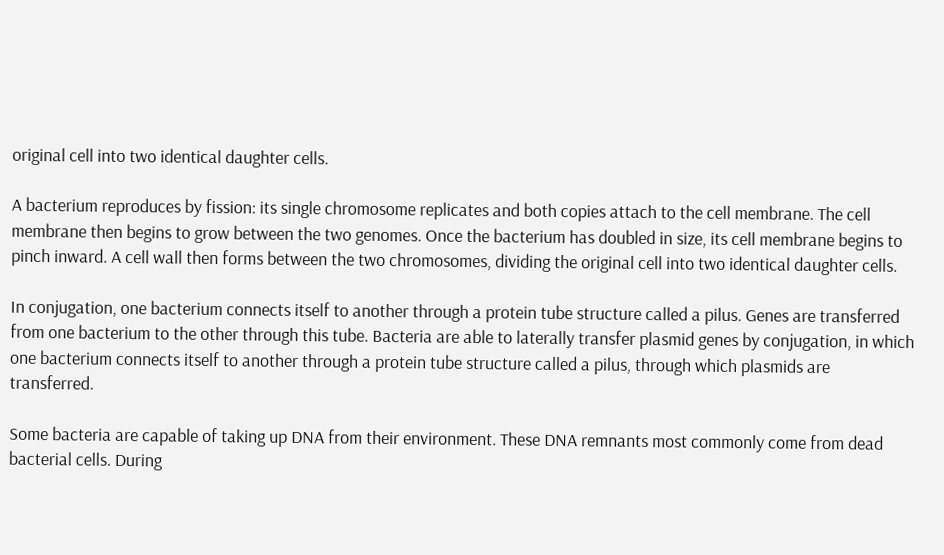original cell into two identical daughter cells.

A bacterium reproduces by fission: its single chromosome replicates and both copies attach to the cell membrane. The cell membrane then begins to grow between the two genomes. Once the bacterium has doubled in size, its cell membrane begins to pinch inward. A cell wall then forms between the two chromosomes, dividing the original cell into two identical daughter cells.

In conjugation, one bacterium connects itself to another through a protein tube structure called a pilus. Genes are transferred from one bacterium to the other through this tube. Bacteria are able to laterally transfer plasmid genes by conjugation, in which one bacterium connects itself to another through a protein tube structure called a pilus, through which plasmids are transferred.

Some bacteria are capable of taking up DNA from their environment. These DNA remnants most commonly come from dead bacterial cells. During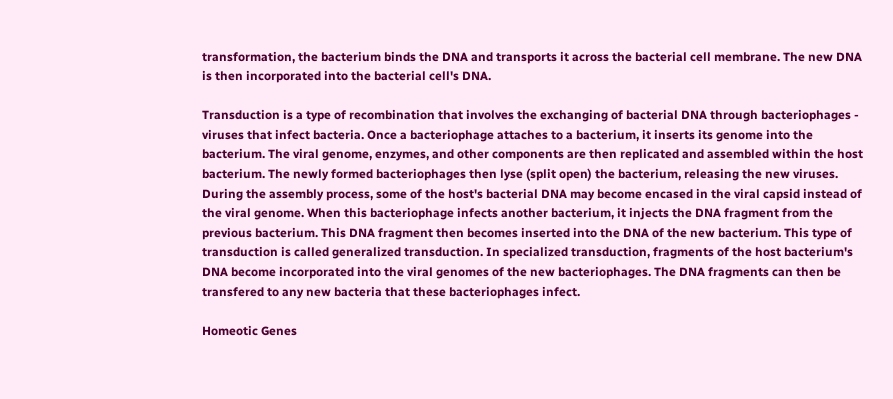transformation, the bacterium binds the DNA and transports it across the bacterial cell membrane. The new DNA is then incorporated into the bacterial cell's DNA.

Transduction is a type of recombination that involves the exchanging of bacterial DNA through bacteriophages - viruses that infect bacteria. Once a bacteriophage attaches to a bacterium, it inserts its genome into the bacterium. The viral genome, enzymes, and other components are then replicated and assembled within the host bacterium. The newly formed bacteriophages then lyse (split open) the bacterium, releasing the new viruses. During the assembly process, some of the host's bacterial DNA may become encased in the viral capsid instead of the viral genome. When this bacteriophage infects another bacterium, it injects the DNA fragment from the previous bacterium. This DNA fragment then becomes inserted into the DNA of the new bacterium. This type of transduction is called generalized transduction. In specialized transduction, fragments of the host bacterium's DNA become incorporated into the viral genomes of the new bacteriophages. The DNA fragments can then be transfered to any new bacteria that these bacteriophages infect.

Homeotic Genes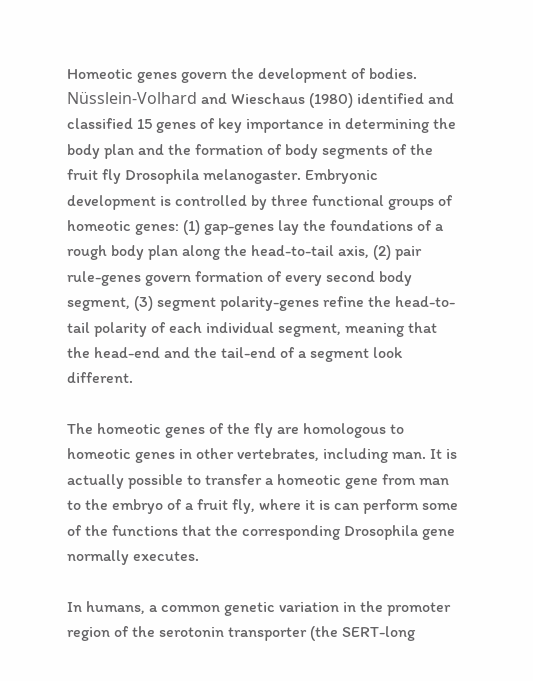Homeotic genes govern the development of bodies. Nüsslein-Volhard and Wieschaus (1980) identified and classified 15 genes of key importance in determining the body plan and the formation of body segments of the fruit fly Drosophila melanogaster. Embryonic development is controlled by three functional groups of homeotic genes: (1) gap-genes lay the foundations of a rough body plan along the head-to-tail axis, (2) pair rule-genes govern formation of every second body segment, (3) segment polarity-genes refine the head-to-tail polarity of each individual segment, meaning that the head-end and the tail-end of a segment look different.

The homeotic genes of the fly are homologous to homeotic genes in other vertebrates, including man. It is actually possible to transfer a homeotic gene from man to the embryo of a fruit fly, where it is can perform some of the functions that the corresponding Drosophila gene normally executes.

In humans, a common genetic variation in the promoter region of the serotonin transporter (the SERT-long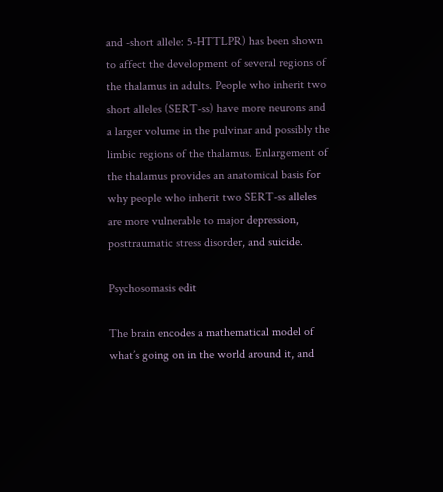and -short allele: 5-HTTLPR) has been shown to affect the development of several regions of the thalamus in adults. People who inherit two short alleles (SERT-ss) have more neurons and a larger volume in the pulvinar and possibly the limbic regions of the thalamus. Enlargement of the thalamus provides an anatomical basis for why people who inherit two SERT-ss alleles are more vulnerable to major depression, posttraumatic stress disorder, and suicide.

Psychosomasis edit

The brain encodes a mathematical model of what’s going on in the world around it, and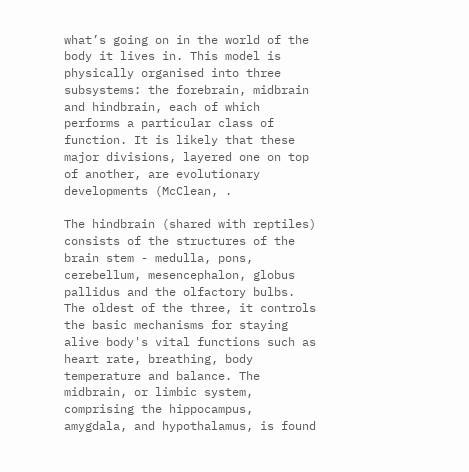what’s going on in the world of the body it lives in. This model is physically organised into three subsystems: the forebrain, midbrain and hindbrain, each of which performs a particular class of function. It is likely that these major divisions, layered one on top of another, are evolutionary developments (McClean, .

The hindbrain (shared with reptiles) consists of the structures of the brain stem - medulla, pons, cerebellum, mesencephalon, globus pallidus and the olfactory bulbs. The oldest of the three, it controls the basic mechanisms for staying alive body's vital functions such as heart rate, breathing, body temperature and balance. The midbrain, or limbic system, comprising the hippocampus, amygdala, and hypothalamus, is found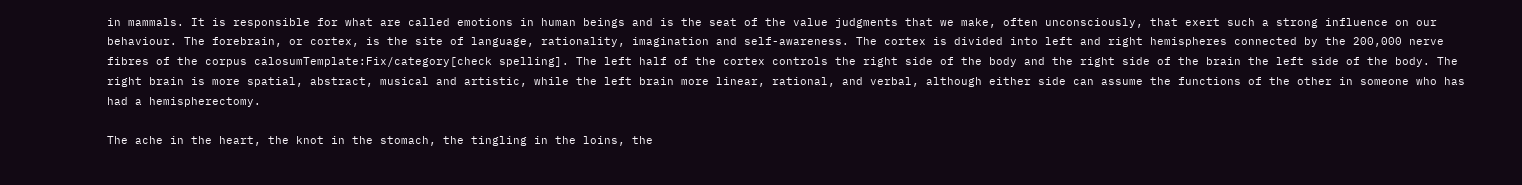in mammals. It is responsible for what are called emotions in human beings and is the seat of the value judgments that we make, often unconsciously, that exert such a strong influence on our behaviour. The forebrain, or cortex, is the site of language, rationality, imagination and self-awareness. The cortex is divided into left and right hemispheres connected by the 200,000 nerve fibres of the corpus calosumTemplate:Fix/category[check spelling]. The left half of the cortex controls the right side of the body and the right side of the brain the left side of the body. The right brain is more spatial, abstract, musical and artistic, while the left brain more linear, rational, and verbal, although either side can assume the functions of the other in someone who has had a hemispherectomy.

The ache in the heart, the knot in the stomach, the tingling in the loins, the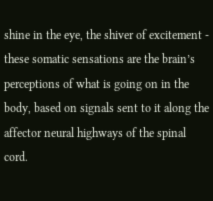shine in the eye, the shiver of excitement - these somatic sensations are the brain’s perceptions of what is going on in the body, based on signals sent to it along the affector neural highways of the spinal cord.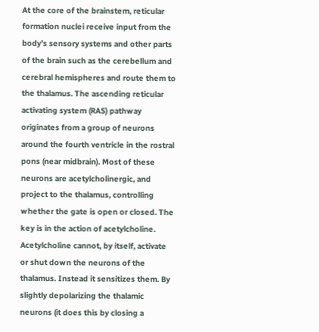At the core of the brainstem, reticular formation nuclei receive input from the body’s sensory systems and other parts of the brain such as the cerebellum and cerebral hemispheres and route them to the thalamus. The ascending reticular activating system (RAS) pathway originates from a group of neurons around the fourth ventricle in the rostral pons (near midbrain). Most of these neurons are acetylcholinergic, and project to the thalamus, controlling whether the gate is open or closed. The key is in the action of acetylcholine. Acetylcholine cannot, by itself, activate or shut down the neurons of the thalamus. Instead it sensitizes them. By slightly depolarizing the thalamic neurons (it does this by closing a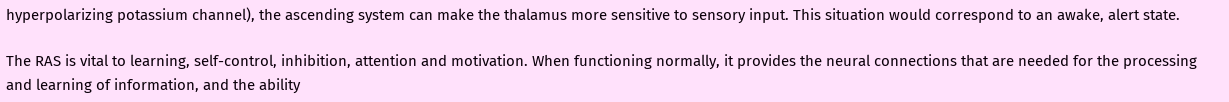hyperpolarizing potassium channel), the ascending system can make the thalamus more sensitive to sensory input. This situation would correspond to an awake, alert state.

The RAS is vital to learning, self-control, inhibition, attention and motivation. When functioning normally, it provides the neural connections that are needed for the processing and learning of information, and the ability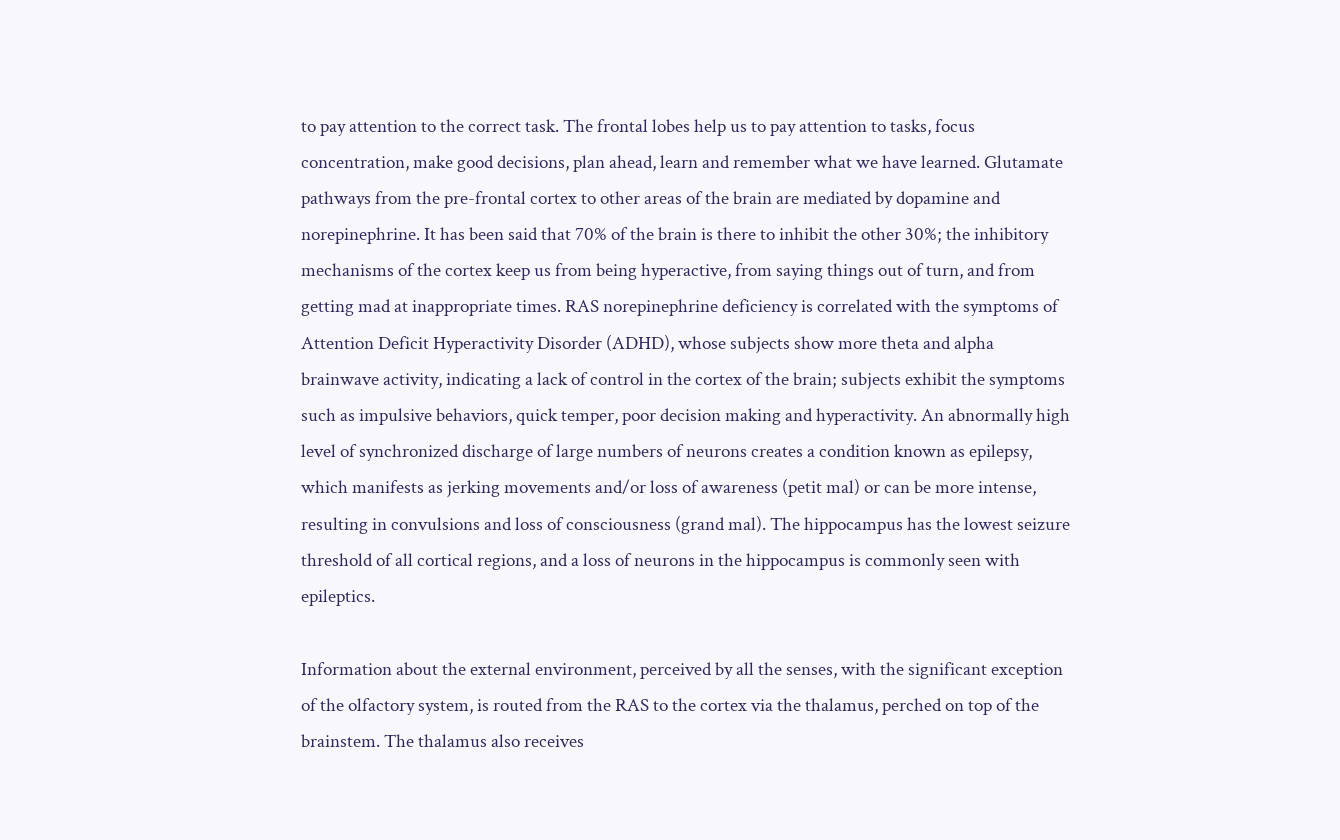to pay attention to the correct task. The frontal lobes help us to pay attention to tasks, focus concentration, make good decisions, plan ahead, learn and remember what we have learned. Glutamate pathways from the pre-frontal cortex to other areas of the brain are mediated by dopamine and norepinephrine. It has been said that 70% of the brain is there to inhibit the other 30%; the inhibitory mechanisms of the cortex keep us from being hyperactive, from saying things out of turn, and from getting mad at inappropriate times. RAS norepinephrine deficiency is correlated with the symptoms of Attention Deficit Hyperactivity Disorder (ADHD), whose subjects show more theta and alpha brainwave activity, indicating a lack of control in the cortex of the brain; subjects exhibit the symptoms such as impulsive behaviors, quick temper, poor decision making and hyperactivity. An abnormally high level of synchronized discharge of large numbers of neurons creates a condition known as epilepsy, which manifests as jerking movements and/or loss of awareness (petit mal) or can be more intense, resulting in convulsions and loss of consciousness (grand mal). The hippocampus has the lowest seizure threshold of all cortical regions, and a loss of neurons in the hippocampus is commonly seen with epileptics.

Information about the external environment, perceived by all the senses, with the significant exception of the olfactory system, is routed from the RAS to the cortex via the thalamus, perched on top of the brainstem. The thalamus also receives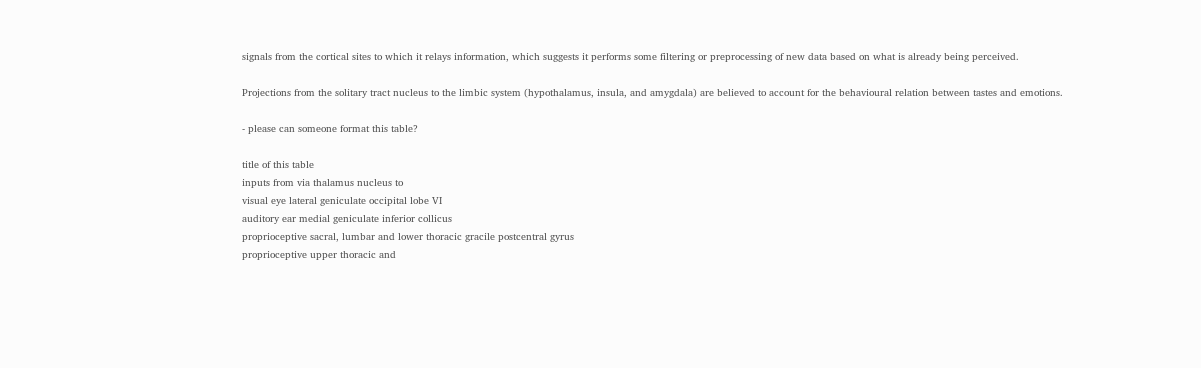signals from the cortical sites to which it relays information, which suggests it performs some filtering or preprocessing of new data based on what is already being perceived.

Projections from the solitary tract nucleus to the limbic system (hypothalamus, insula, and amygdala) are believed to account for the behavioural relation between tastes and emotions.

- please can someone format this table?

title of this table
inputs from via thalamus nucleus to
visual eye lateral geniculate occipital lobe VI
auditory ear medial geniculate inferior collicus
proprioceptive sacral, lumbar and lower thoracic gracile postcentral gyrus
proprioceptive upper thoracic and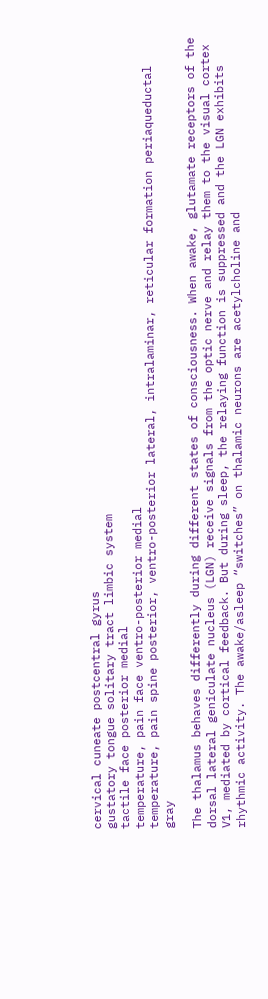cervical cuneate postcentral gyrus
gustatory tongue solitary tract limbic system
tactile face posterior medial
temperature, pain face ventro-posterior medial
temperature, pain spine posterior, ventro-posterior lateral, intralaminar, reticular formation periaqueductal gray

The thalamus behaves differently during different states of consciousness. When awake, glutamate receptors of the dorsal lateral geniculate nucleus (LGN) receive signals from the optic nerve and relay them to the visual cortex V1, mediated by cortical feedback. But during sleep, the relaying function is suppressed and the LGN exhibits rhythmic activity. The awake/asleep “switches” on thalamic neurons are acetylcholine and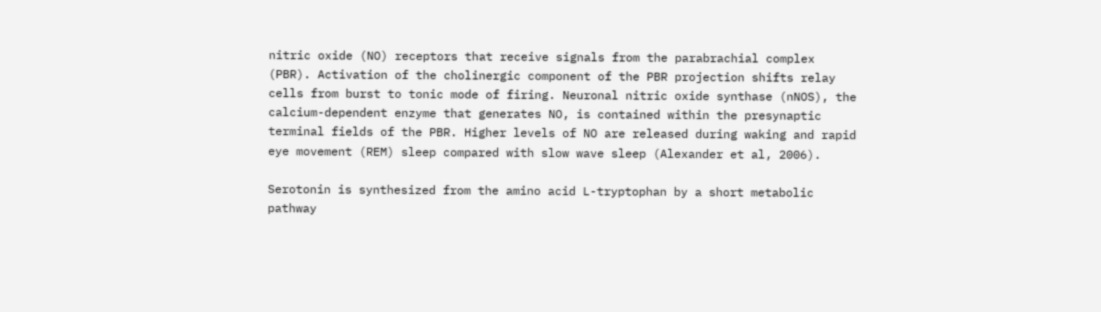nitric oxide (NO) receptors that receive signals from the parabrachial complex (PBR). Activation of the cholinergic component of the PBR projection shifts relay cells from burst to tonic mode of firing. Neuronal nitric oxide synthase (nNOS), the calcium-dependent enzyme that generates NO, is contained within the presynaptic terminal fields of the PBR. Higher levels of NO are released during waking and rapid eye movement (REM) sleep compared with slow wave sleep (Alexander et al, 2006).

Serotonin is synthesized from the amino acid L-tryptophan by a short metabolic pathway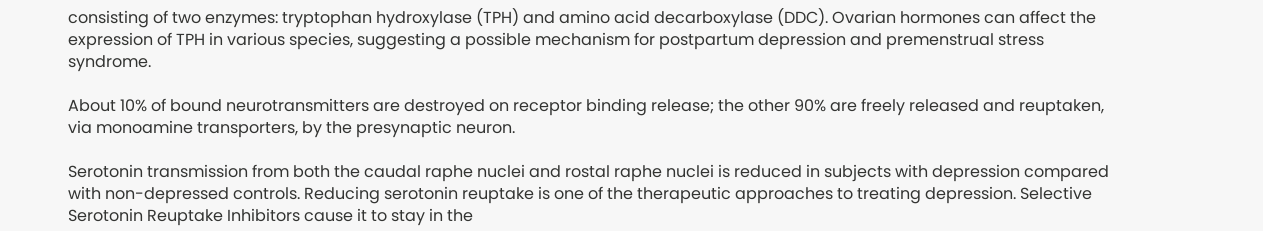consisting of two enzymes: tryptophan hydroxylase (TPH) and amino acid decarboxylase (DDC). Ovarian hormones can affect the expression of TPH in various species, suggesting a possible mechanism for postpartum depression and premenstrual stress syndrome.

About 10% of bound neurotransmitters are destroyed on receptor binding release; the other 90% are freely released and reuptaken, via monoamine transporters, by the presynaptic neuron.

Serotonin transmission from both the caudal raphe nuclei and rostal raphe nuclei is reduced in subjects with depression compared with non-depressed controls. Reducing serotonin reuptake is one of the therapeutic approaches to treating depression. Selective Serotonin Reuptake Inhibitors cause it to stay in the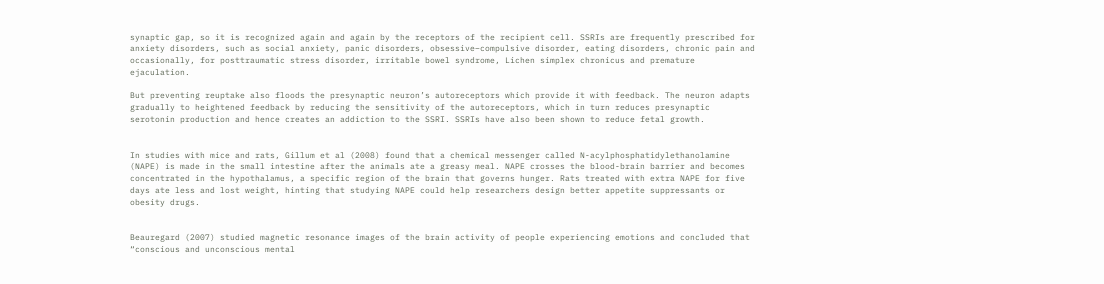synaptic gap, so it is recognized again and again by the receptors of the recipient cell. SSRIs are frequently prescribed for anxiety disorders, such as social anxiety, panic disorders, obsessive–compulsive disorder, eating disorders, chronic pain and occasionally, for posttraumatic stress disorder, irritable bowel syndrome, Lichen simplex chronicus and premature ejaculation.

But preventing reuptake also floods the presynaptic neuron’s autoreceptors which provide it with feedback. The neuron adapts gradually to heightened feedback by reducing the sensitivity of the autoreceptors, which in turn reduces presynaptic serotonin production and hence creates an addiction to the SSRI. SSRIs have also been shown to reduce fetal growth.


In studies with mice and rats, Gillum et al (2008) found that a chemical messenger called N-acylphosphatidylethanolamine (NAPE) is made in the small intestine after the animals ate a greasy meal. NAPE crosses the blood-brain barrier and becomes concentrated in the hypothalamus, a specific region of the brain that governs hunger. Rats treated with extra NAPE for five days ate less and lost weight, hinting that studying NAPE could help researchers design better appetite suppressants or obesity drugs.


Beauregard (2007) studied magnetic resonance images of the brain activity of people experiencing emotions and concluded that “conscious and unconscious mental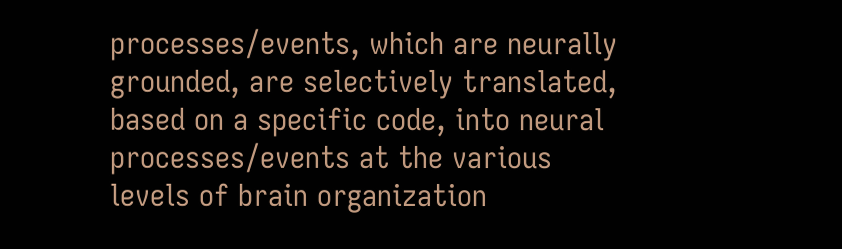processes/events, which are neurally grounded, are selectively translated, based on a specific code, into neural processes/events at the various levels of brain organization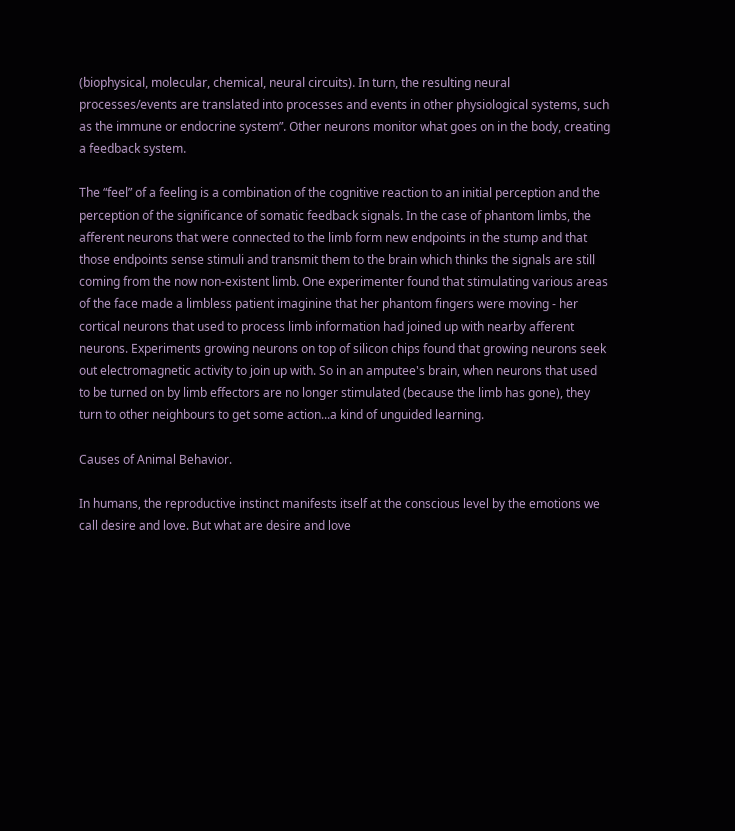(biophysical, molecular, chemical, neural circuits). In turn, the resulting neural processes/events are translated into processes and events in other physiological systems, such as the immune or endocrine system”. Other neurons monitor what goes on in the body, creating a feedback system.

The “feel” of a feeling is a combination of the cognitive reaction to an initial perception and the perception of the significance of somatic feedback signals. In the case of phantom limbs, the afferent neurons that were connected to the limb form new endpoints in the stump and that those endpoints sense stimuli and transmit them to the brain which thinks the signals are still coming from the now non-existent limb. One experimenter found that stimulating various areas of the face made a limbless patient imaginine that her phantom fingers were moving - her cortical neurons that used to process limb information had joined up with nearby afferent neurons. Experiments growing neurons on top of silicon chips found that growing neurons seek out electromagnetic activity to join up with. So in an amputee's brain, when neurons that used to be turned on by limb effectors are no longer stimulated (because the limb has gone), they turn to other neighbours to get some action...a kind of unguided learning.

Causes of Animal Behavior.

In humans, the reproductive instinct manifests itself at the conscious level by the emotions we call desire and love. But what are desire and love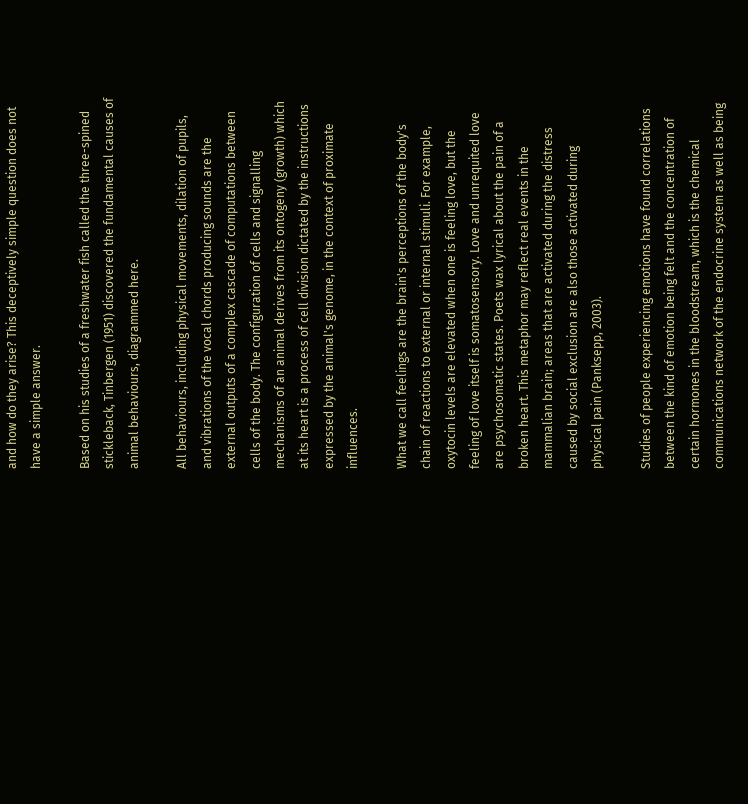and how do they arise? This deceptively simple question does not have a simple answer.

Based on his studies of a freshwater fish called the three-spined stickleback, Tinbergen (1951) discovered the fundamental causes of animal behaviours, diagrammed here.

All behaviours, including physical movements, dilation of pupils, and vibrations of the vocal chords producing sounds are the external outputs of a complex cascade of computations between cells of the body. The configuration of cells and signalling mechanisms of an animal derives from its ontogeny (growth) which at its heart is a process of cell division dictated by the instructions expressed by the animal's genome, in the context of proximate influences.

What we call feelings are the brain's perceptions of the body's chain of reactions to external or internal stimuli. For example, oxytocin levels are elevated when one is feeling love, but the feeling of love itself is somatosensory. Love and unrequited love are psychosomatic states. Poets wax lyrical about the pain of a broken heart. This metaphor may reflect real events in the mammalian brain; areas that are activated during the distress caused by social exclusion are also those activated during physical pain (Panksepp, 2003).

Studies of people experiencing emotions have found correlations between the kind of emotion being felt and the concentration of certain hormones in the bloodstream, which is the chemical communications network of the endocrine system as well as being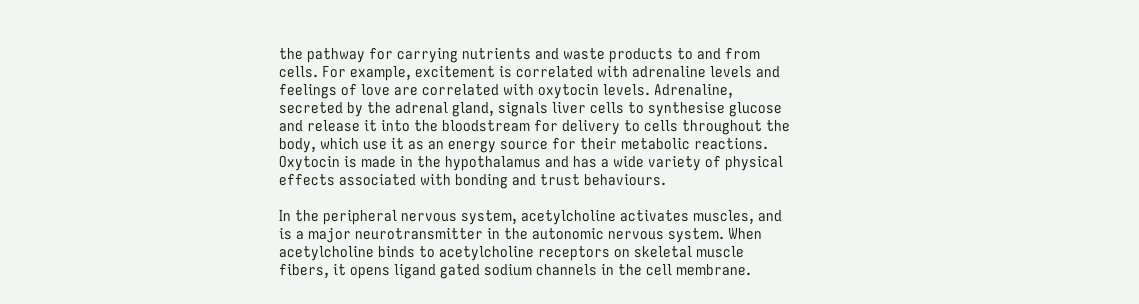the pathway for carrying nutrients and waste products to and from cells. For example, excitement is correlated with adrenaline levels and feelings of love are correlated with oxytocin levels. Adrenaline, secreted by the adrenal gland, signals liver cells to synthesise glucose and release it into the bloodstream for delivery to cells throughout the body, which use it as an energy source for their metabolic reactions. Oxytocin is made in the hypothalamus and has a wide variety of physical effects associated with bonding and trust behaviours.

In the peripheral nervous system, acetylcholine activates muscles, and is a major neurotransmitter in the autonomic nervous system. When acetylcholine binds to acetylcholine receptors on skeletal muscle fibers, it opens ligand gated sodium channels in the cell membrane.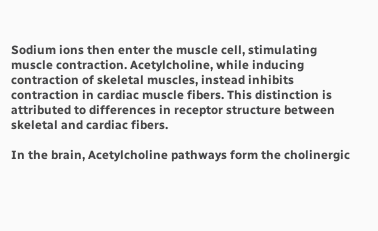Sodium ions then enter the muscle cell, stimulating muscle contraction. Acetylcholine, while inducing contraction of skeletal muscles, instead inhibits contraction in cardiac muscle fibers. This distinction is attributed to differences in receptor structure between skeletal and cardiac fibers.

In the brain, Acetylcholine pathways form the cholinergic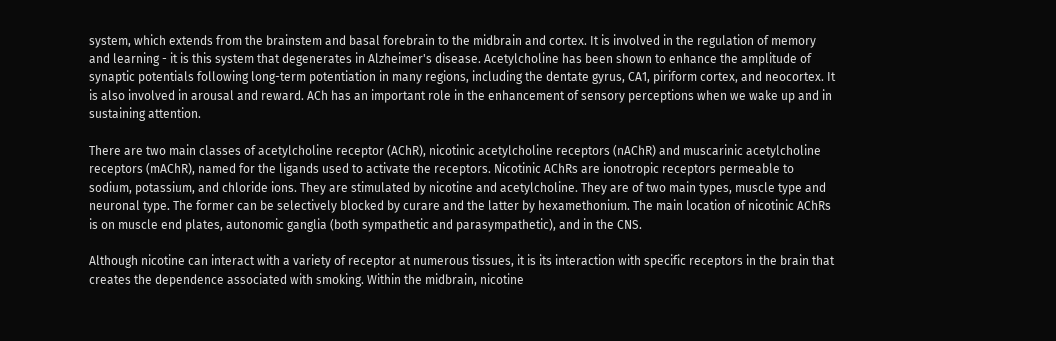system, which extends from the brainstem and basal forebrain to the midbrain and cortex. It is involved in the regulation of memory and learning - it is this system that degenerates in Alzheimer's disease. Acetylcholine has been shown to enhance the amplitude of synaptic potentials following long-term potentiation in many regions, including the dentate gyrus, CA1, piriform cortex, and neocortex. It is also involved in arousal and reward. ACh has an important role in the enhancement of sensory perceptions when we wake up and in sustaining attention.

There are two main classes of acetylcholine receptor (AChR), nicotinic acetylcholine receptors (nAChR) and muscarinic acetylcholine receptors (mAChR), named for the ligands used to activate the receptors. Nicotinic AChRs are ionotropic receptors permeable to sodium, potassium, and chloride ions. They are stimulated by nicotine and acetylcholine. They are of two main types, muscle type and neuronal type. The former can be selectively blocked by curare and the latter by hexamethonium. The main location of nicotinic AChRs is on muscle end plates, autonomic ganglia (both sympathetic and parasympathetic), and in the CNS.

Although nicotine can interact with a variety of receptor at numerous tissues, it is its interaction with specific receptors in the brain that creates the dependence associated with smoking. Within the midbrain, nicotine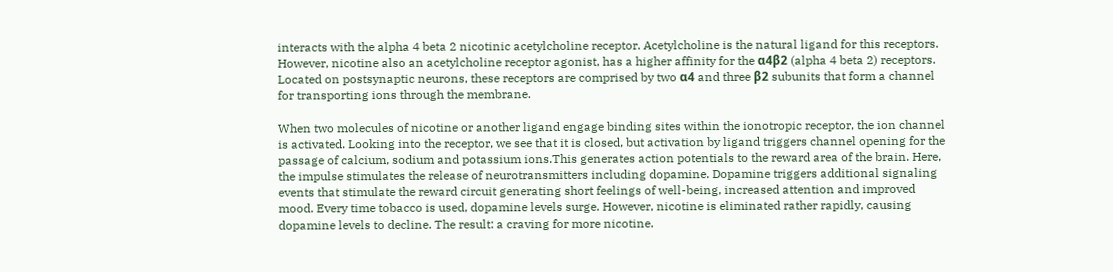interacts with the alpha 4 beta 2 nicotinic acetylcholine receptor. Acetylcholine is the natural ligand for this receptors. However, nicotine also an acetylcholine receptor agonist, has a higher affinity for the α4β2 (alpha 4 beta 2) receptors. Located on postsynaptic neurons, these receptors are comprised by two α4 and three β2 subunits that form a channel for transporting ions through the membrane.

When two molecules of nicotine or another ligand engage binding sites within the ionotropic receptor, the ion channel is activated. Looking into the receptor, we see that it is closed, but activation by ligand triggers channel opening for the passage of calcium, sodium and potassium ions.This generates action potentials to the reward area of the brain. Here, the impulse stimulates the release of neurotransmitters including dopamine. Dopamine triggers additional signaling events that stimulate the reward circuit generating short feelings of well-being, increased attention and improved mood. Every time tobacco is used, dopamine levels surge. However, nicotine is eliminated rather rapidly, causing dopamine levels to decline. The result: a craving for more nicotine.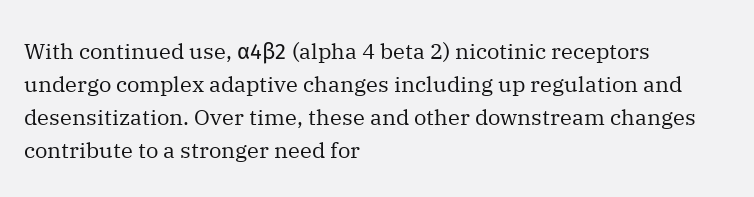With continued use, α4β2 (alpha 4 beta 2) nicotinic receptors undergo complex adaptive changes including up regulation and desensitization. Over time, these and other downstream changes contribute to a stronger need for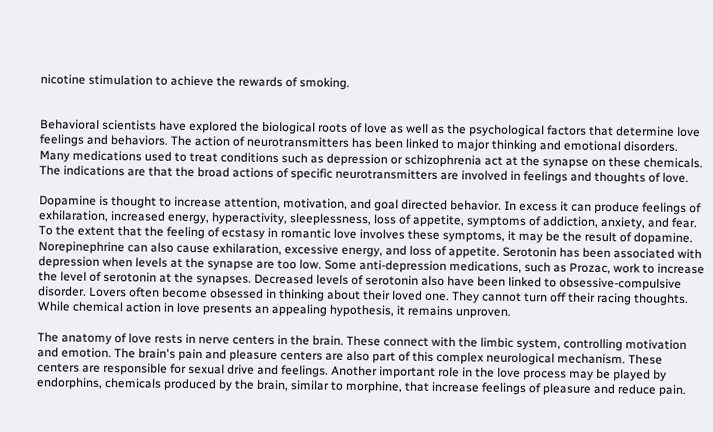nicotine stimulation to achieve the rewards of smoking.


Behavioral scientists have explored the biological roots of love as well as the psychological factors that determine love feelings and behaviors. The action of neurotransmitters has been linked to major thinking and emotional disorders. Many medications used to treat conditions such as depression or schizophrenia act at the synapse on these chemicals. The indications are that the broad actions of specific neurotransmitters are involved in feelings and thoughts of love.

Dopamine is thought to increase attention, motivation, and goal directed behavior. In excess it can produce feelings of exhilaration, increased energy, hyperactivity, sleeplessness, loss of appetite, symptoms of addiction, anxiety, and fear. To the extent that the feeling of ecstasy in romantic love involves these symptoms, it may be the result of dopamine. Norepinephrine can also cause exhilaration, excessive energy, and loss of appetite. Serotonin has been associated with depression when levels at the synapse are too low. Some anti-depression medications, such as Prozac, work to increase the level of serotonin at the synapses. Decreased levels of serotonin also have been linked to obsessive-compulsive disorder. Lovers often become obsessed in thinking about their loved one. They cannot turn off their racing thoughts. While chemical action in love presents an appealing hypothesis, it remains unproven.

The anatomy of love rests in nerve centers in the brain. These connect with the limbic system, controlling motivation and emotion. The brain's pain and pleasure centers are also part of this complex neurological mechanism. These centers are responsible for sexual drive and feelings. Another important role in the love process may be played by endorphins, chemicals produced by the brain, similar to morphine, that increase feelings of pleasure and reduce pain.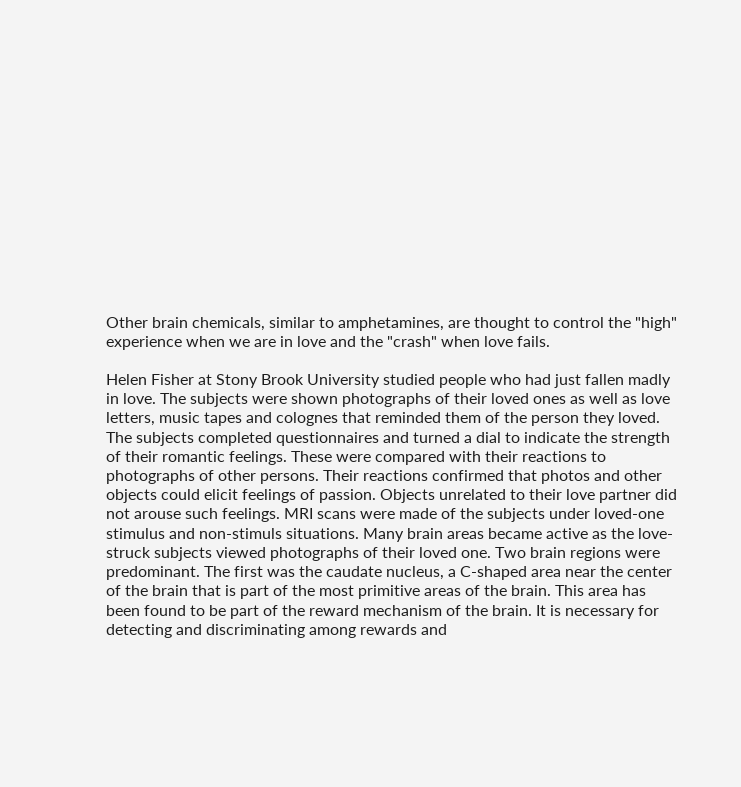Other brain chemicals, similar to amphetamines, are thought to control the "high" experience when we are in love and the "crash" when love fails.

Helen Fisher at Stony Brook University studied people who had just fallen madly in love. The subjects were shown photographs of their loved ones as well as love letters, music tapes and colognes that reminded them of the person they loved. The subjects completed questionnaires and turned a dial to indicate the strength of their romantic feelings. These were compared with their reactions to photographs of other persons. Their reactions confirmed that photos and other objects could elicit feelings of passion. Objects unrelated to their love partner did not arouse such feelings. MRI scans were made of the subjects under loved-one stimulus and non-stimuls situations. Many brain areas became active as the love-struck subjects viewed photographs of their loved one. Two brain regions were predominant. The first was the caudate nucleus, a C-shaped area near the center of the brain that is part of the most primitive areas of the brain. This area has been found to be part of the reward mechanism of the brain. It is necessary for detecting and discriminating among rewards and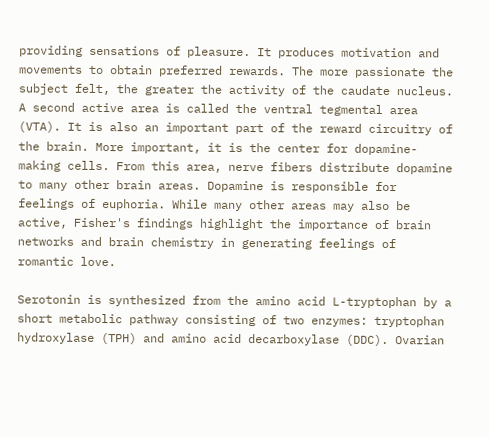providing sensations of pleasure. It produces motivation and movements to obtain preferred rewards. The more passionate the subject felt, the greater the activity of the caudate nucleus. A second active area is called the ventral tegmental area (VTA). It is also an important part of the reward circuitry of the brain. More important, it is the center for dopamine-making cells. From this area, nerve fibers distribute dopamine to many other brain areas. Dopamine is responsible for feelings of euphoria. While many other areas may also be active, Fisher's findings highlight the importance of brain networks and brain chemistry in generating feelings of romantic love.

Serotonin is synthesized from the amino acid L-tryptophan by a short metabolic pathway consisting of two enzymes: tryptophan hydroxylase (TPH) and amino acid decarboxylase (DDC). Ovarian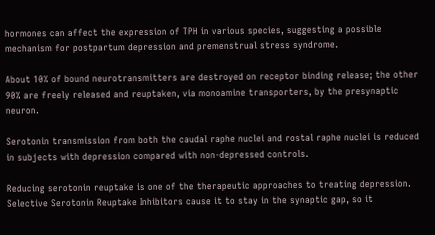hormones can affect the expression of TPH in various species, suggesting a possible mechanism for postpartum depression and premenstrual stress syndrome.

About 10% of bound neurotransmitters are destroyed on receptor binding release; the other 90% are freely released and reuptaken, via monoamine transporters, by the presynaptic neuron.

Serotonin transmission from both the caudal raphe nuclei and rostal raphe nuclei is reduced in subjects with depression compared with non-depressed controls.

Reducing serotonin reuptake is one of the therapeutic approaches to treating depression. Selective Serotonin Reuptake Inhibitors cause it to stay in the synaptic gap, so it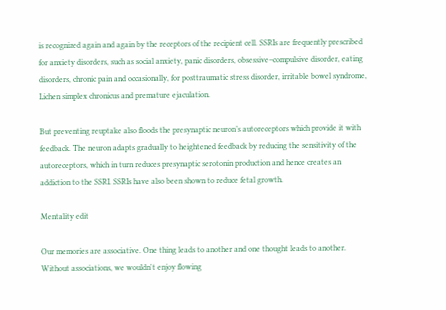is recognized again and again by the receptors of the recipient cell. SSRIs are frequently prescribed for anxiety disorders, such as social anxiety, panic disorders, obsessive–compulsive disorder, eating disorders, chronic pain and occasionally, for posttraumatic stress disorder, irritable bowel syndrome, Lichen simplex chronicus and premature ejaculation.

But preventing reuptake also floods the presynaptic neuron’s autoreceptors which provide it with feedback. The neuron adapts gradually to heightened feedback by reducing the sensitivity of the autoreceptors, which in turn reduces presynaptic serotonin production and hence creates an addiction to the SSRI. SSRIs have also been shown to reduce fetal growth.

Mentality edit

Our memories are associative. One thing leads to another and one thought leads to another. Without associations, we wouldn't enjoy flowing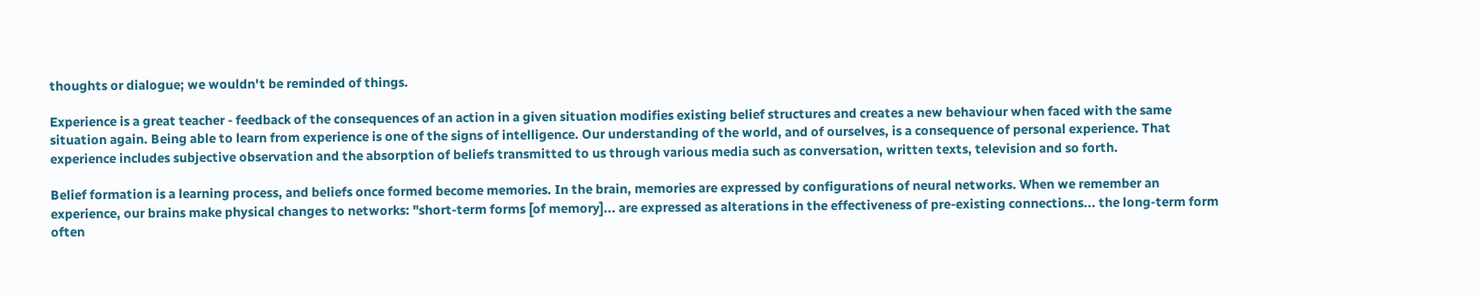thoughts or dialogue; we wouldn't be reminded of things.

Experience is a great teacher - feedback of the consequences of an action in a given situation modifies existing belief structures and creates a new behaviour when faced with the same situation again. Being able to learn from experience is one of the signs of intelligence. Our understanding of the world, and of ourselves, is a consequence of personal experience. That experience includes subjective observation and the absorption of beliefs transmitted to us through various media such as conversation, written texts, television and so forth.

Belief formation is a learning process, and beliefs once formed become memories. In the brain, memories are expressed by configurations of neural networks. When we remember an experience, our brains make physical changes to networks: "short-term forms [of memory]... are expressed as alterations in the effectiveness of pre-existing connections... the long-term form often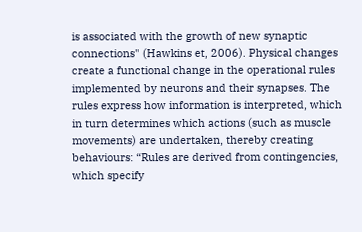is associated with the growth of new synaptic connections" (Hawkins et, 2006). Physical changes create a functional change in the operational rules implemented by neurons and their synapses. The rules express how information is interpreted, which in turn determines which actions (such as muscle movements) are undertaken, thereby creating behaviours: “Rules are derived from contingencies, which specify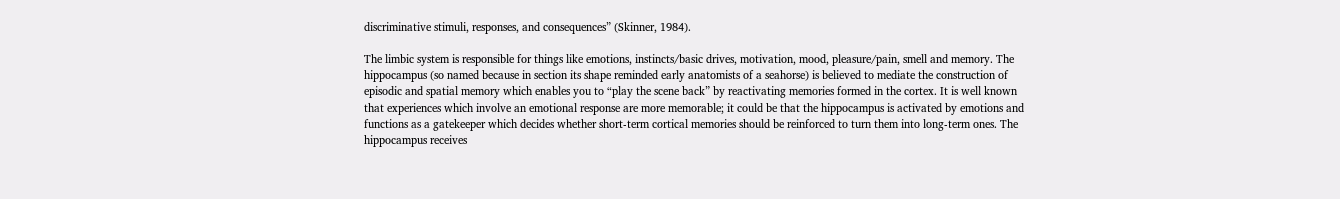discriminative stimuli, responses, and consequences” (Skinner, 1984).

The limbic system is responsible for things like emotions, instincts/basic drives, motivation, mood, pleasure/pain, smell and memory. The hippocampus (so named because in section its shape reminded early anatomists of a seahorse) is believed to mediate the construction of episodic and spatial memory which enables you to “play the scene back” by reactivating memories formed in the cortex. It is well known that experiences which involve an emotional response are more memorable; it could be that the hippocampus is activated by emotions and functions as a gatekeeper which decides whether short-term cortical memories should be reinforced to turn them into long-term ones. The hippocampus receives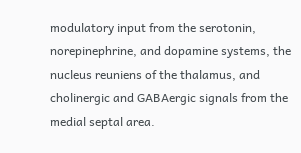modulatory input from the serotonin, norepinephrine, and dopamine systems, the nucleus reuniens of the thalamus, and cholinergic and GABAergic signals from the medial septal area.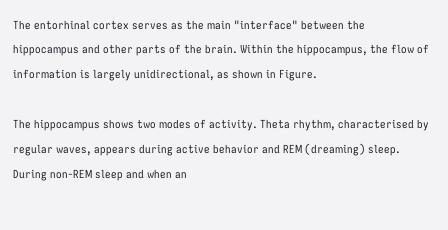The entorhinal cortex serves as the main "interface" between the hippocampus and other parts of the brain. Within the hippocampus, the flow of information is largely unidirectional, as shown in Figure.

The hippocampus shows two modes of activity. Theta rhythm, characterised by regular waves, appears during active behavior and REM (dreaming) sleep. During non-REM sleep and when an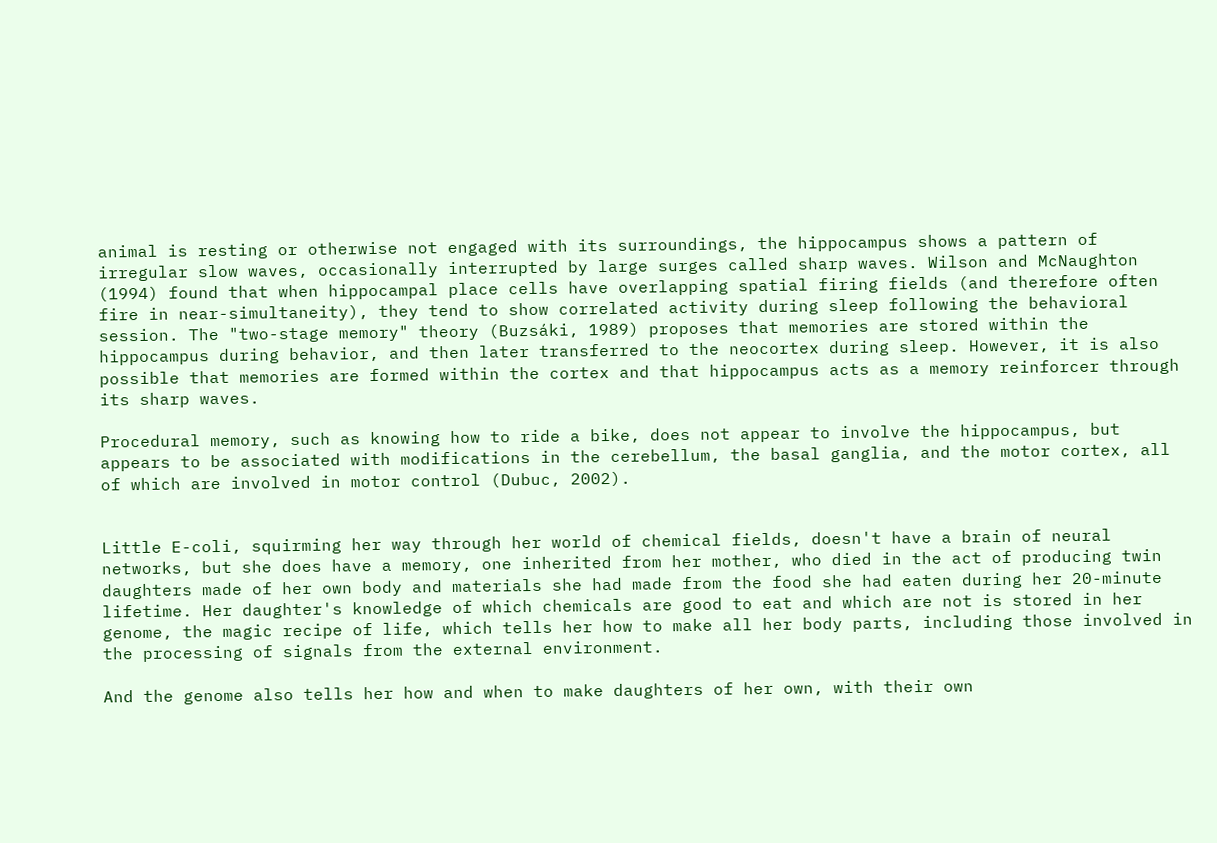animal is resting or otherwise not engaged with its surroundings, the hippocampus shows a pattern of irregular slow waves, occasionally interrupted by large surges called sharp waves. Wilson and McNaughton (1994) found that when hippocampal place cells have overlapping spatial firing fields (and therefore often fire in near-simultaneity), they tend to show correlated activity during sleep following the behavioral session. The "two-stage memory" theory (Buzsáki, 1989) proposes that memories are stored within the hippocampus during behavior, and then later transferred to the neocortex during sleep. However, it is also possible that memories are formed within the cortex and that hippocampus acts as a memory reinforcer through its sharp waves.

Procedural memory, such as knowing how to ride a bike, does not appear to involve the hippocampus, but appears to be associated with modifications in the cerebellum, the basal ganglia, and the motor cortex, all of which are involved in motor control (Dubuc, 2002).


Little E-coli, squirming her way through her world of chemical fields, doesn't have a brain of neural networks, but she does have a memory, one inherited from her mother, who died in the act of producing twin daughters made of her own body and materials she had made from the food she had eaten during her 20-minute lifetime. Her daughter's knowledge of which chemicals are good to eat and which are not is stored in her genome, the magic recipe of life, which tells her how to make all her body parts, including those involved in the processing of signals from the external environment.

And the genome also tells her how and when to make daughters of her own, with their own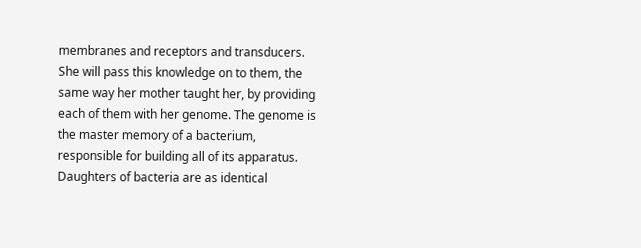membranes and receptors and transducers. She will pass this knowledge on to them, the same way her mother taught her, by providing each of them with her genome. The genome is the master memory of a bacterium, responsible for building all of its apparatus. Daughters of bacteria are as identical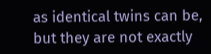as identical twins can be, but they are not exactly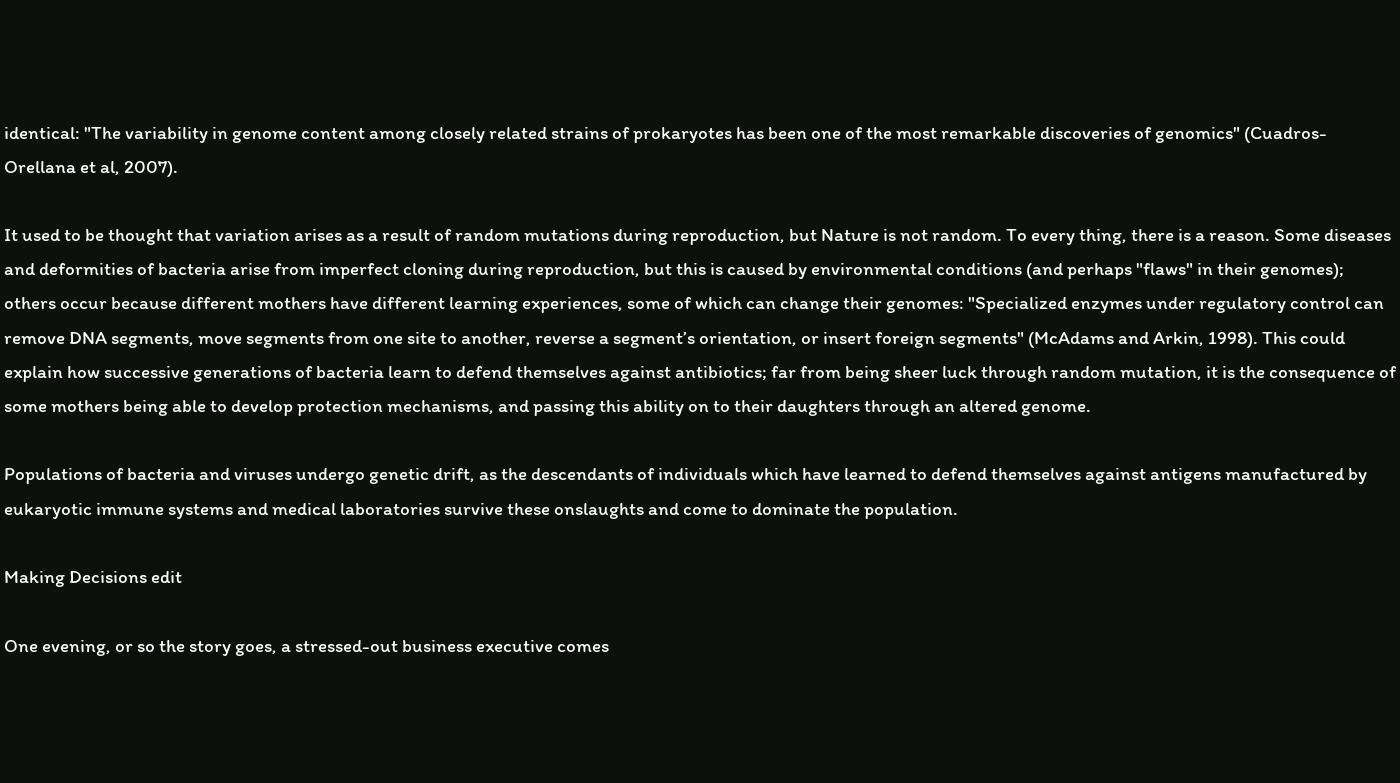identical: "The variability in genome content among closely related strains of prokaryotes has been one of the most remarkable discoveries of genomics" (Cuadros-Orellana et al, 2007).

It used to be thought that variation arises as a result of random mutations during reproduction, but Nature is not random. To every thing, there is a reason. Some diseases and deformities of bacteria arise from imperfect cloning during reproduction, but this is caused by environmental conditions (and perhaps "flaws" in their genomes); others occur because different mothers have different learning experiences, some of which can change their genomes: "Specialized enzymes under regulatory control can remove DNA segments, move segments from one site to another, reverse a segment’s orientation, or insert foreign segments" (McAdams and Arkin, 1998). This could explain how successive generations of bacteria learn to defend themselves against antibiotics; far from being sheer luck through random mutation, it is the consequence of some mothers being able to develop protection mechanisms, and passing this ability on to their daughters through an altered genome.

Populations of bacteria and viruses undergo genetic drift, as the descendants of individuals which have learned to defend themselves against antigens manufactured by eukaryotic immune systems and medical laboratories survive these onslaughts and come to dominate the population.

Making Decisions edit

One evening, or so the story goes, a stressed-out business executive comes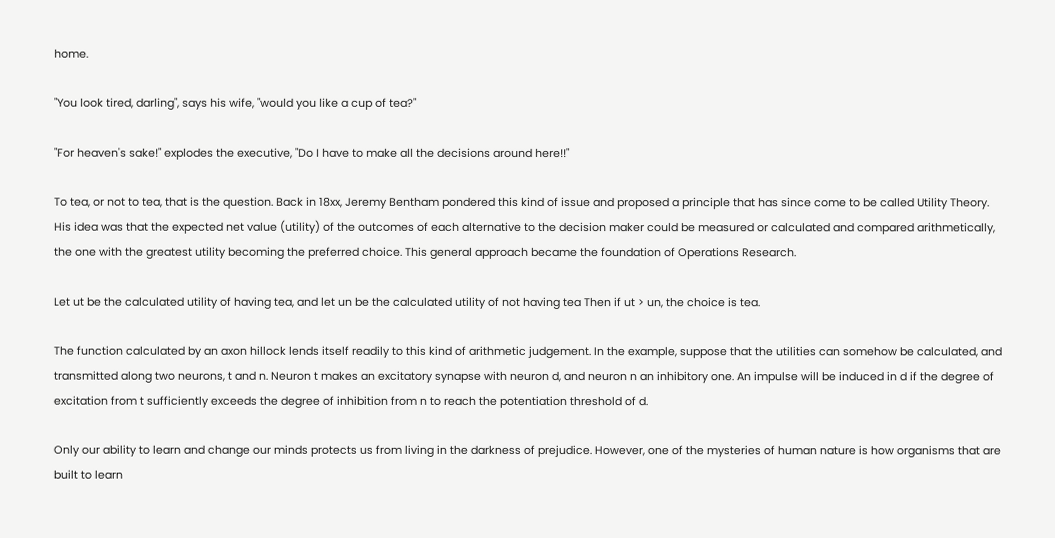home.

"You look tired, darling", says his wife, "would you like a cup of tea?"

"For heaven's sake!" explodes the executive, "Do I have to make all the decisions around here!!"

To tea, or not to tea, that is the question. Back in 18xx, Jeremy Bentham pondered this kind of issue and proposed a principle that has since come to be called Utility Theory. His idea was that the expected net value (utility) of the outcomes of each alternative to the decision maker could be measured or calculated and compared arithmetically, the one with the greatest utility becoming the preferred choice. This general approach became the foundation of Operations Research.

Let ut be the calculated utility of having tea, and let un be the calculated utility of not having tea Then if ut > un, the choice is tea.

The function calculated by an axon hillock lends itself readily to this kind of arithmetic judgement. In the example, suppose that the utilities can somehow be calculated, and transmitted along two neurons, t and n. Neuron t makes an excitatory synapse with neuron d, and neuron n an inhibitory one. An impulse will be induced in d if the degree of excitation from t sufficiently exceeds the degree of inhibition from n to reach the potentiation threshold of d.

Only our ability to learn and change our minds protects us from living in the darkness of prejudice. However, one of the mysteries of human nature is how organisms that are built to learn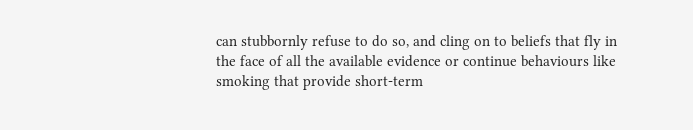can stubbornly refuse to do so, and cling on to beliefs that fly in the face of all the available evidence or continue behaviours like smoking that provide short-term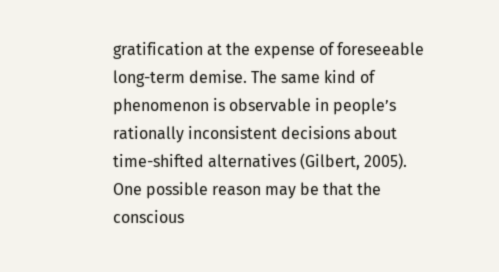gratification at the expense of foreseeable long-term demise. The same kind of phenomenon is observable in people’s rationally inconsistent decisions about time-shifted alternatives (Gilbert, 2005). One possible reason may be that the conscious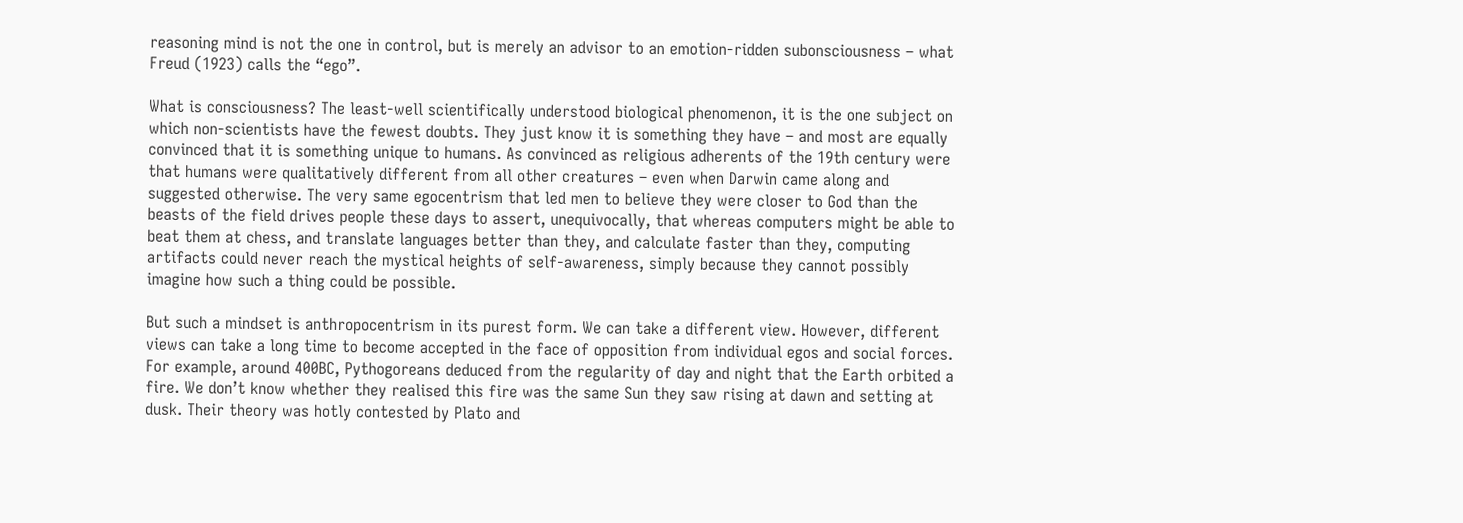reasoning mind is not the one in control, but is merely an advisor to an emotion-ridden subonsciousness – what Freud (1923) calls the “ego”.

What is consciousness? The least-well scientifically understood biological phenomenon, it is the one subject on which non-scientists have the fewest doubts. They just know it is something they have – and most are equally convinced that it is something unique to humans. As convinced as religious adherents of the 19th century were that humans were qualitatively different from all other creatures – even when Darwin came along and suggested otherwise. The very same egocentrism that led men to believe they were closer to God than the beasts of the field drives people these days to assert, unequivocally, that whereas computers might be able to beat them at chess, and translate languages better than they, and calculate faster than they, computing artifacts could never reach the mystical heights of self-awareness, simply because they cannot possibly imagine how such a thing could be possible.

But such a mindset is anthropocentrism in its purest form. We can take a different view. However, different views can take a long time to become accepted in the face of opposition from individual egos and social forces. For example, around 400BC, Pythogoreans deduced from the regularity of day and night that the Earth orbited a fire. We don’t know whether they realised this fire was the same Sun they saw rising at dawn and setting at dusk. Their theory was hotly contested by Plato and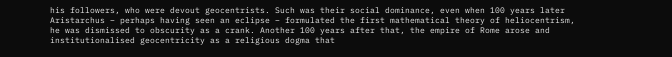his followers, who were devout geocentrists. Such was their social dominance, even when 100 years later Aristarchus – perhaps having seen an eclipse – formulated the first mathematical theory of heliocentrism, he was dismissed to obscurity as a crank. Another 100 years after that, the empire of Rome arose and institutionalised geocentricity as a religious dogma that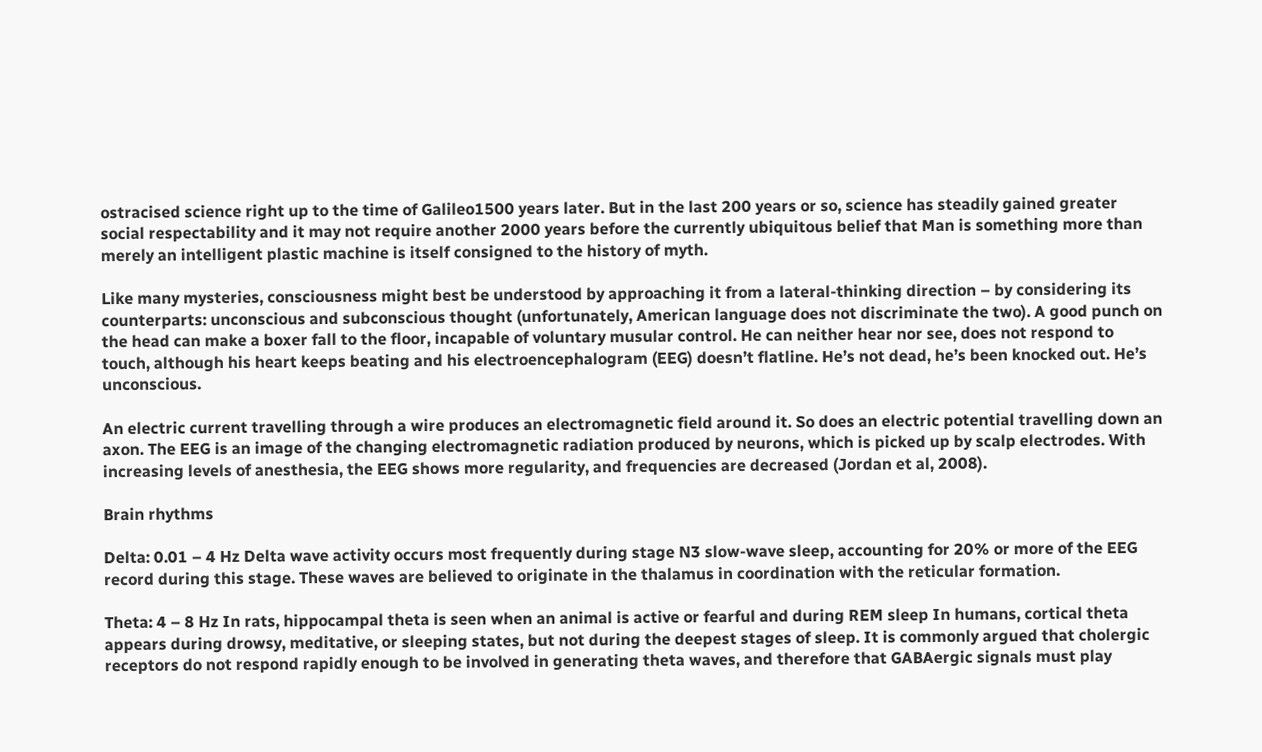ostracised science right up to the time of Galileo1500 years later. But in the last 200 years or so, science has steadily gained greater social respectability and it may not require another 2000 years before the currently ubiquitous belief that Man is something more than merely an intelligent plastic machine is itself consigned to the history of myth.

Like many mysteries, consciousness might best be understood by approaching it from a lateral-thinking direction – by considering its counterparts: unconscious and subconscious thought (unfortunately, American language does not discriminate the two). A good punch on the head can make a boxer fall to the floor, incapable of voluntary musular control. He can neither hear nor see, does not respond to touch, although his heart keeps beating and his electroencephalogram (EEG) doesn’t flatline. He’s not dead, he’s been knocked out. He’s unconscious.

An electric current travelling through a wire produces an electromagnetic field around it. So does an electric potential travelling down an axon. The EEG is an image of the changing electromagnetic radiation produced by neurons, which is picked up by scalp electrodes. With increasing levels of anesthesia, the EEG shows more regularity, and frequencies are decreased (Jordan et al, 2008).

Brain rhythms

Delta: 0.01 – 4 Hz Delta wave activity occurs most frequently during stage N3 slow-wave sleep, accounting for 20% or more of the EEG record during this stage. These waves are believed to originate in the thalamus in coordination with the reticular formation.

Theta: 4 – 8 Hz In rats, hippocampal theta is seen when an animal is active or fearful and during REM sleep In humans, cortical theta appears during drowsy, meditative, or sleeping states, but not during the deepest stages of sleep. It is commonly argued that cholergic receptors do not respond rapidly enough to be involved in generating theta waves, and therefore that GABAergic signals must play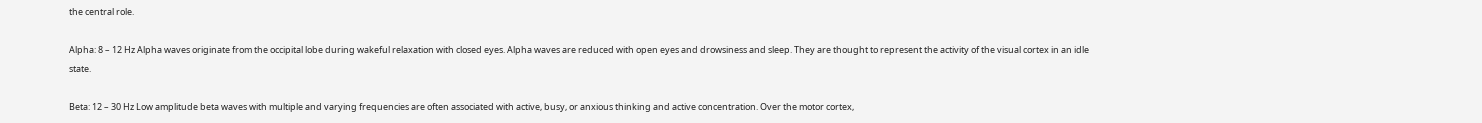the central role.

Alpha: 8 – 12 Hz Alpha waves originate from the occipital lobe during wakeful relaxation with closed eyes. Alpha waves are reduced with open eyes and drowsiness and sleep. They are thought to represent the activity of the visual cortex in an idle state.

Beta: 12 – 30 Hz Low amplitude beta waves with multiple and varying frequencies are often associated with active, busy, or anxious thinking and active concentration. Over the motor cortex,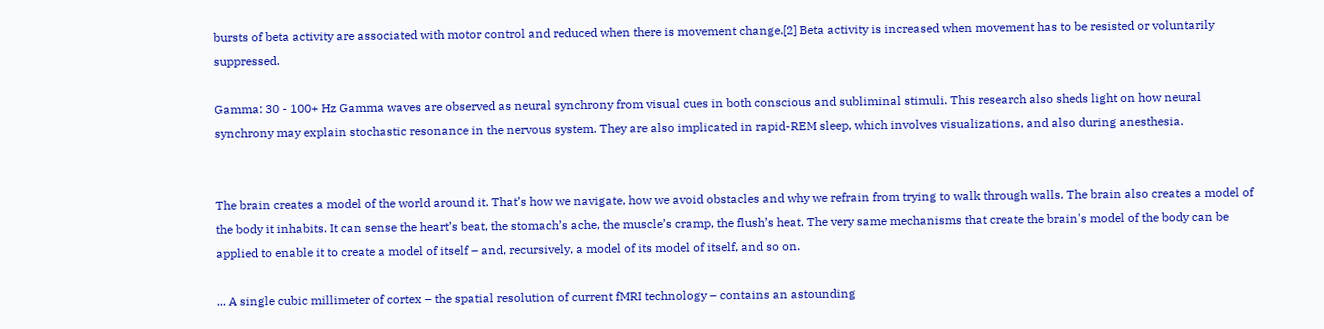bursts of beta activity are associated with motor control and reduced when there is movement change.[2] Beta activity is increased when movement has to be resisted or voluntarily suppressed.

Gamma: 30 - 100+ Hz Gamma waves are observed as neural synchrony from visual cues in both conscious and subliminal stimuli. This research also sheds light on how neural synchrony may explain stochastic resonance in the nervous system. They are also implicated in rapid-REM sleep, which involves visualizations, and also during anesthesia.


The brain creates a model of the world around it. That’s how we navigate, how we avoid obstacles and why we refrain from trying to walk through walls. The brain also creates a model of the body it inhabits. It can sense the heart’s beat, the stomach’s ache, the muscle’s cramp, the flush’s heat. The very same mechanisms that create the brain's model of the body can be applied to enable it to create a model of itself – and, recursively, a model of its model of itself, and so on.

... A single cubic millimeter of cortex – the spatial resolution of current fMRI technology – contains an astounding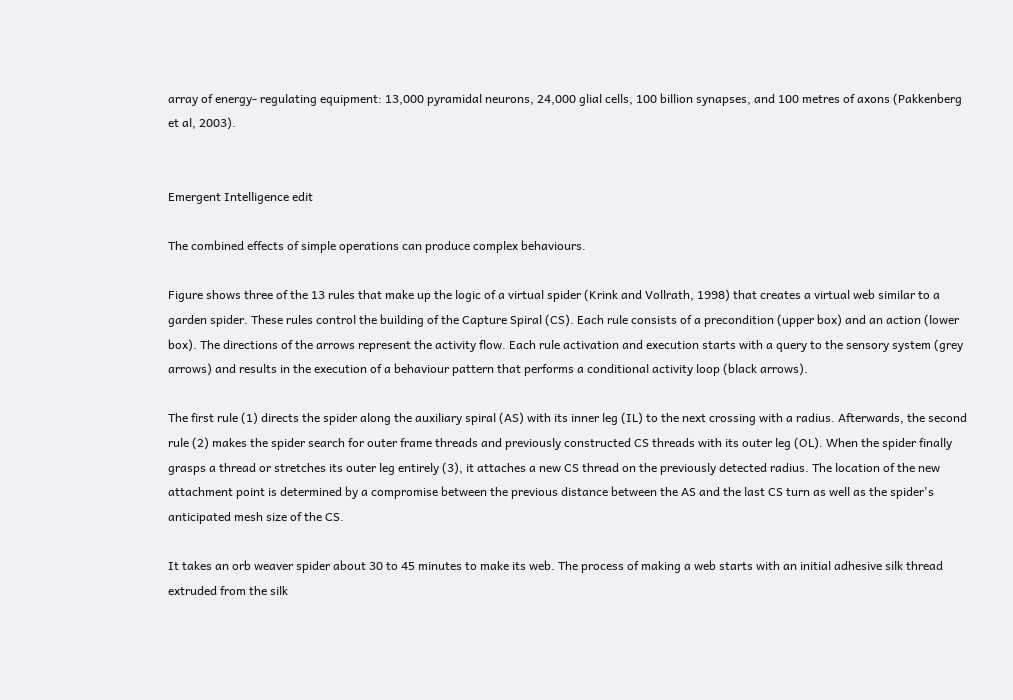array of energy- regulating equipment: 13,000 pyramidal neurons, 24,000 glial cells, 100 billion synapses, and 100 metres of axons (Pakkenberg et al, 2003).


Emergent Intelligence edit

The combined effects of simple operations can produce complex behaviours.

Figure shows three of the 13 rules that make up the logic of a virtual spider (Krink and Vollrath, 1998) that creates a virtual web similar to a garden spider. These rules control the building of the Capture Spiral (CS). Each rule consists of a precondition (upper box) and an action (lower box). The directions of the arrows represent the activity flow. Each rule activation and execution starts with a query to the sensory system (grey arrows) and results in the execution of a behaviour pattern that performs a conditional activity loop (black arrows).

The first rule (1) directs the spider along the auxiliary spiral (AS) with its inner leg (IL) to the next crossing with a radius. Afterwards, the second rule (2) makes the spider search for outer frame threads and previously constructed CS threads with its outer leg (OL). When the spider finally grasps a thread or stretches its outer leg entirely (3), it attaches a new CS thread on the previously detected radius. The location of the new attachment point is determined by a compromise between the previous distance between the AS and the last CS turn as well as the spider's anticipated mesh size of the CS.

It takes an orb weaver spider about 30 to 45 minutes to make its web. The process of making a web starts with an initial adhesive silk thread extruded from the silk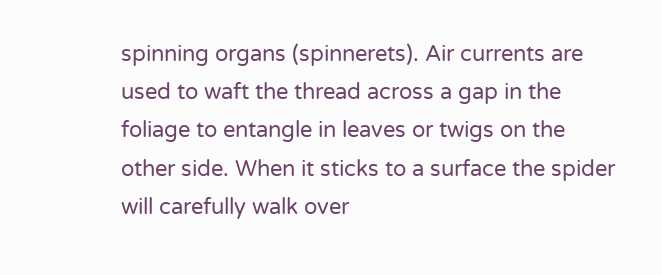spinning organs (spinnerets). Air currents are used to waft the thread across a gap in the foliage to entangle in leaves or twigs on the other side. When it sticks to a surface the spider will carefully walk over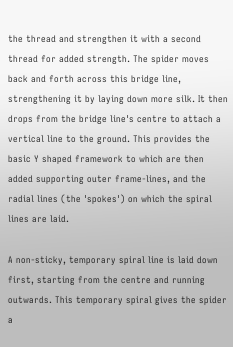the thread and strengthen it with a second thread for added strength. The spider moves back and forth across this bridge line, strengthening it by laying down more silk. It then drops from the bridge line's centre to attach a vertical line to the ground. This provides the basic Y shaped framework to which are then added supporting outer frame-lines, and the radial lines (the 'spokes') on which the spiral lines are laid.

A non-sticky, temporary spiral line is laid down first, starting from the centre and running outwards. This temporary spiral gives the spider a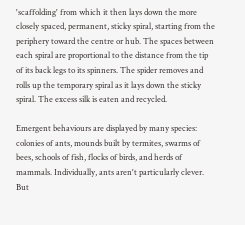'scaffolding' from which it then lays down the more closely spaced, permanent, sticky spiral, starting from the periphery toward the centre or hub. The spaces between each spiral are proportional to the distance from the tip of its back legs to its spinners. The spider removes and rolls up the temporary spiral as it lays down the sticky spiral. The excess silk is eaten and recycled.

Emergent behaviours are displayed by many species: colonies of ants, mounds built by termites, swarms of bees, schools of fish, flocks of birds, and herds of mammals. Individually, ants aren't particularly clever. But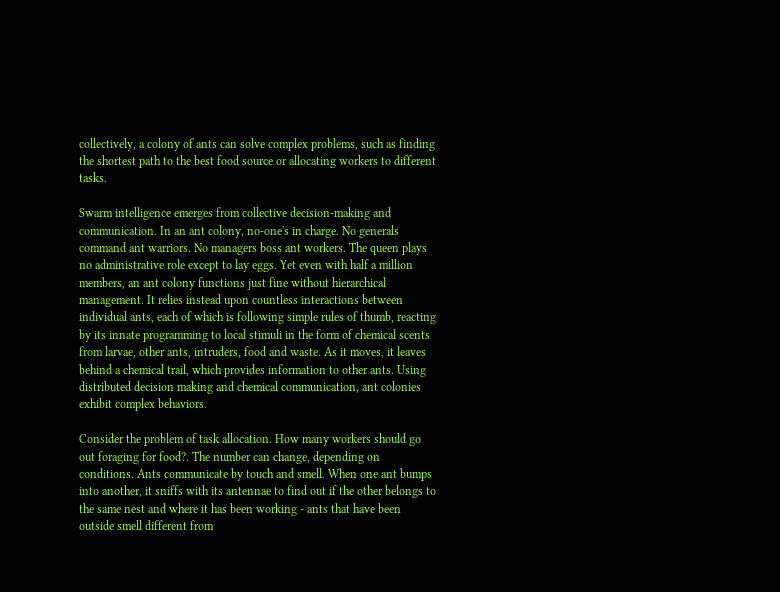collectively, a colony of ants can solve complex problems, such as finding the shortest path to the best food source or allocating workers to different tasks.

Swarm intelligence emerges from collective decision-making and communication. In an ant colony, no-one's in charge. No generals command ant warriors. No managers boss ant workers. The queen plays no administrative role except to lay eggs. Yet even with half a million members, an ant colony functions just fine without hierarchical management. It relies instead upon countless interactions between individual ants, each of which is following simple rules of thumb, reacting by its innate programming to local stimuli in the form of chemical scents from larvae, other ants, intruders, food and waste. As it moves, it leaves behind a chemical trail, which provides information to other ants. Using distributed decision making and chemical communication, ant colonies exhibit complex behaviors.

Consider the problem of task allocation. How many workers should go out foraging for food?. The number can change, depending on conditions. Ants communicate by touch and smell. When one ant bumps into another, it sniffs with its antennae to find out if the other belongs to the same nest and where it has been working - ants that have been outside smell different from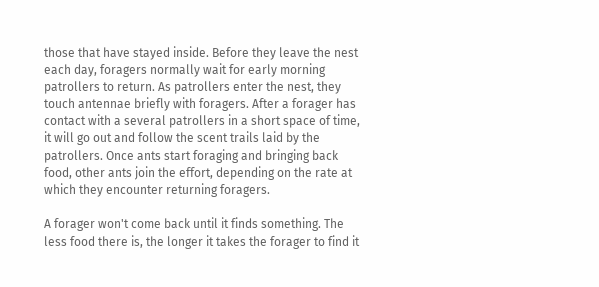those that have stayed inside. Before they leave the nest each day, foragers normally wait for early morning patrollers to return. As patrollers enter the nest, they touch antennae briefly with foragers. After a forager has contact with a several patrollers in a short space of time, it will go out and follow the scent trails laid by the patrollers. Once ants start foraging and bringing back food, other ants join the effort, depending on the rate at which they encounter returning foragers.

A forager won't come back until it finds something. The less food there is, the longer it takes the forager to find it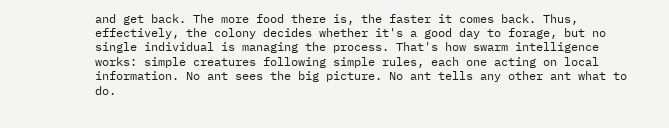and get back. The more food there is, the faster it comes back. Thus, effectively, the colony decides whether it's a good day to forage, but no single individual is managing the process. That's how swarm intelligence works: simple creatures following simple rules, each one acting on local information. No ant sees the big picture. No ant tells any other ant what to do.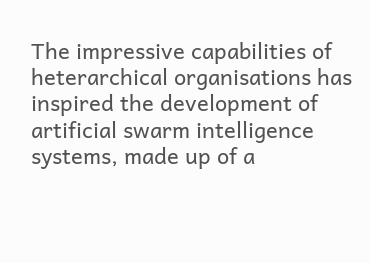The impressive capabilities of heterarchical organisations has inspired the development of artificial swarm intelligence systems, made up of a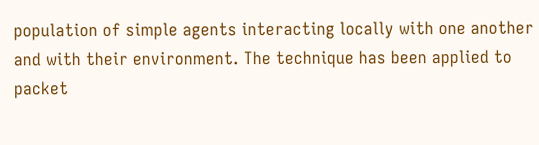population of simple agents interacting locally with one another and with their environment. The technique has been applied to packet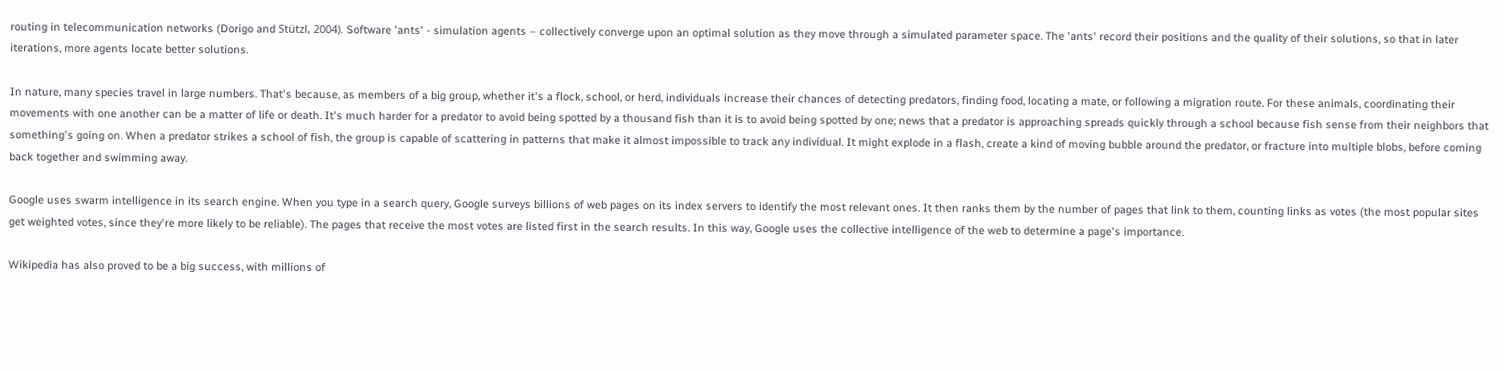routing in telecommunication networks (Dorigo and Stützl, 2004). Software 'ants' - simulation agents – collectively converge upon an optimal solution as they move through a simulated parameter space. The 'ants' record their positions and the quality of their solutions, so that in later iterations, more agents locate better solutions.

In nature, many species travel in large numbers. That's because, as members of a big group, whether it's a flock, school, or herd, individuals increase their chances of detecting predators, finding food, locating a mate, or following a migration route. For these animals, coordinating their movements with one another can be a matter of life or death. It's much harder for a predator to avoid being spotted by a thousand fish than it is to avoid being spotted by one; news that a predator is approaching spreads quickly through a school because fish sense from their neighbors that something's going on. When a predator strikes a school of fish, the group is capable of scattering in patterns that make it almost impossible to track any individual. It might explode in a flash, create a kind of moving bubble around the predator, or fracture into multiple blobs, before coming back together and swimming away.

Google uses swarm intelligence in its search engine. When you type in a search query, Google surveys billions of web pages on its index servers to identify the most relevant ones. It then ranks them by the number of pages that link to them, counting links as votes (the most popular sites get weighted votes, since they're more likely to be reliable). The pages that receive the most votes are listed first in the search results. In this way, Google uses the collective intelligence of the web to determine a page's importance.

Wikipedia has also proved to be a big success, with millions of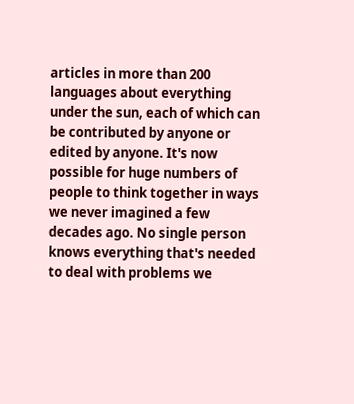articles in more than 200 languages about everything under the sun, each of which can be contributed by anyone or edited by anyone. It's now possible for huge numbers of people to think together in ways we never imagined a few decades ago. No single person knows everything that's needed to deal with problems we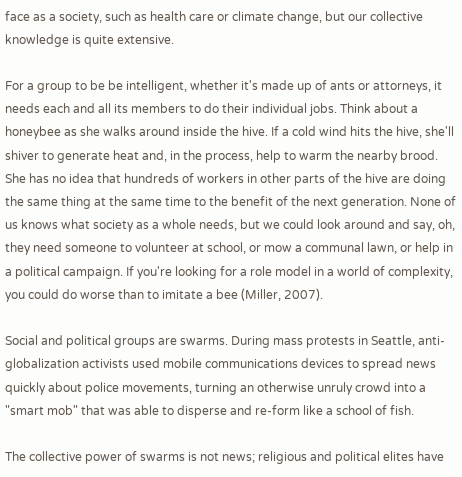face as a society, such as health care or climate change, but our collective knowledge is quite extensive.

For a group to be be intelligent, whether it's made up of ants or attorneys, it needs each and all its members to do their individual jobs. Think about a honeybee as she walks around inside the hive. If a cold wind hits the hive, she'll shiver to generate heat and, in the process, help to warm the nearby brood. She has no idea that hundreds of workers in other parts of the hive are doing the same thing at the same time to the benefit of the next generation. None of us knows what society as a whole needs, but we could look around and say, oh, they need someone to volunteer at school, or mow a communal lawn, or help in a political campaign. If you're looking for a role model in a world of complexity, you could do worse than to imitate a bee (Miller, 2007).

Social and political groups are swarms. During mass protests in Seattle, anti-globalization activists used mobile communications devices to spread news quickly about police movements, turning an otherwise unruly crowd into a "smart mob" that was able to disperse and re-form like a school of fish.

The collective power of swarms is not news; religious and political elites have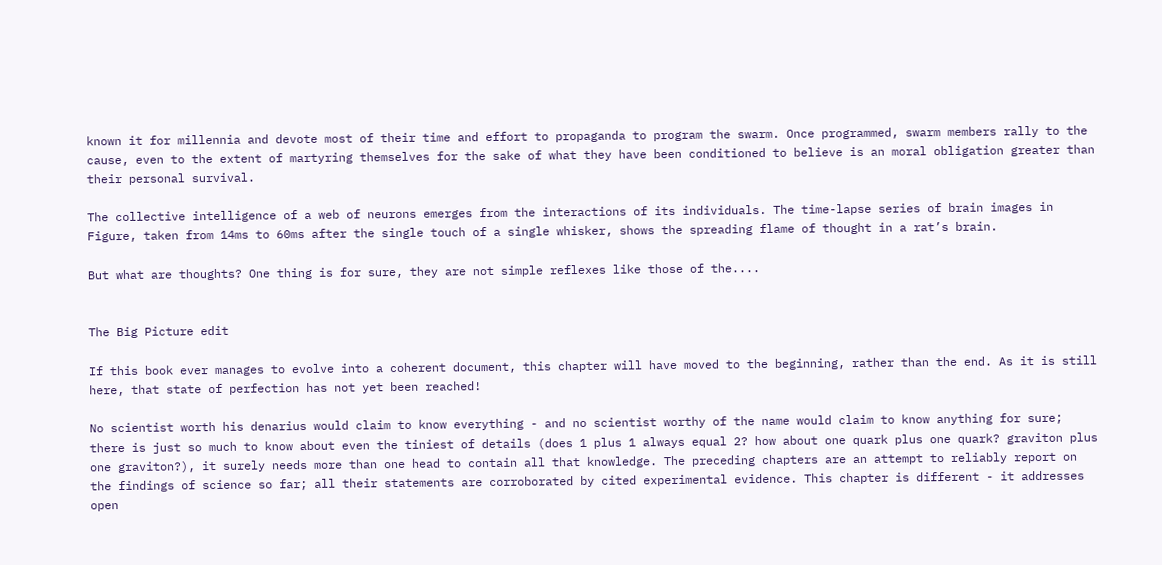known it for millennia and devote most of their time and effort to propaganda to program the swarm. Once programmed, swarm members rally to the cause, even to the extent of martyring themselves for the sake of what they have been conditioned to believe is an moral obligation greater than their personal survival.

The collective intelligence of a web of neurons emerges from the interactions of its individuals. The time-lapse series of brain images in Figure, taken from 14ms to 60ms after the single touch of a single whisker, shows the spreading flame of thought in a rat’s brain.

But what are thoughts? One thing is for sure, they are not simple reflexes like those of the....


The Big Picture edit

If this book ever manages to evolve into a coherent document, this chapter will have moved to the beginning, rather than the end. As it is still here, that state of perfection has not yet been reached!

No scientist worth his denarius would claim to know everything - and no scientist worthy of the name would claim to know anything for sure; there is just so much to know about even the tiniest of details (does 1 plus 1 always equal 2? how about one quark plus one quark? graviton plus one graviton?), it surely needs more than one head to contain all that knowledge. The preceding chapters are an attempt to reliably report on the findings of science so far; all their statements are corroborated by cited experimental evidence. This chapter is different - it addresses open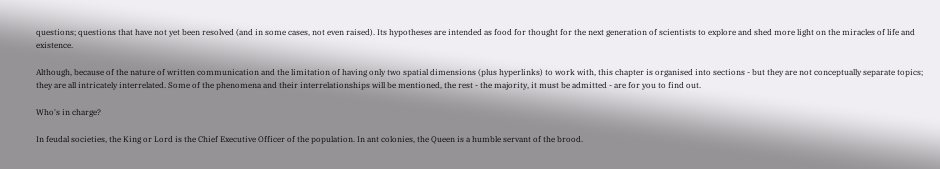questions; questions that have not yet been resolved (and in some cases, not even raised). Its hypotheses are intended as food for thought for the next generation of scientists to explore and shed more light on the miracles of life and existence.

Although, because of the nature of written communication and the limitation of having only two spatial dimensions (plus hyperlinks) to work with, this chapter is organised into sections - but they are not conceptually separate topics; they are all intricately interrelated. Some of the phenomena and their interrelationships will be mentioned, the rest - the majority, it must be admitted - are for you to find out.

Who's in charge?

In feudal societies, the King or Lord is the Chief Executive Officer of the population. In ant colonies, the Queen is a humble servant of the brood.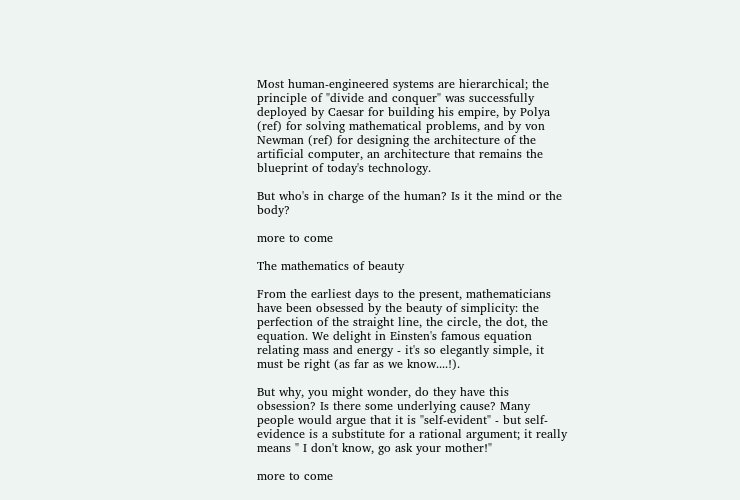Most human-engineered systems are hierarchical; the principle of "divide and conquer" was successfully deployed by Caesar for building his empire, by Polya (ref) for solving mathematical problems, and by von Newman (ref) for designing the architecture of the artificial computer, an architecture that remains the blueprint of today's technology.

But who's in charge of the human? Is it the mind or the body?

more to come

The mathematics of beauty

From the earliest days to the present, mathematicians have been obsessed by the beauty of simplicity: the perfection of the straight line, the circle, the dot, the equation. We delight in Einsten's famous equation relating mass and energy - it's so elegantly simple, it must be right (as far as we know....!).

But why, you might wonder, do they have this obsession? Is there some underlying cause? Many people would argue that it is "self-evident" - but self-evidence is a substitute for a rational argument; it really means " I don't know, go ask your mother!"

more to come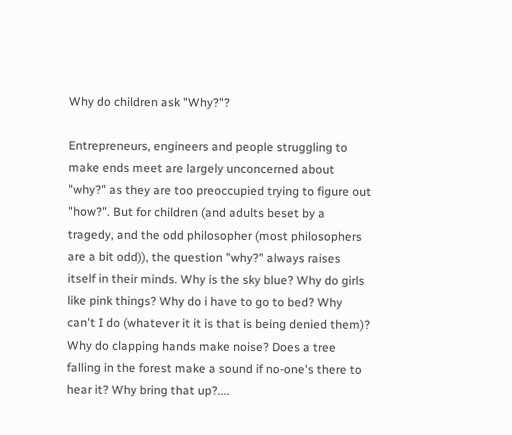Why do children ask "Why?"?

Entrepreneurs, engineers and people struggling to make ends meet are largely unconcerned about "why?" as they are too preoccupied trying to figure out "how?". But for children (and adults beset by a tragedy, and the odd philosopher (most philosophers are a bit odd)), the question "why?" always raises itself in their minds. Why is the sky blue? Why do girls like pink things? Why do i have to go to bed? Why can't I do (whatever it it is that is being denied them)? Why do clapping hands make noise? Does a tree falling in the forest make a sound if no-one's there to hear it? Why bring that up?....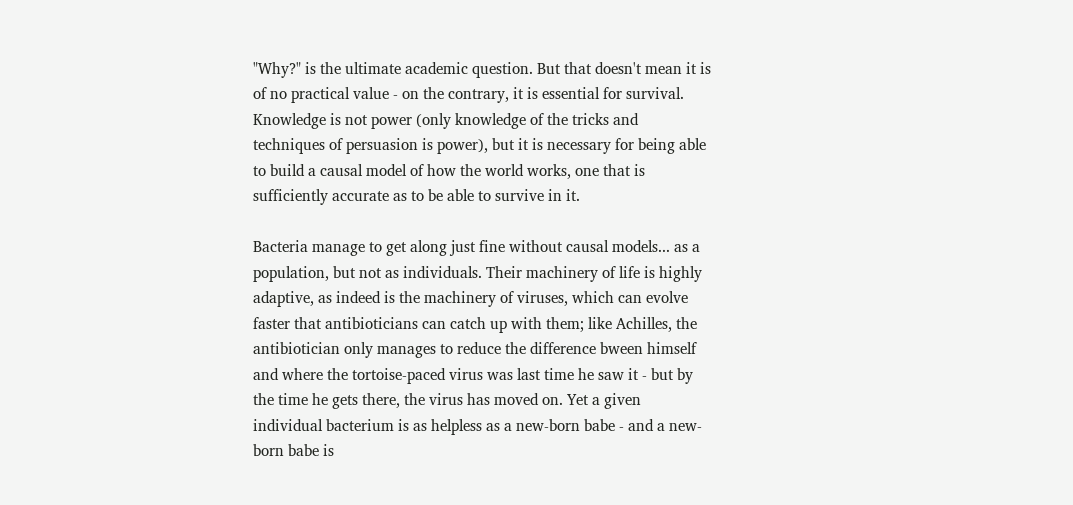"Why?" is the ultimate academic question. But that doesn't mean it is of no practical value - on the contrary, it is essential for survival. Knowledge is not power (only knowledge of the tricks and techniques of persuasion is power), but it is necessary for being able to build a causal model of how the world works, one that is sufficiently accurate as to be able to survive in it.

Bacteria manage to get along just fine without causal models... as a population, but not as individuals. Their machinery of life is highly adaptive, as indeed is the machinery of viruses, which can evolve faster that antibioticians can catch up with them; like Achilles, the antibiotician only manages to reduce the difference bween himself and where the tortoise-paced virus was last time he saw it - but by the time he gets there, the virus has moved on. Yet a given individual bacterium is as helpless as a new-born babe - and a new-born babe is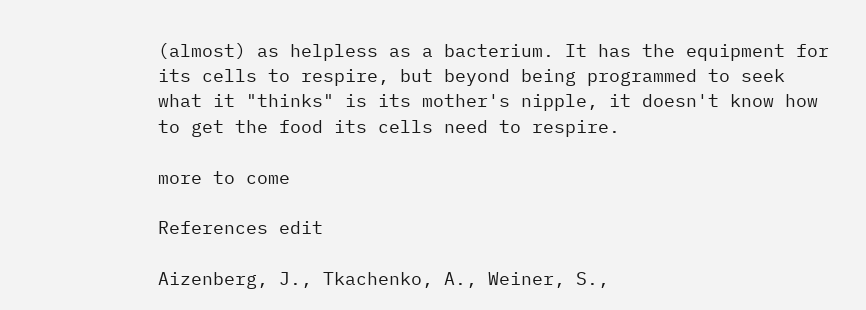(almost) as helpless as a bacterium. It has the equipment for its cells to respire, but beyond being programmed to seek what it "thinks" is its mother's nipple, it doesn't know how to get the food its cells need to respire.

more to come

References edit

Aizenberg, J., Tkachenko, A., Weiner, S.,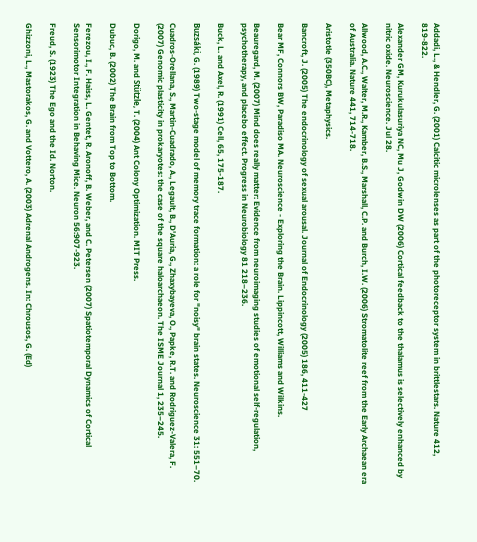Addadi, L., & Hendler, G. (2001) Calcitic microlenses as part of the photoreceptor system in brittlestars. Nature 412, 819-822.

Alexander GM, Kurukulasuriya NC, Mu J, Godwin DW (2006) Cortical feedback to the thalamus is selectively enhanced by nitric oxide. Neuroscience. Jul 28.

Allwood, A.C., Walter, M.R., Kamber, B.S., Marshall, C.P. and Burch, I.W. (2006) Stromatolite reef from the Early Archaean era of Australia. Nature 441, 714-718.

Aristotle (350BC), Metaphysics.

Bancroft, J. (2005) The endocrinology of sexual arousal. Journal of Endocrinology (2005) 186, 411-427

Bear MF, Connors BW, Paradiso MA. Neuroscience - Exploring the Brain. Lippincott, Williams and Wilkins.

Beauregard, M. (2007) Mind does really matter: Evidence from neuroimaging studies of emotional self-regulation, psychotherapy, and placebo effect. Progress in Neurobiology 81 218–236.

Buck, L. and Axel, R. (1991) Cell, 65, 175-187.

Buzsáki, G. (1989) Two-stage model of memory trace formation: a role for "noisy" brain states. Neuroscience 31: 551–70.

Cuadros-Orellana, S., Martin-Cuadrado, A., Legault, B., D'Auria, G., Zhaxybayeva, O., Papke, R.T. and Rodriguez-Valera, F. (2007) Genomic plasticity in prokaryotes: the case of the square haloarchaeon. The ISME Journal 1, 235–245.

Dorigo, M. and Stützle, T. (2004) Ant Colony Optimization. MIT Press.

Dubuc, B. (2002) The Brain from Top to Bottom.

Ferezou, I., F. Haiss, L. Gentet, R. Aronoff, B. Weber, and C. Petersen (2007) Spatiotemporal Dynamics of Cortical Sensorimotor Integration in Behaving Mice. Neuron 56:907-923.

Freud, S. (1923) The Ego and the Id. Norton.

Ghizzoni, L., Mastorakos, G. and Vottero, A. (2003) Adrenal Androgens. In: Chrousos, G. (Ed)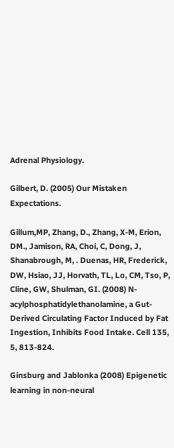Adrenal Physiology.

Gilbert, D. (2005) Our Mistaken Expectations.

Gillum,MP, Zhang, D., Zhang, X-M, Erion, DM., Jamison, RA, Choi, C, Dong, J, Shanabrough, M, . Duenas, HR, Frederick, DW, Hsiao, JJ, Horvath, TL, Lo, CM, Tso, P, Cline, GW, Shulman, GI. (2008) N-acylphosphatidylethanolamine, a Gut- Derived Circulating Factor Induced by Fat Ingestion, Inhibits Food Intake. Cell 135, 5, 813-824.

Ginsburg and Jablonka (2008) Epigenetic learning in non-neural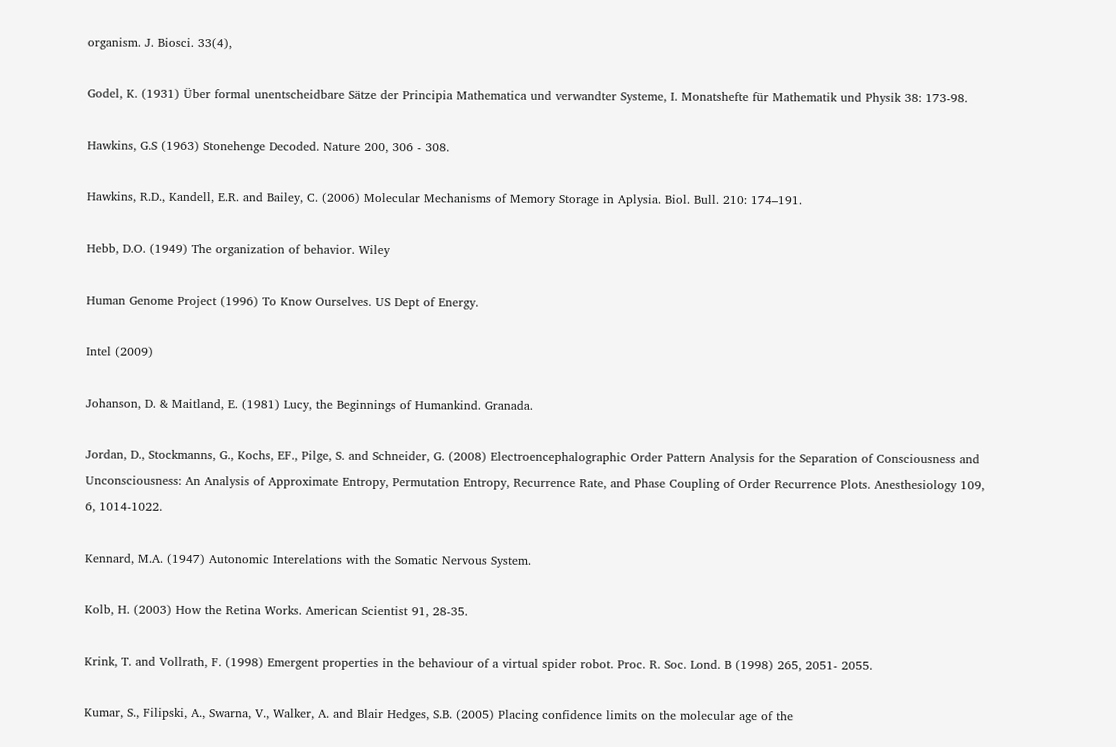organism. J. Biosci. 33(4),

Godel, K. (1931) Über formal unentscheidbare Sätze der Principia Mathematica und verwandter Systeme, I. Monatshefte für Mathematik und Physik 38: 173-98.

Hawkins, G.S (1963) Stonehenge Decoded. Nature 200, 306 - 308.

Hawkins, R.D., Kandell, E.R. and Bailey, C. (2006) Molecular Mechanisms of Memory Storage in Aplysia. Biol. Bull. 210: 174–191.

Hebb, D.O. (1949) The organization of behavior. Wiley

Human Genome Project (1996) To Know Ourselves. US Dept of Energy.

Intel (2009)

Johanson, D. & Maitland, E. (1981) Lucy, the Beginnings of Humankind. Granada.

Jordan, D., Stockmanns, G., Kochs, EF., Pilge, S. and Schneider, G. (2008) Electroencephalographic Order Pattern Analysis for the Separation of Consciousness and Unconsciousness: An Analysis of Approximate Entropy, Permutation Entropy, Recurrence Rate, and Phase Coupling of Order Recurrence Plots. Anesthesiology 109, 6, 1014-1022.

Kennard, M.A. (1947) Autonomic Interelations with the Somatic Nervous System.

Kolb, H. (2003) How the Retina Works. American Scientist 91, 28-35.

Krink, T. and Vollrath, F. (1998) Emergent properties in the behaviour of a virtual spider robot. Proc. R. Soc. Lond. B (1998) 265, 2051- 2055.

Kumar, S., Filipski, A., Swarna, V., Walker, A. and Blair Hedges, S.B. (2005) Placing confidence limits on the molecular age of the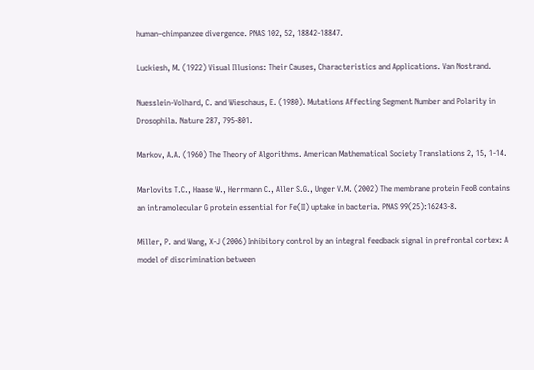human–chimpanzee divergence. PNAS 102, 52, 18842-18847.

Luckiesh, M. (1922) Visual Illusions: Their Causes, Characteristics and Applications. Van Nostrand.

Nuesslein-Volhard, C. and Wieschaus, E. (1980). Mutations Affecting Segment Number and Polarity in Drosophila. Nature 287, 795-801.

Markov, A.A. (1960) The Theory of Algorithms. American Mathematical Society Translations 2, 15, 1-14.

Marlovits T.C., Haase W., Herrmann C., Aller S.G., Unger V.M. (2002) The membrane protein FeoB contains an intramolecular G protein essential for Fe(II) uptake in bacteria. PNAS 99(25):16243-8.

Miller, P. and Wang, X-J (2006) Inhibitory control by an integral feedback signal in prefrontal cortex: A model of discrimination between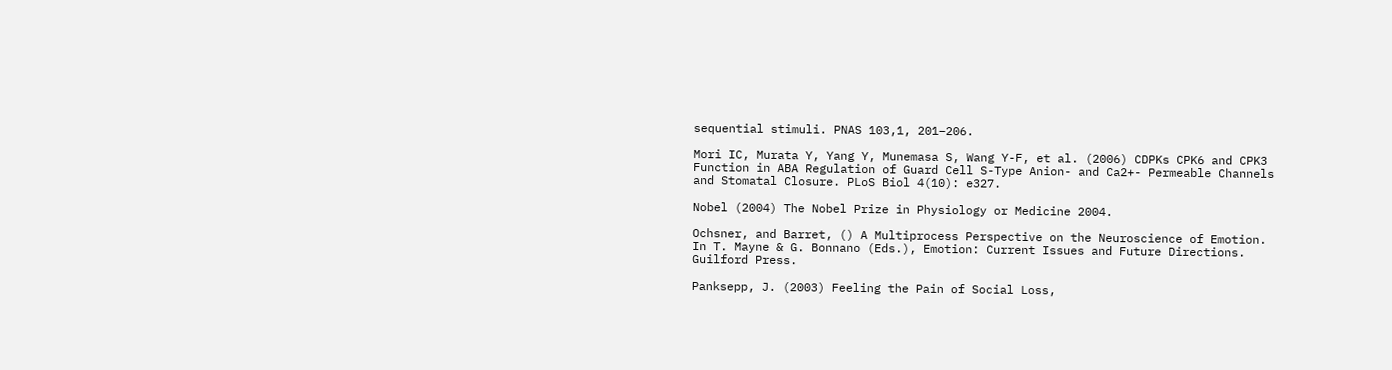sequential stimuli. PNAS 103,1, 201–206.

Mori IC, Murata Y, Yang Y, Munemasa S, Wang Y-F, et al. (2006) CDPKs CPK6 and CPK3 Function in ABA Regulation of Guard Cell S-Type Anion- and Ca2+- Permeable Channels and Stomatal Closure. PLoS Biol 4(10): e327.

Nobel (2004) The Nobel Prize in Physiology or Medicine 2004.

Ochsner, and Barret, () A Multiprocess Perspective on the Neuroscience of Emotion. In T. Mayne & G. Bonnano (Eds.), Emotion: Current Issues and Future Directions. Guilford Press.

Panksepp, J. (2003) Feeling the Pain of Social Loss,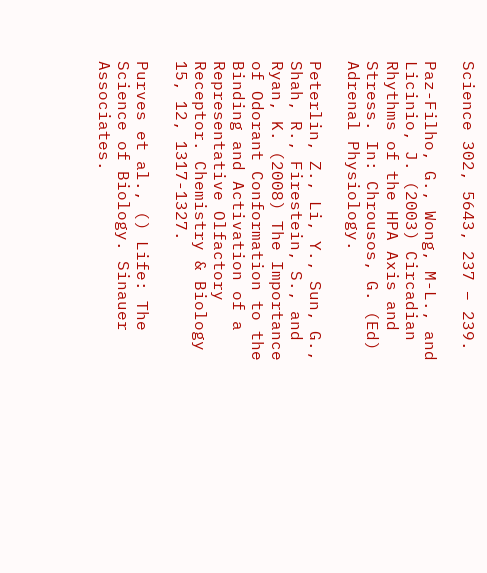Science 302, 5643, 237 – 239.

Paz-Filho, G., Wong, M-L., and Licinio, J. (2003) Circadian Rhythms of the HPA Axis and Stress. In: Chrousos, G. (Ed) Adrenal Physiology.

Peterlin, Z., Li, Y., Sun, G., Shah, R., Firestein, S., and Ryan, K. (2008) The Importance of Odorant Conformation to the Binding and Activation of a Representative Olfactory Receptor. Chemistry & Biology 15, 12, 1317-1327.

Purves et al., () Life: The Science of Biology. Sinauer Associates.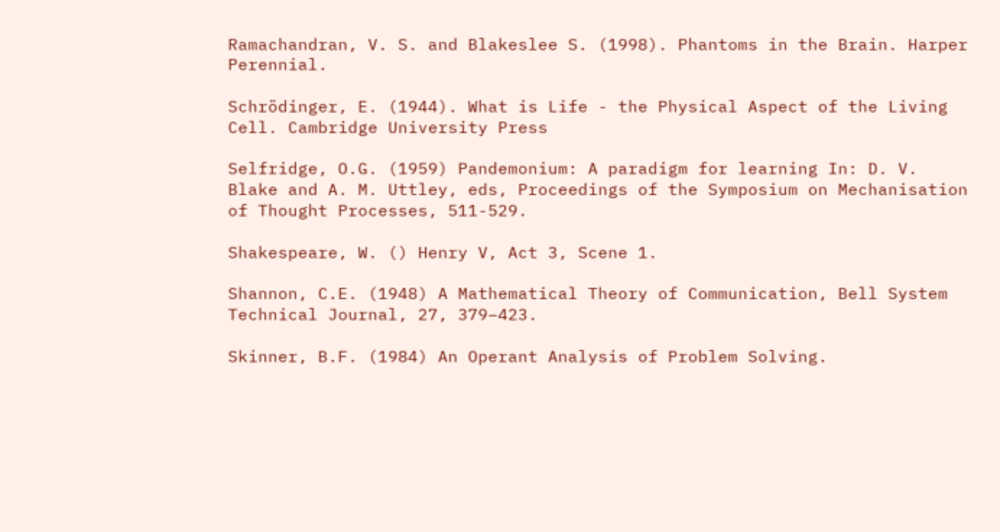Ramachandran, V. S. and Blakeslee S. (1998). Phantoms in the Brain. Harper Perennial.

Schrödinger, E. (1944). What is Life - the Physical Aspect of the Living Cell. Cambridge University Press

Selfridge, O.G. (1959) Pandemonium: A paradigm for learning In: D. V. Blake and A. M. Uttley, eds, Proceedings of the Symposium on Mechanisation of Thought Processes, 511-529.

Shakespeare, W. () Henry V, Act 3, Scene 1.

Shannon, C.E. (1948) A Mathematical Theory of Communication, Bell System Technical Journal, 27, 379–423.

Skinner, B.F. (1984) An Operant Analysis of Problem Solving.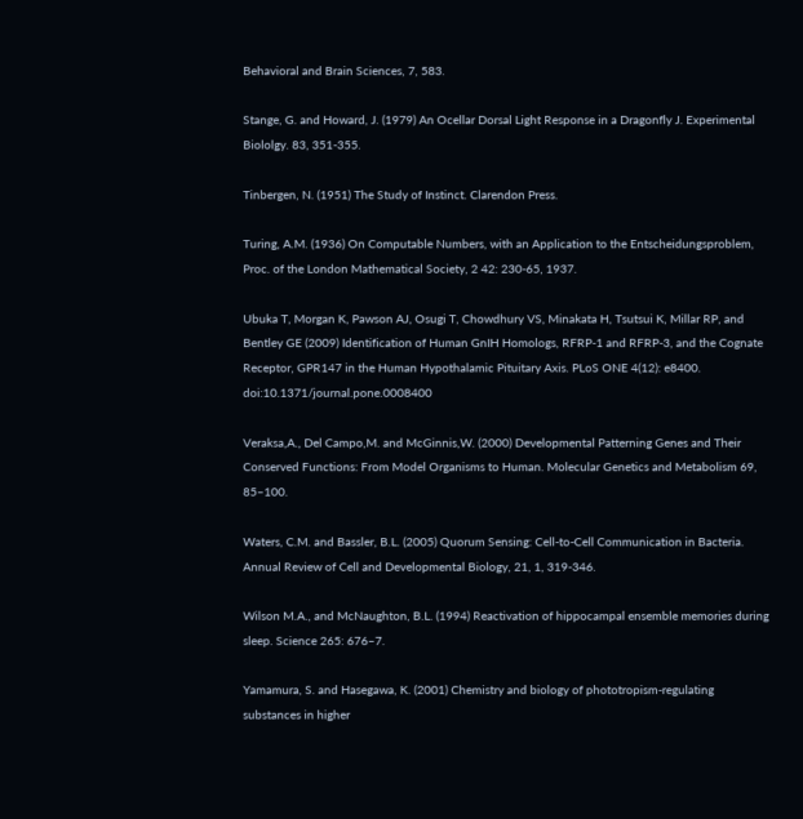Behavioral and Brain Sciences, 7, 583.

Stange, G. and Howard, J. (1979) An Ocellar Dorsal Light Response in a Dragonfly J. Experimental Biololgy. 83, 351-355.

Tinbergen, N. (1951) The Study of Instinct. Clarendon Press.

Turing, A.M. (1936) On Computable Numbers, with an Application to the Entscheidungsproblem, Proc. of the London Mathematical Society, 2 42: 230-65, 1937.

Ubuka T, Morgan K, Pawson AJ, Osugi T, Chowdhury VS, Minakata H, Tsutsui K, Millar RP, and Bentley GE (2009) Identification of Human GnIH Homologs, RFRP-1 and RFRP-3, and the Cognate Receptor, GPR147 in the Human Hypothalamic Pituitary Axis. PLoS ONE 4(12): e8400. doi:10.1371/journal.pone.0008400

Veraksa,A., Del Campo,M. and McGinnis,W. (2000) Developmental Patterning Genes and Their Conserved Functions: From Model Organisms to Human. Molecular Genetics and Metabolism 69, 85–100.

Waters, C.M. and Bassler, B.L. (2005) Quorum Sensing: Cell-to-Cell Communication in Bacteria. Annual Review of Cell and Developmental Biology, 21, 1, 319-346.

Wilson M.A., and McNaughton, B.L. (1994) Reactivation of hippocampal ensemble memories during sleep. Science 265: 676–7.

Yamamura, S. and Hasegawa, K. (2001) Chemistry and biology of phototropism-regulating substances in higher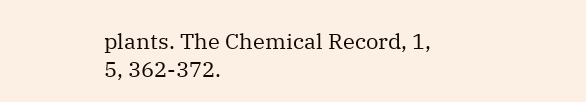plants. The Chemical Record, 1, 5, 362-372.